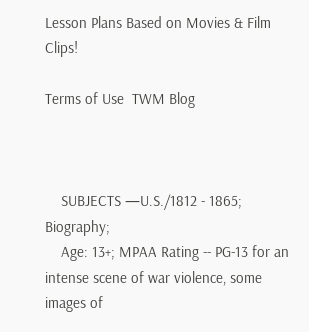Lesson Plans Based on Movies & Film Clips!

Terms of Use  TWM Blog



    SUBJECTS —U.S./1812 - 1865; Biography;
    Age: 13+; MPAA Rating -- PG-13 for an intense scene of war violence, some images of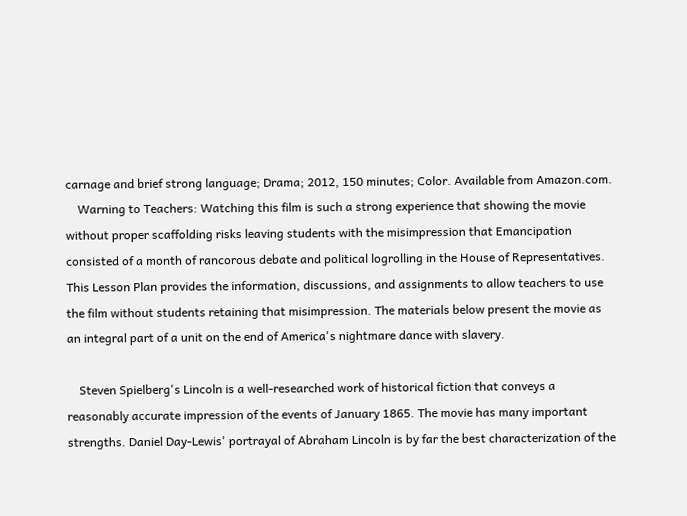carnage and brief strong language; Drama; 2012, 150 minutes; Color. Available from Amazon.com.
    Warning to Teachers: Watching this film is such a strong experience that showing the movie without proper scaffolding risks leaving students with the misimpression that Emancipation consisted of a month of rancorous debate and political logrolling in the House of Representatives. This Lesson Plan provides the information, discussions, and assignments to allow teachers to use the film without students retaining that misimpression. The materials below present the movie as an integral part of a unit on the end of America's nightmare dance with slavery.

    Steven Spielberg's Lincoln is a well-researched work of historical fiction that conveys a reasonably accurate impression of the events of January 1865. The movie has many important strengths. Daniel Day-Lewis' portrayal of Abraham Lincoln is by far the best characterization of the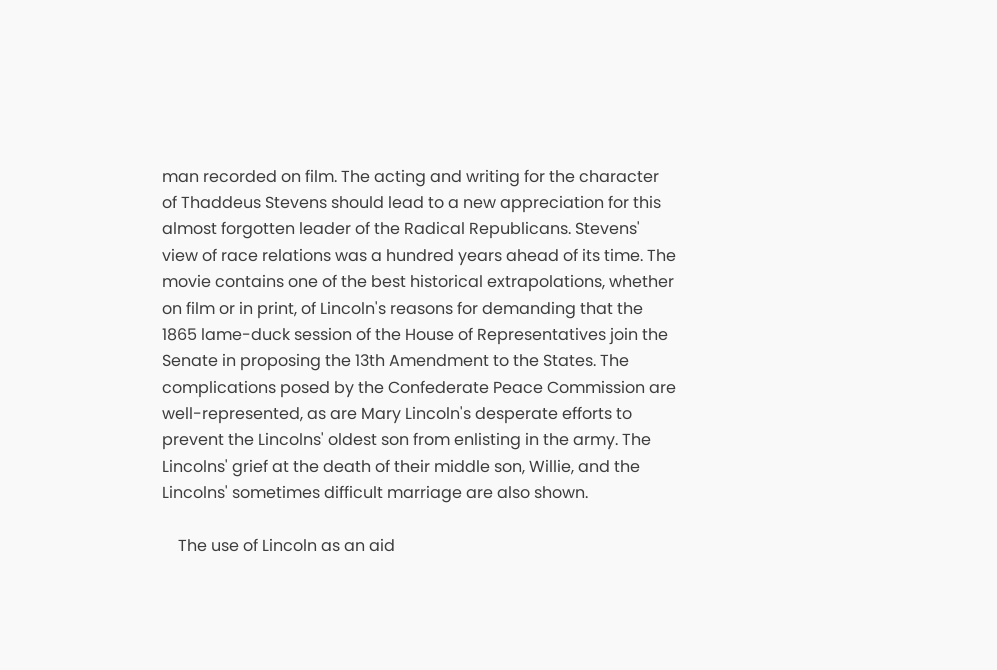man recorded on film. The acting and writing for the character of Thaddeus Stevens should lead to a new appreciation for this almost forgotten leader of the Radical Republicans. Stevens' view of race relations was a hundred years ahead of its time. The movie contains one of the best historical extrapolations, whether on film or in print, of Lincoln's reasons for demanding that the 1865 lame-duck session of the House of Representatives join the Senate in proposing the 13th Amendment to the States. The complications posed by the Confederate Peace Commission are well-represented, as are Mary Lincoln's desperate efforts to prevent the Lincolns' oldest son from enlisting in the army. The Lincolns' grief at the death of their middle son, Willie, and the Lincolns' sometimes difficult marriage are also shown.

    The use of Lincoln as an aid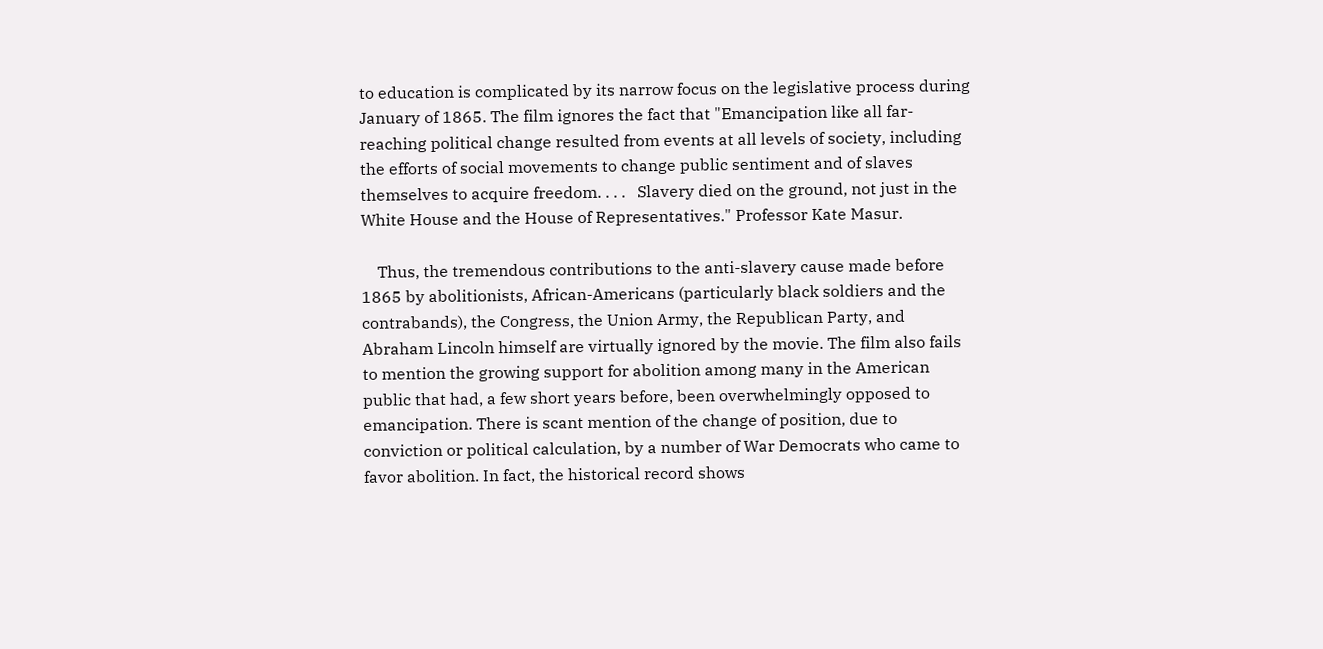to education is complicated by its narrow focus on the legislative process during January of 1865. The film ignores the fact that "Emancipation like all far-reaching political change resulted from events at all levels of society, including the efforts of social movements to change public sentiment and of slaves themselves to acquire freedom. . . .   Slavery died on the ground, not just in the White House and the House of Representatives." Professor Kate Masur.

    Thus, the tremendous contributions to the anti-slavery cause made before 1865 by abolitionists, African-Americans (particularly black soldiers and the contrabands), the Congress, the Union Army, the Republican Party, and Abraham Lincoln himself are virtually ignored by the movie. The film also fails to mention the growing support for abolition among many in the American public that had, a few short years before, been overwhelmingly opposed to emancipation. There is scant mention of the change of position, due to conviction or political calculation, by a number of War Democrats who came to favor abolition. In fact, the historical record shows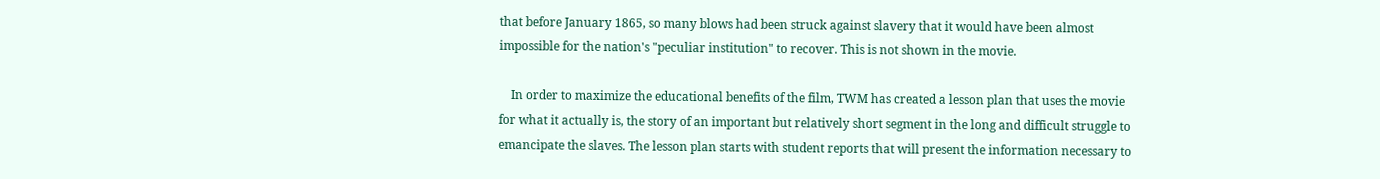that before January 1865, so many blows had been struck against slavery that it would have been almost impossible for the nation's "peculiar institution" to recover. This is not shown in the movie.

    In order to maximize the educational benefits of the film, TWM has created a lesson plan that uses the movie for what it actually is, the story of an important but relatively short segment in the long and difficult struggle to emancipate the slaves. The lesson plan starts with student reports that will present the information necessary to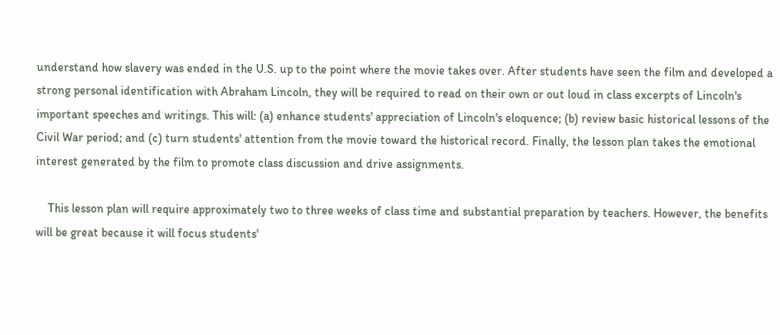understand how slavery was ended in the U.S. up to the point where the movie takes over. After students have seen the film and developed a strong personal identification with Abraham Lincoln, they will be required to read on their own or out loud in class excerpts of Lincoln's important speeches and writings. This will: (a) enhance students' appreciation of Lincoln's eloquence; (b) review basic historical lessons of the Civil War period; and (c) turn students' attention from the movie toward the historical record. Finally, the lesson plan takes the emotional interest generated by the film to promote class discussion and drive assignments.

    This lesson plan will require approximately two to three weeks of class time and substantial preparation by teachers. However, the benefits will be great because it will focus students'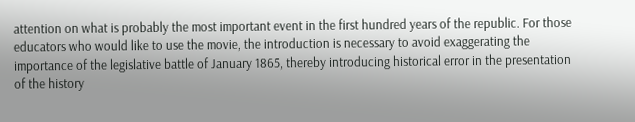attention on what is probably the most important event in the first hundred years of the republic. For those educators who would like to use the movie, the introduction is necessary to avoid exaggerating the importance of the legislative battle of January 1865, thereby introducing historical error in the presentation of the history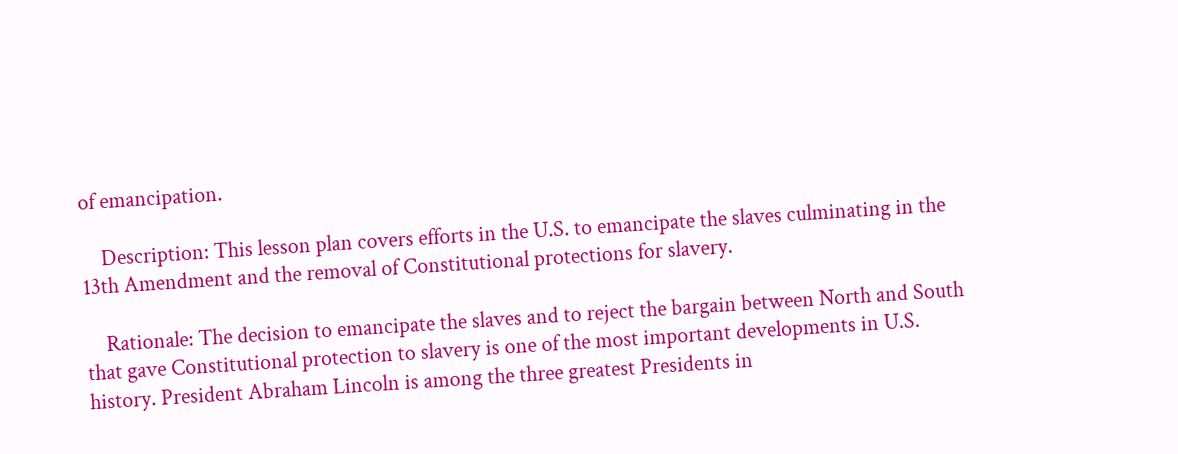of emancipation.

    Description: This lesson plan covers efforts in the U.S. to emancipate the slaves culminating in the 13th Amendment and the removal of Constitutional protections for slavery.

    Rationale: The decision to emancipate the slaves and to reject the bargain between North and South that gave Constitutional protection to slavery is one of the most important developments in U.S. history. President Abraham Lincoln is among the three greatest Presidents in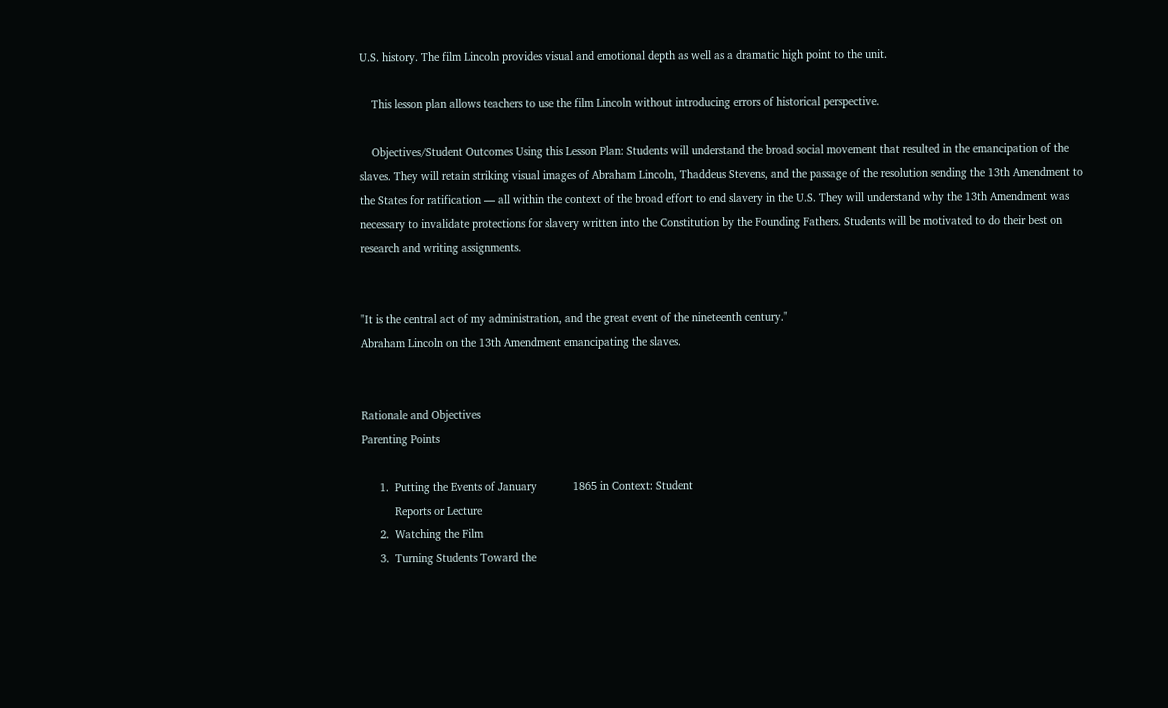U.S. history. The film Lincoln provides visual and emotional depth as well as a dramatic high point to the unit.

    This lesson plan allows teachers to use the film Lincoln without introducing errors of historical perspective.

    Objectives/Student Outcomes Using this Lesson Plan: Students will understand the broad social movement that resulted in the emancipation of the slaves. They will retain striking visual images of Abraham Lincoln, Thaddeus Stevens, and the passage of the resolution sending the 13th Amendment to the States for ratification — all within the context of the broad effort to end slavery in the U.S. They will understand why the 13th Amendment was necessary to invalidate protections for slavery written into the Constitution by the Founding Fathers. Students will be motivated to do their best on research and writing assignments.


"It is the central act of my administration, and the great event of the nineteenth century."
Abraham Lincoln on the 13th Amendment emancipating the slaves.


Rationale and Objectives
Parenting Points

      1.  Putting the Events of January            1865 in Context: Student
           Reports or Lecture
      2.  Watching the Film
      3.  Turning Students Toward the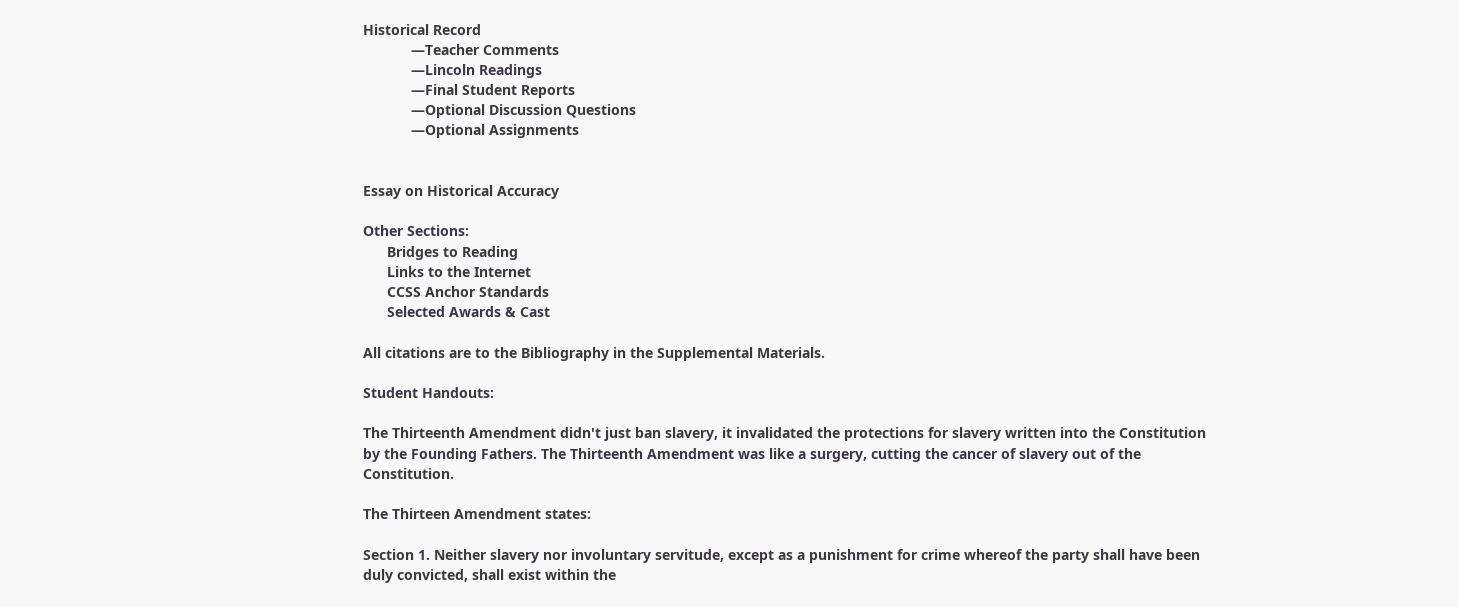Historical Record
            —Teacher Comments
            —Lincoln Readings
            —Final Student Reports
            —Optional Discussion Questions
            —Optional Assignments


Essay on Historical Accuracy

Other Sections:
      Bridges to Reading
      Links to the Internet
      CCSS Anchor Standards
      Selected Awards & Cast

All citations are to the Bibliography in the Supplemental Materials.

Student Handouts:

The Thirteenth Amendment didn't just ban slavery, it invalidated the protections for slavery written into the Constitution by the Founding Fathers. The Thirteenth Amendment was like a surgery, cutting the cancer of slavery out of the Constitution.

The Thirteen Amendment states:

Section 1. Neither slavery nor involuntary servitude, except as a punishment for crime whereof the party shall have been duly convicted, shall exist within the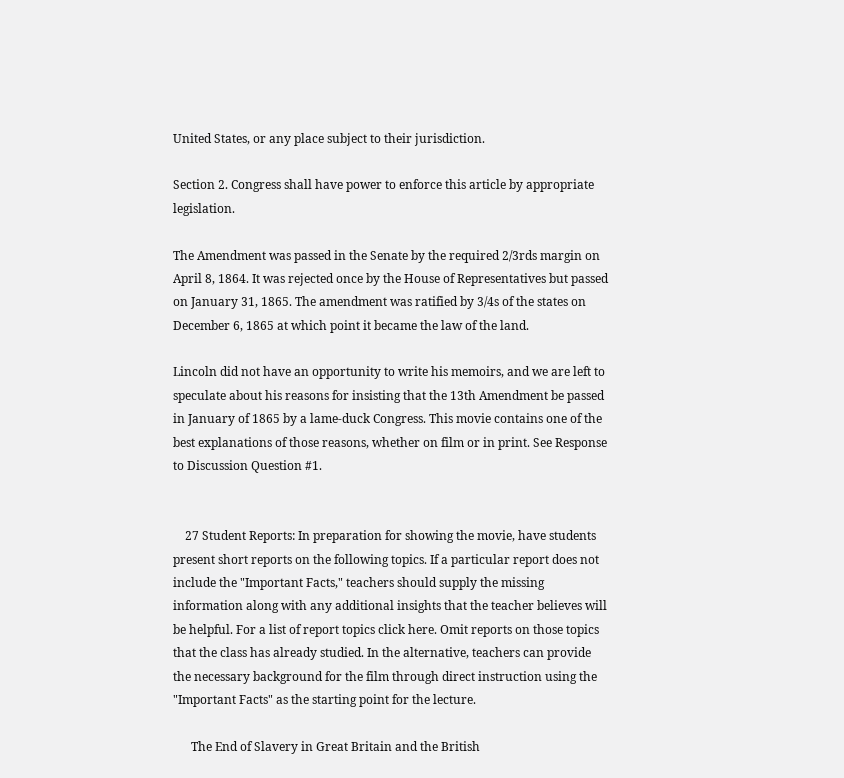United States, or any place subject to their jurisdiction.

Section 2. Congress shall have power to enforce this article by appropriate legislation.

The Amendment was passed in the Senate by the required 2/3rds margin on April 8, 1864. It was rejected once by the House of Representatives but passed on January 31, 1865. The amendment was ratified by 3/4s of the states on December 6, 1865 at which point it became the law of the land.

Lincoln did not have an opportunity to write his memoirs, and we are left to speculate about his reasons for insisting that the 13th Amendment be passed in January of 1865 by a lame-duck Congress. This movie contains one of the best explanations of those reasons, whether on film or in print. See Response to Discussion Question #1.


    27 Student Reports: In preparation for showing the movie, have students present short reports on the following topics. If a particular report does not include the "Important Facts," teachers should supply the missing information along with any additional insights that the teacher believes will be helpful. For a list of report topics click here. Omit reports on those topics that the class has already studied. In the alternative, teachers can provide the necessary background for the film through direct instruction using the "Important Facts" as the starting point for the lecture.

      The End of Slavery in Great Britain and the British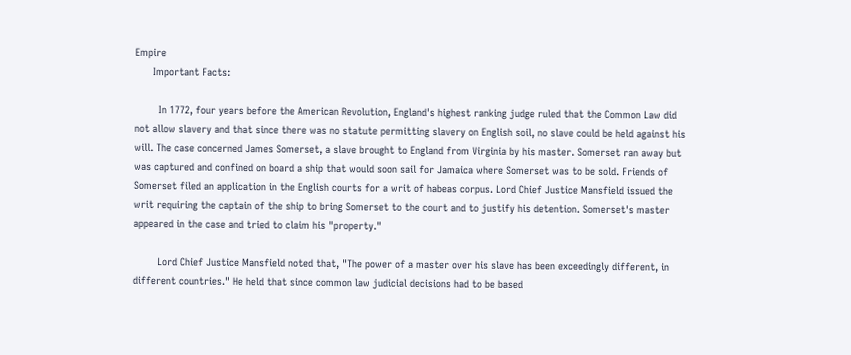Empire
      Important Facts:

        In 1772, four years before the American Revolution, England's highest ranking judge ruled that the Common Law did not allow slavery and that since there was no statute permitting slavery on English soil, no slave could be held against his will. The case concerned James Somerset, a slave brought to England from Virginia by his master. Somerset ran away but was captured and confined on board a ship that would soon sail for Jamaica where Somerset was to be sold. Friends of Somerset filed an application in the English courts for a writ of habeas corpus. Lord Chief Justice Mansfield issued the writ requiring the captain of the ship to bring Somerset to the court and to justify his detention. Somerset's master appeared in the case and tried to claim his "property."

        Lord Chief Justice Mansfield noted that, "The power of a master over his slave has been exceedingly different, in different countries." He held that since common law judicial decisions had to be based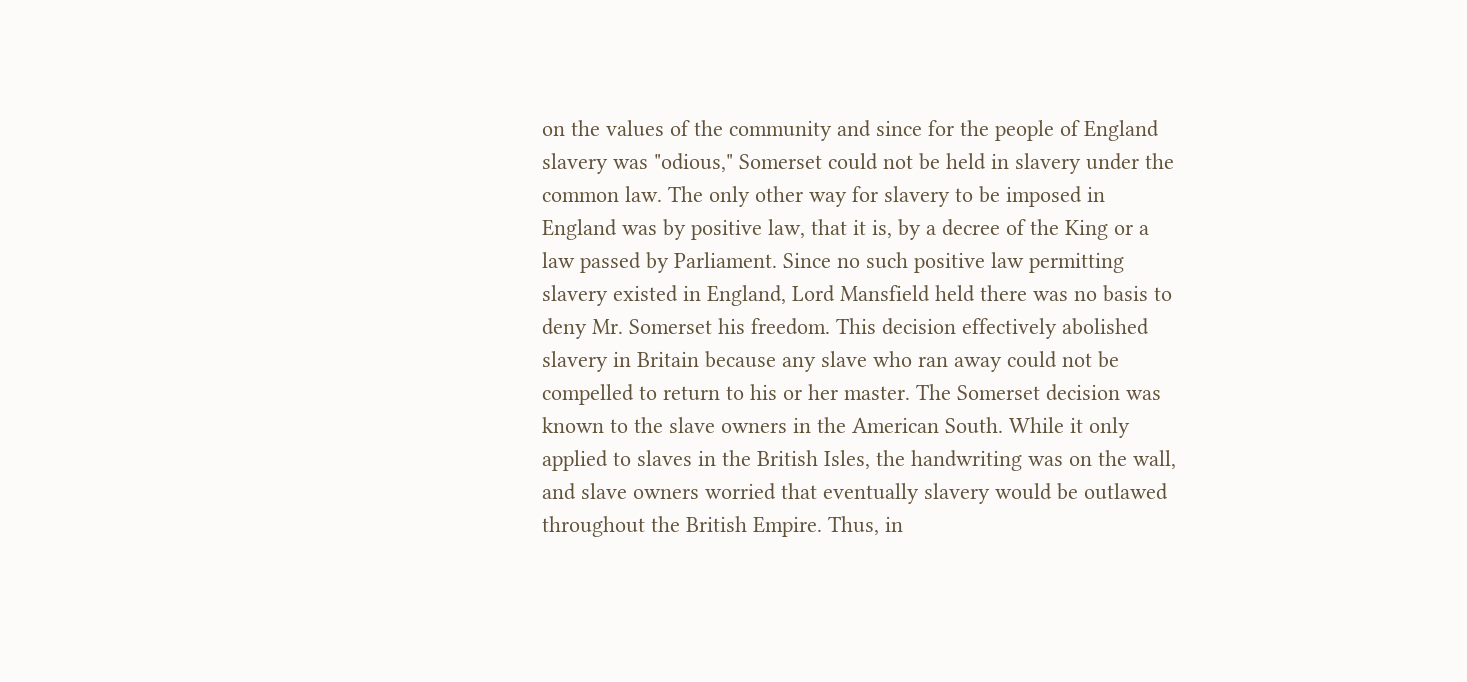on the values of the community and since for the people of England slavery was "odious," Somerset could not be held in slavery under the common law. The only other way for slavery to be imposed in England was by positive law, that it is, by a decree of the King or a law passed by Parliament. Since no such positive law permitting slavery existed in England, Lord Mansfield held there was no basis to deny Mr. Somerset his freedom. This decision effectively abolished slavery in Britain because any slave who ran away could not be compelled to return to his or her master. The Somerset decision was known to the slave owners in the American South. While it only applied to slaves in the British Isles, the handwriting was on the wall, and slave owners worried that eventually slavery would be outlawed throughout the British Empire. Thus, in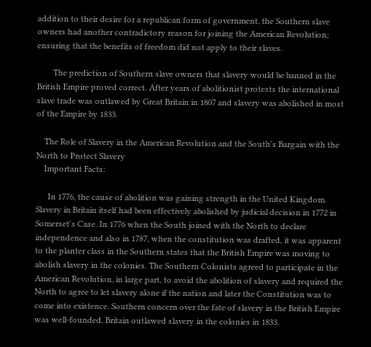addition to their desire for a republican form of government, the Southern slave owners had another contradictory reason for joining the American Revolution; ensuring that the benefits of freedom did not apply to their slaves.

        The prediction of Southern slave owners that slavery would be banned in the British Empire proved correct. After years of abolitionist protests the international slave trade was outlawed by Great Britain in 1807 and slavery was abolished in most of the Empire by 1833.

    The Role of Slavery in the American Revolution and the South's Bargain with the North to Protect Slavery
    Important Facts:

      In 1776, the cause of abolition was gaining strength in the United Kingdom. Slavery in Britain itself had been effectively abolished by judicial decision in 1772 in Somerset's Case. In 1776 when the South joined with the North to declare independence and also in 1787, when the constitution was drafted, it was apparent to the planter class in the Southern states that the British Empire was moving to abolish slavery in the colonies. The Southern Colonists agreed to participate in the American Revolution, in large part, to avoid the abolition of slavery and required the North to agree to let slavery alone if the nation and later the Constitution was to come into existence. Southern concern over the fate of slavery in the British Empire was well-founded. Britain outlawed slavery in the colonies in 1833.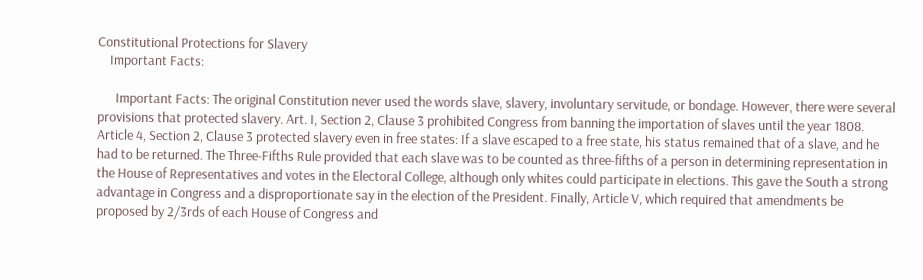Constitutional Protections for Slavery
    Important Facts:

      Important Facts: The original Constitution never used the words slave, slavery, involuntary servitude, or bondage. However, there were several provisions that protected slavery. Art. I, Section 2, Clause 3 prohibited Congress from banning the importation of slaves until the year 1808. Article 4, Section 2, Clause 3 protected slavery even in free states: If a slave escaped to a free state, his status remained that of a slave, and he had to be returned. The Three-Fifths Rule provided that each slave was to be counted as three-fifths of a person in determining representation in the House of Representatives and votes in the Electoral College, although only whites could participate in elections. This gave the South a strong advantage in Congress and a disproportionate say in the election of the President. Finally, Article V, which required that amendments be proposed by 2/3rds of each House of Congress and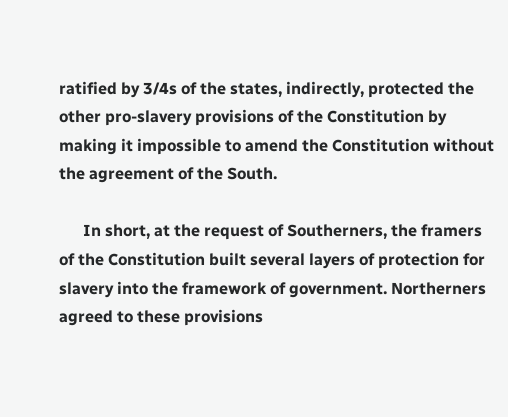ratified by 3/4s of the states, indirectly, protected the other pro-slavery provisions of the Constitution by making it impossible to amend the Constitution without the agreement of the South.

      In short, at the request of Southerners, the framers of the Constitution built several layers of protection for slavery into the framework of government. Northerners agreed to these provisions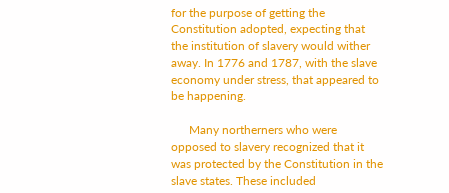for the purpose of getting the Constitution adopted, expecting that the institution of slavery would wither away. In 1776 and 1787, with the slave economy under stress, that appeared to be happening.

      Many northerners who were opposed to slavery recognized that it was protected by the Constitution in the slave states. These included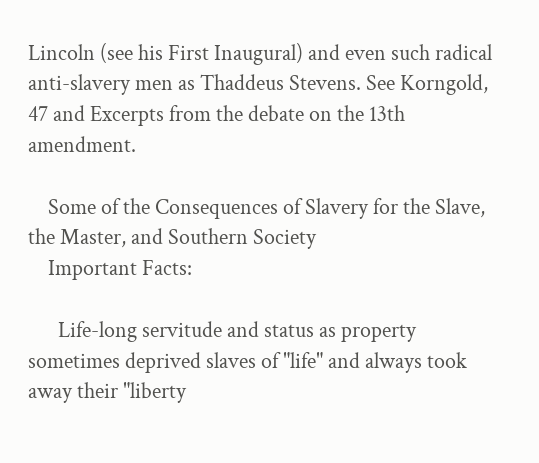Lincoln (see his First Inaugural) and even such radical anti-slavery men as Thaddeus Stevens. See Korngold, 47 and Excerpts from the debate on the 13th amendment.

    Some of the Consequences of Slavery for the Slave, the Master, and Southern Society
    Important Facts:

      Life-long servitude and status as property sometimes deprived slaves of "life" and always took away their "liberty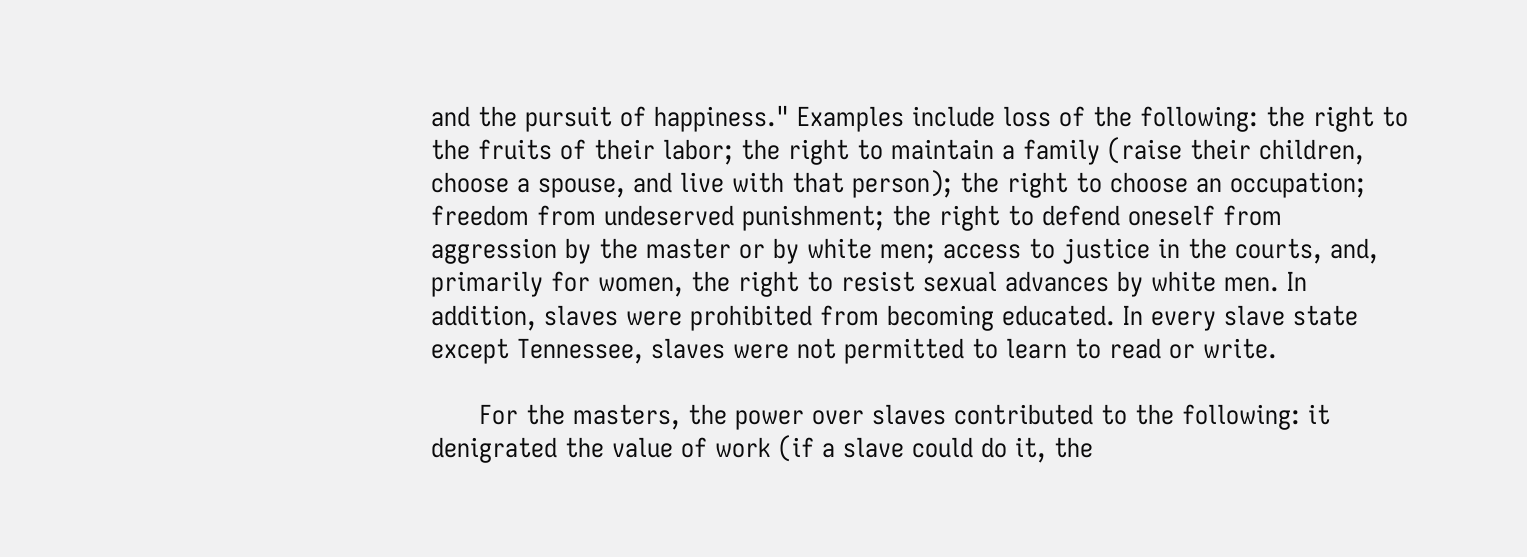and the pursuit of happiness." Examples include loss of the following: the right to the fruits of their labor; the right to maintain a family (raise their children, choose a spouse, and live with that person); the right to choose an occupation; freedom from undeserved punishment; the right to defend oneself from aggression by the master or by white men; access to justice in the courts, and, primarily for women, the right to resist sexual advances by white men. In addition, slaves were prohibited from becoming educated. In every slave state except Tennessee, slaves were not permitted to learn to read or write.

      For the masters, the power over slaves contributed to the following: it denigrated the value of work (if a slave could do it, the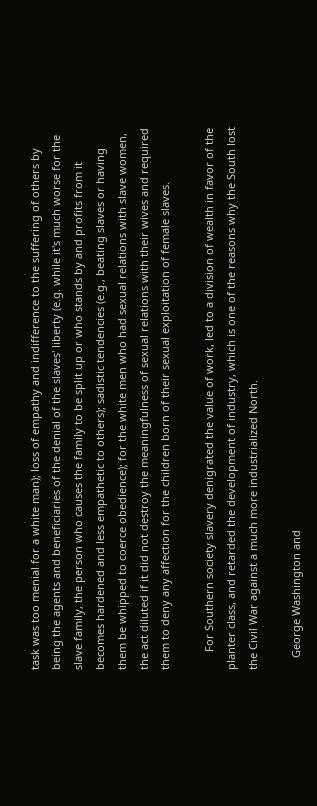task was too menial for a white man); loss of empathy and indifference to the suffering of others by being the agents and beneficiaries of the denial of the slaves' liberty (e.g. while it's much worse for the slave family, the person who causes the family to be split up or who stands by and profits from it becomes hardened and less empathetic to others); sadistic tendencies (e.g., beating slaves or having them be whipped to coerce obedience); for the white men who had sexual relations with slave women, the act diluted if it did not destroy the meaningfulness of sexual relations with their wives and required them to deny any affection for the children born of their sexual exploitation of female slaves.

      For Southern society slavery denigrated the value of work, led to a division of wealth in favor of the planter class, and retarded the development of industry, which is one of the reasons why the South lost the Civil War against a much more industrialized North.

    George Washington and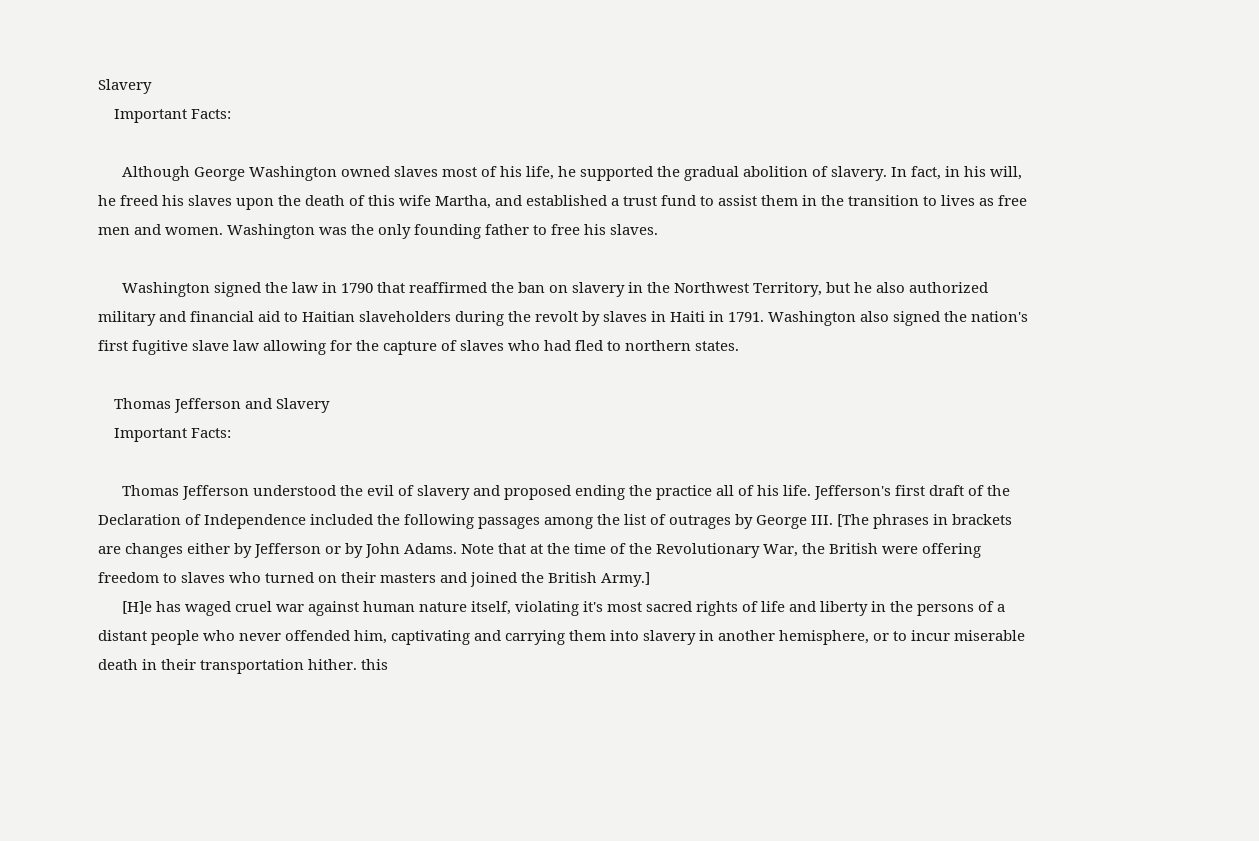Slavery
    Important Facts:

      Although George Washington owned slaves most of his life, he supported the gradual abolition of slavery. In fact, in his will, he freed his slaves upon the death of this wife Martha, and established a trust fund to assist them in the transition to lives as free men and women. Washington was the only founding father to free his slaves.

      Washington signed the law in 1790 that reaffirmed the ban on slavery in the Northwest Territory, but he also authorized military and financial aid to Haitian slaveholders during the revolt by slaves in Haiti in 1791. Washington also signed the nation's first fugitive slave law allowing for the capture of slaves who had fled to northern states.

    Thomas Jefferson and Slavery
    Important Facts:

      Thomas Jefferson understood the evil of slavery and proposed ending the practice all of his life. Jefferson's first draft of the Declaration of Independence included the following passages among the list of outrages by George III. [The phrases in brackets are changes either by Jefferson or by John Adams. Note that at the time of the Revolutionary War, the British were offering freedom to slaves who turned on their masters and joined the British Army.]
      [H]e has waged cruel war against human nature itself, violating it's most sacred rights of life and liberty in the persons of a distant people who never offended him, captivating and carrying them into slavery in another hemisphere, or to incur miserable death in their transportation hither. this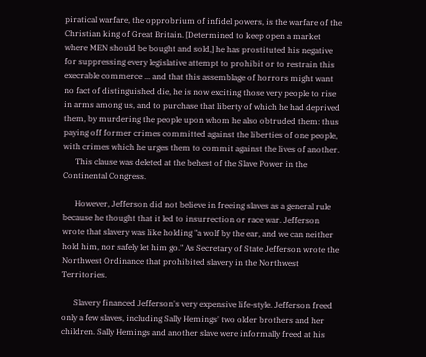piratical warfare, the opprobrium of infidel powers, is the warfare of the Christian king of Great Britain. [Determined to keep open a market where MEN should be bought and sold,] he has prostituted his negative for suppressing every legislative attempt to prohibit or to restrain this execrable commerce ... and that this assemblage of horrors might want no fact of distinguished die, he is now exciting those very people to rise in arms among us, and to purchase that liberty of which he had deprived them, by murdering the people upon whom he also obtruded them: thus paying off former crimes committed against the liberties of one people, with crimes which he urges them to commit against the lives of another.
      This clause was deleted at the behest of the Slave Power in the Continental Congress.

      However, Jefferson did not believe in freeing slaves as a general rule because he thought that it led to insurrection or race war. Jefferson wrote that slavery was like holding "a wolf by the ear, and we can neither hold him, nor safely let him go." As Secretary of State Jefferson wrote the Northwest Ordinance that prohibited slavery in the Northwest Territories.

      Slavery financed Jefferson's very expensive life-style. Jefferson freed only a few slaves, including Sally Hemings' two older brothers and her children. Sally Hemings and another slave were informally freed at his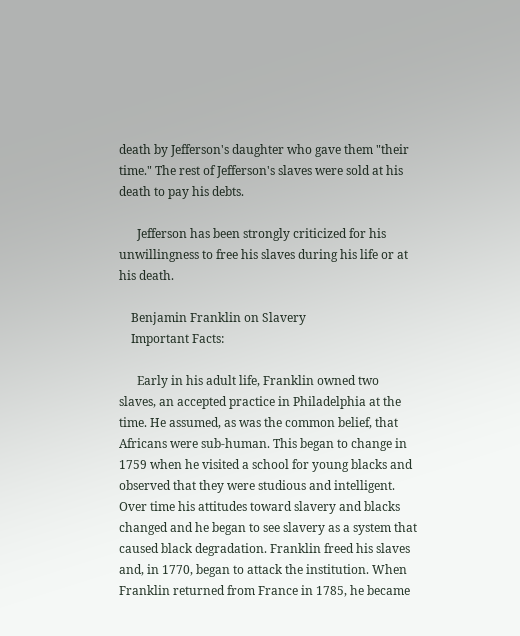death by Jefferson's daughter who gave them "their time." The rest of Jefferson's slaves were sold at his death to pay his debts.

      Jefferson has been strongly criticized for his unwillingness to free his slaves during his life or at his death.

    Benjamin Franklin on Slavery
    Important Facts:

      Early in his adult life, Franklin owned two slaves, an accepted practice in Philadelphia at the time. He assumed, as was the common belief, that Africans were sub-human. This began to change in 1759 when he visited a school for young blacks and observed that they were studious and intelligent. Over time his attitudes toward slavery and blacks changed and he began to see slavery as a system that caused black degradation. Franklin freed his slaves and, in 1770, began to attack the institution. When Franklin returned from France in 1785, he became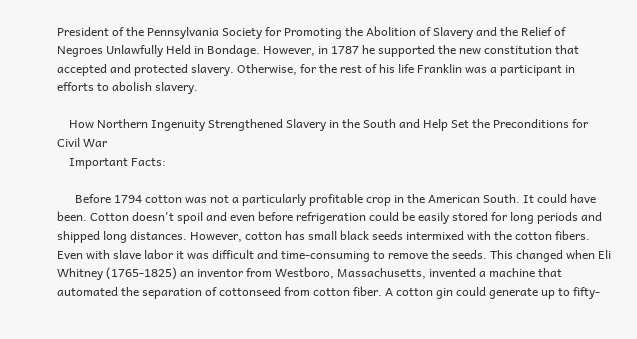President of the Pennsylvania Society for Promoting the Abolition of Slavery and the Relief of Negroes Unlawfully Held in Bondage. However, in 1787 he supported the new constitution that accepted and protected slavery. Otherwise, for the rest of his life Franklin was a participant in efforts to abolish slavery.

    How Northern Ingenuity Strengthened Slavery in the South and Help Set the Preconditions for Civil War
    Important Facts:

      Before 1794 cotton was not a particularly profitable crop in the American South. It could have been. Cotton doesn't spoil and even before refrigeration could be easily stored for long periods and shipped long distances. However, cotton has small black seeds intermixed with the cotton fibers. Even with slave labor it was difficult and time-consuming to remove the seeds. This changed when Eli Whitney (1765-1825) an inventor from Westboro, Massachusetts, invented a machine that automated the separation of cottonseed from cotton fiber. A cotton gin could generate up to fifty-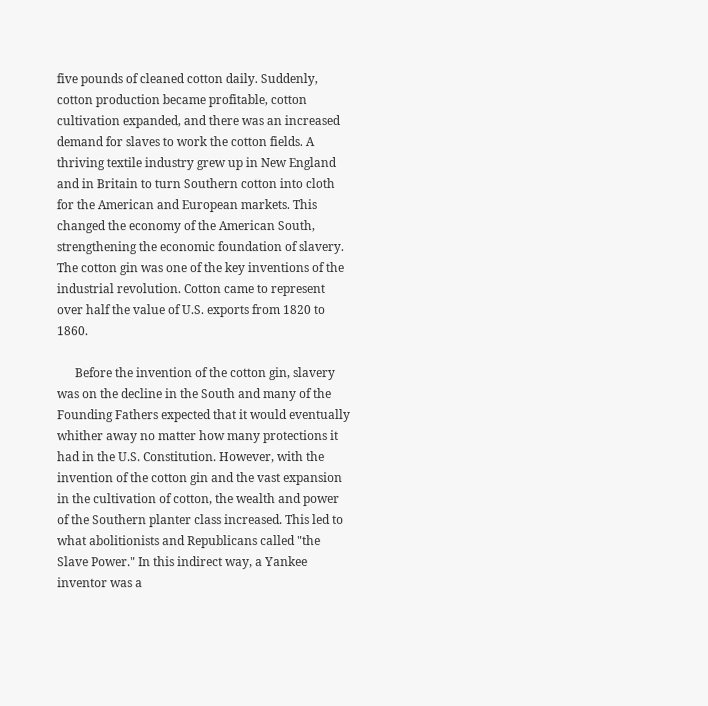five pounds of cleaned cotton daily. Suddenly, cotton production became profitable, cotton cultivation expanded, and there was an increased demand for slaves to work the cotton fields. A thriving textile industry grew up in New England and in Britain to turn Southern cotton into cloth for the American and European markets. This changed the economy of the American South, strengthening the economic foundation of slavery. The cotton gin was one of the key inventions of the industrial revolution. Cotton came to represent over half the value of U.S. exports from 1820 to 1860.

      Before the invention of the cotton gin, slavery was on the decline in the South and many of the Founding Fathers expected that it would eventually whither away no matter how many protections it had in the U.S. Constitution. However, with the invention of the cotton gin and the vast expansion in the cultivation of cotton, the wealth and power of the Southern planter class increased. This led to what abolitionists and Republicans called "the Slave Power." In this indirect way, a Yankee inventor was a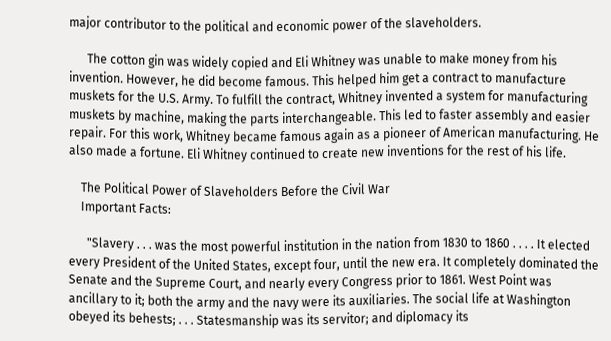major contributor to the political and economic power of the slaveholders.

      The cotton gin was widely copied and Eli Whitney was unable to make money from his invention. However, he did become famous. This helped him get a contract to manufacture muskets for the U.S. Army. To fulfill the contract, Whitney invented a system for manufacturing muskets by machine, making the parts interchangeable. This led to faster assembly and easier repair. For this work, Whitney became famous again as a pioneer of American manufacturing. He also made a fortune. Eli Whitney continued to create new inventions for the rest of his life.

    The Political Power of Slaveholders Before the Civil War
    Important Facts:

      "Slavery . . . was the most powerful institution in the nation from 1830 to 1860 . . . . It elected every President of the United States, except four, until the new era. It completely dominated the Senate and the Supreme Court, and nearly every Congress prior to 1861. West Point was ancillary to it; both the army and the navy were its auxiliaries. The social life at Washington obeyed its behests; . . . Statesmanship was its servitor; and diplomacy its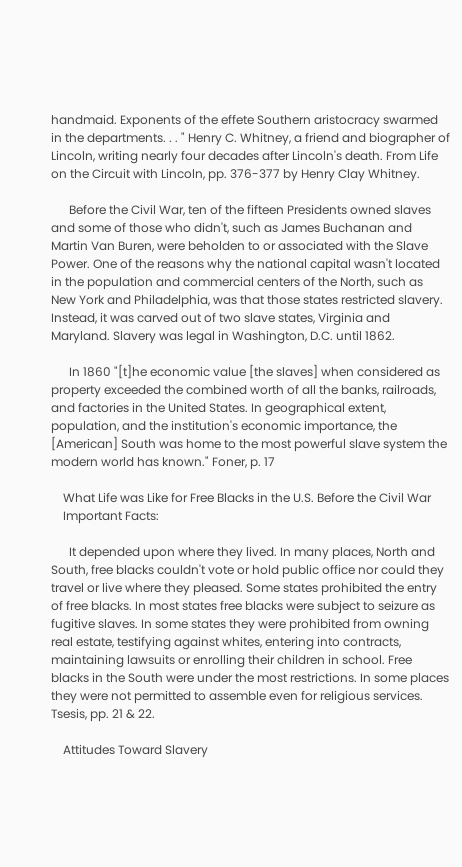handmaid. Exponents of the effete Southern aristocracy swarmed in the departments. . . " Henry C. Whitney, a friend and biographer of Lincoln, writing nearly four decades after Lincoln's death. From Life on the Circuit with Lincoln, pp. 376-377 by Henry Clay Whitney.

      Before the Civil War, ten of the fifteen Presidents owned slaves and some of those who didn't, such as James Buchanan and Martin Van Buren, were beholden to or associated with the Slave Power. One of the reasons why the national capital wasn't located in the population and commercial centers of the North, such as New York and Philadelphia, was that those states restricted slavery. Instead, it was carved out of two slave states, Virginia and Maryland. Slavery was legal in Washington, D.C. until 1862.

      In 1860 "[t]he economic value [the slaves] when considered as property exceeded the combined worth of all the banks, railroads, and factories in the United States. In geographical extent, population, and the institution's economic importance, the [American] South was home to the most powerful slave system the modern world has known." Foner, p. 17

    What Life was Like for Free Blacks in the U.S. Before the Civil War
    Important Facts:

      It depended upon where they lived. In many places, North and South, free blacks couldn't vote or hold public office nor could they travel or live where they pleased. Some states prohibited the entry of free blacks. In most states free blacks were subject to seizure as fugitive slaves. In some states they were prohibited from owning real estate, testifying against whites, entering into contracts, maintaining lawsuits or enrolling their children in school. Free blacks in the South were under the most restrictions. In some places they were not permitted to assemble even for religious services. Tsesis, pp. 21 & 22.

    Attitudes Toward Slavery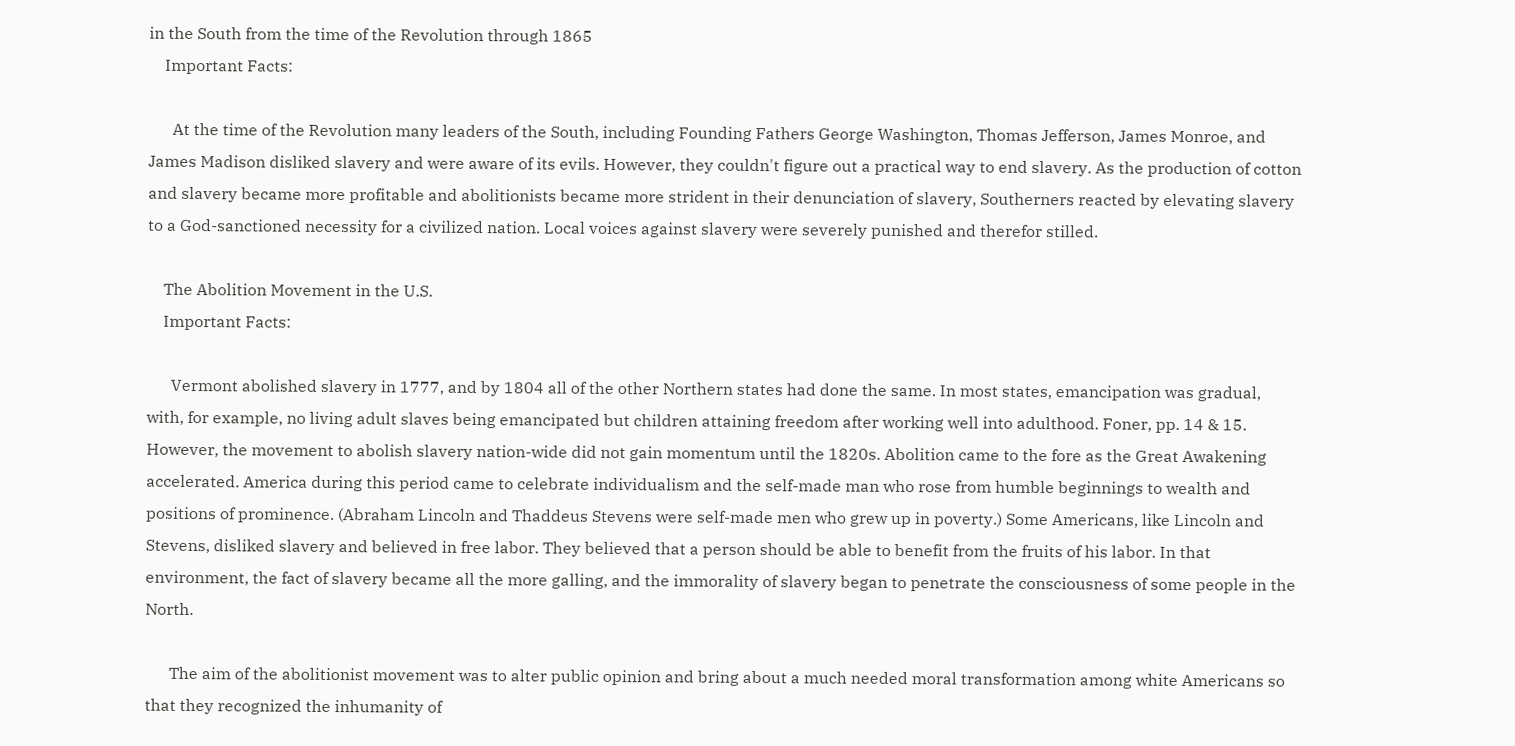in the South from the time of the Revolution through 1865
    Important Facts:

      At the time of the Revolution many leaders of the South, including Founding Fathers George Washington, Thomas Jefferson, James Monroe, and James Madison disliked slavery and were aware of its evils. However, they couldn't figure out a practical way to end slavery. As the production of cotton and slavery became more profitable and abolitionists became more strident in their denunciation of slavery, Southerners reacted by elevating slavery to a God-sanctioned necessity for a civilized nation. Local voices against slavery were severely punished and therefor stilled.

    The Abolition Movement in the U.S.
    Important Facts:

      Vermont abolished slavery in 1777, and by 1804 all of the other Northern states had done the same. In most states, emancipation was gradual, with, for example, no living adult slaves being emancipated but children attaining freedom after working well into adulthood. Foner, pp. 14 & 15. However, the movement to abolish slavery nation-wide did not gain momentum until the 1820s. Abolition came to the fore as the Great Awakening accelerated. America during this period came to celebrate individualism and the self-made man who rose from humble beginnings to wealth and positions of prominence. (Abraham Lincoln and Thaddeus Stevens were self-made men who grew up in poverty.) Some Americans, like Lincoln and Stevens, disliked slavery and believed in free labor. They believed that a person should be able to benefit from the fruits of his labor. In that environment, the fact of slavery became all the more galling, and the immorality of slavery began to penetrate the consciousness of some people in the North.

      The aim of the abolitionist movement was to alter public opinion and bring about a much needed moral transformation among white Americans so that they recognized the inhumanity of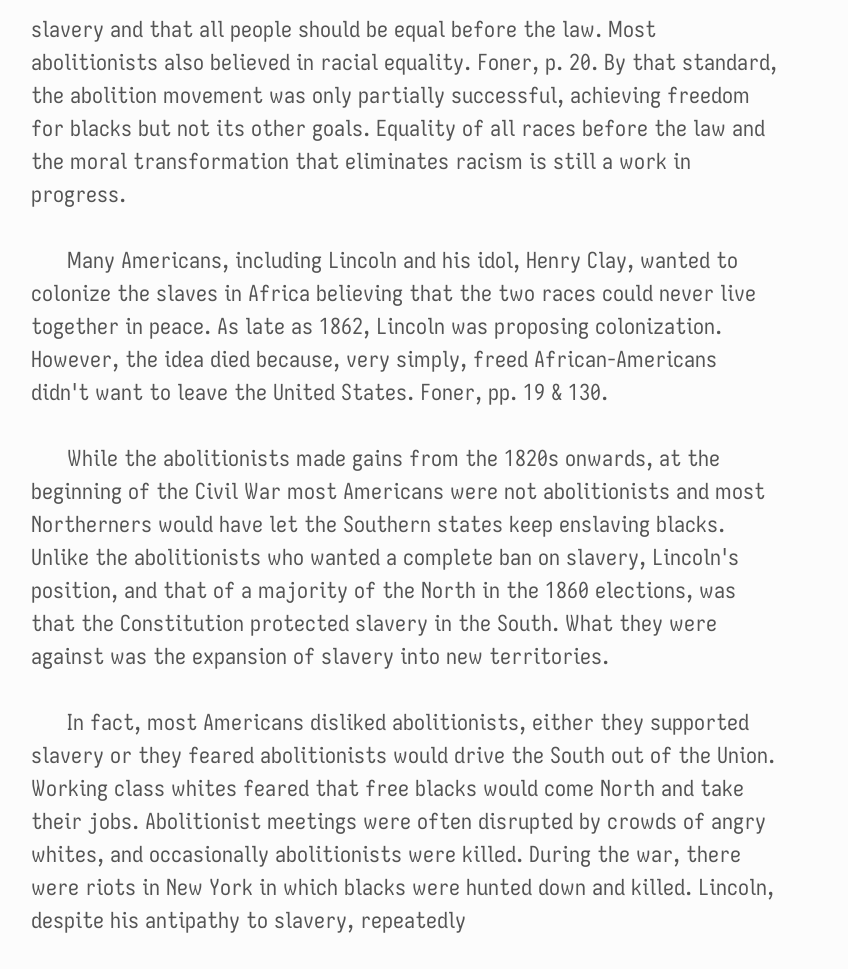slavery and that all people should be equal before the law. Most abolitionists also believed in racial equality. Foner, p. 20. By that standard, the abolition movement was only partially successful, achieving freedom for blacks but not its other goals. Equality of all races before the law and the moral transformation that eliminates racism is still a work in progress.

      Many Americans, including Lincoln and his idol, Henry Clay, wanted to colonize the slaves in Africa believing that the two races could never live together in peace. As late as 1862, Lincoln was proposing colonization. However, the idea died because, very simply, freed African-Americans didn't want to leave the United States. Foner, pp. 19 & 130.

      While the abolitionists made gains from the 1820s onwards, at the beginning of the Civil War most Americans were not abolitionists and most Northerners would have let the Southern states keep enslaving blacks. Unlike the abolitionists who wanted a complete ban on slavery, Lincoln's position, and that of a majority of the North in the 1860 elections, was that the Constitution protected slavery in the South. What they were against was the expansion of slavery into new territories.

      In fact, most Americans disliked abolitionists, either they supported slavery or they feared abolitionists would drive the South out of the Union. Working class whites feared that free blacks would come North and take their jobs. Abolitionist meetings were often disrupted by crowds of angry whites, and occasionally abolitionists were killed. During the war, there were riots in New York in which blacks were hunted down and killed. Lincoln, despite his antipathy to slavery, repeatedly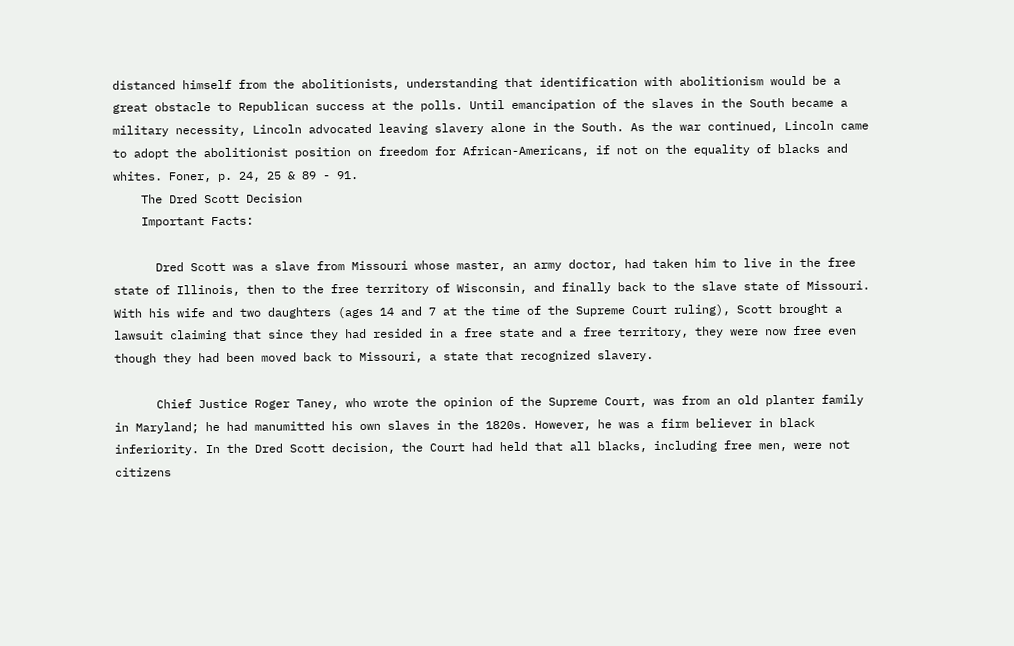distanced himself from the abolitionists, understanding that identification with abolitionism would be a great obstacle to Republican success at the polls. Until emancipation of the slaves in the South became a military necessity, Lincoln advocated leaving slavery alone in the South. As the war continued, Lincoln came to adopt the abolitionist position on freedom for African-Americans, if not on the equality of blacks and whites. Foner, p. 24, 25 & 89 - 91.
    The Dred Scott Decision
    Important Facts:

      Dred Scott was a slave from Missouri whose master, an army doctor, had taken him to live in the free state of Illinois, then to the free territory of Wisconsin, and finally back to the slave state of Missouri. With his wife and two daughters (ages 14 and 7 at the time of the Supreme Court ruling), Scott brought a lawsuit claiming that since they had resided in a free state and a free territory, they were now free even though they had been moved back to Missouri, a state that recognized slavery.

      Chief Justice Roger Taney, who wrote the opinion of the Supreme Court, was from an old planter family in Maryland; he had manumitted his own slaves in the 1820s. However, he was a firm believer in black inferiority. In the Dred Scott decision, the Court had held that all blacks, including free men, were not citizens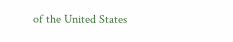of the United States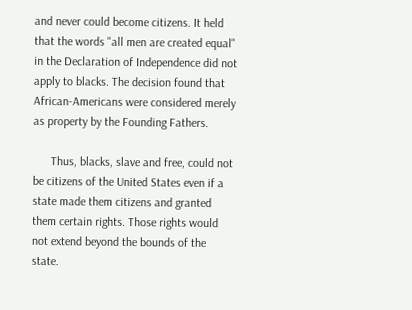and never could become citizens. It held that the words "all men are created equal" in the Declaration of Independence did not apply to blacks. The decision found that African-Americans were considered merely as property by the Founding Fathers.

      Thus, blacks, slave and free, could not be citizens of the United States even if a state made them citizens and granted them certain rights. Those rights would not extend beyond the bounds of the state.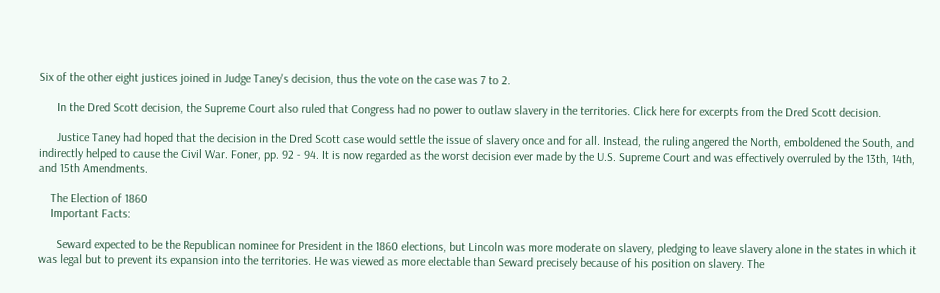Six of the other eight justices joined in Judge Taney's decision, thus the vote on the case was 7 to 2.

      In the Dred Scott decision, the Supreme Court also ruled that Congress had no power to outlaw slavery in the territories. Click here for excerpts from the Dred Scott decision.

      Justice Taney had hoped that the decision in the Dred Scott case would settle the issue of slavery once and for all. Instead, the ruling angered the North, emboldened the South, and indirectly helped to cause the Civil War. Foner, pp. 92 - 94. It is now regarded as the worst decision ever made by the U.S. Supreme Court and was effectively overruled by the 13th, 14th, and 15th Amendments.

    The Election of 1860
    Important Facts:

      Seward expected to be the Republican nominee for President in the 1860 elections, but Lincoln was more moderate on slavery, pledging to leave slavery alone in the states in which it was legal but to prevent its expansion into the territories. He was viewed as more electable than Seward precisely because of his position on slavery. The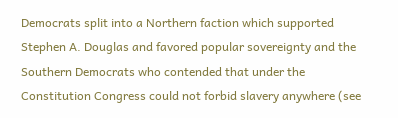Democrats split into a Northern faction which supported Stephen A. Douglas and favored popular sovereignty and the Southern Democrats who contended that under the Constitution Congress could not forbid slavery anywhere (see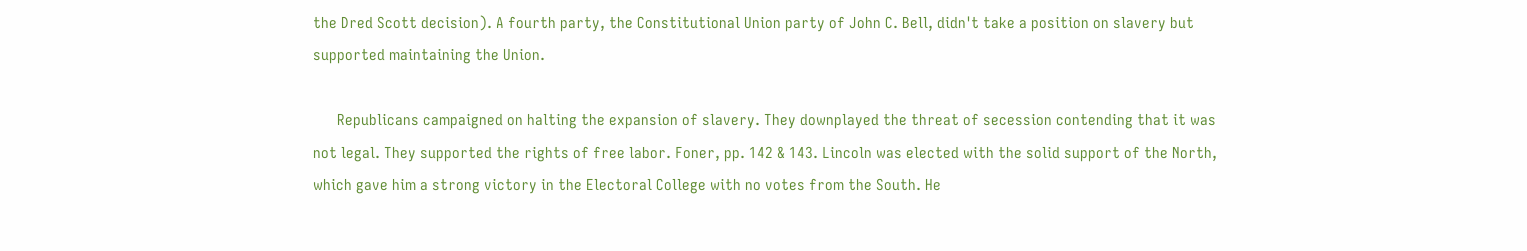the Dred Scott decision). A fourth party, the Constitutional Union party of John C. Bell, didn't take a position on slavery but supported maintaining the Union.

      Republicans campaigned on halting the expansion of slavery. They downplayed the threat of secession contending that it was not legal. They supported the rights of free labor. Foner, pp. 142 & 143. Lincoln was elected with the solid support of the North, which gave him a strong victory in the Electoral College with no votes from the South. He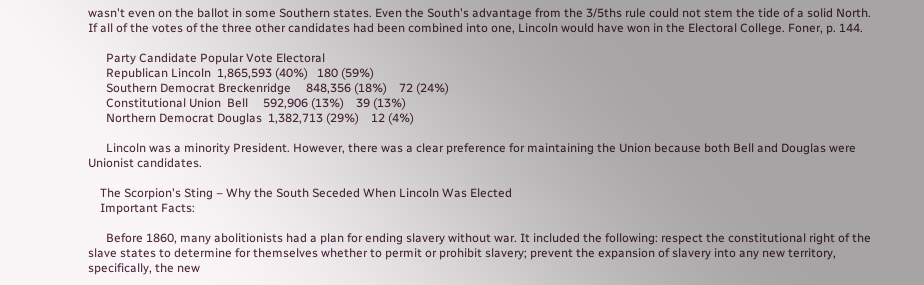wasn't even on the ballot in some Southern states. Even the South's advantage from the 3/5ths rule could not stem the tide of a solid North. If all of the votes of the three other candidates had been combined into one, Lincoln would have won in the Electoral College. Foner, p. 144.

      Party Candidate Popular Vote Electoral
      Republican Lincoln  1,865,593 (40%)   180 (59%)
      Southern Democrat Breckenridge     848,356 (18%)    72 (24%)
      Constitutional Union  Bell     592,906 (13%)    39 (13%)
      Northern Democrat Douglas  1,382,713 (29%)    12 (4%)

      Lincoln was a minority President. However, there was a clear preference for maintaining the Union because both Bell and Douglas were Unionist candidates.

    The Scorpion's Sting – Why the South Seceded When Lincoln Was Elected
    Important Facts:

      Before 1860, many abolitionists had a plan for ending slavery without war. It included the following: respect the constitutional right of the slave states to determine for themselves whether to permit or prohibit slavery; prevent the expansion of slavery into any new territory, specifically, the new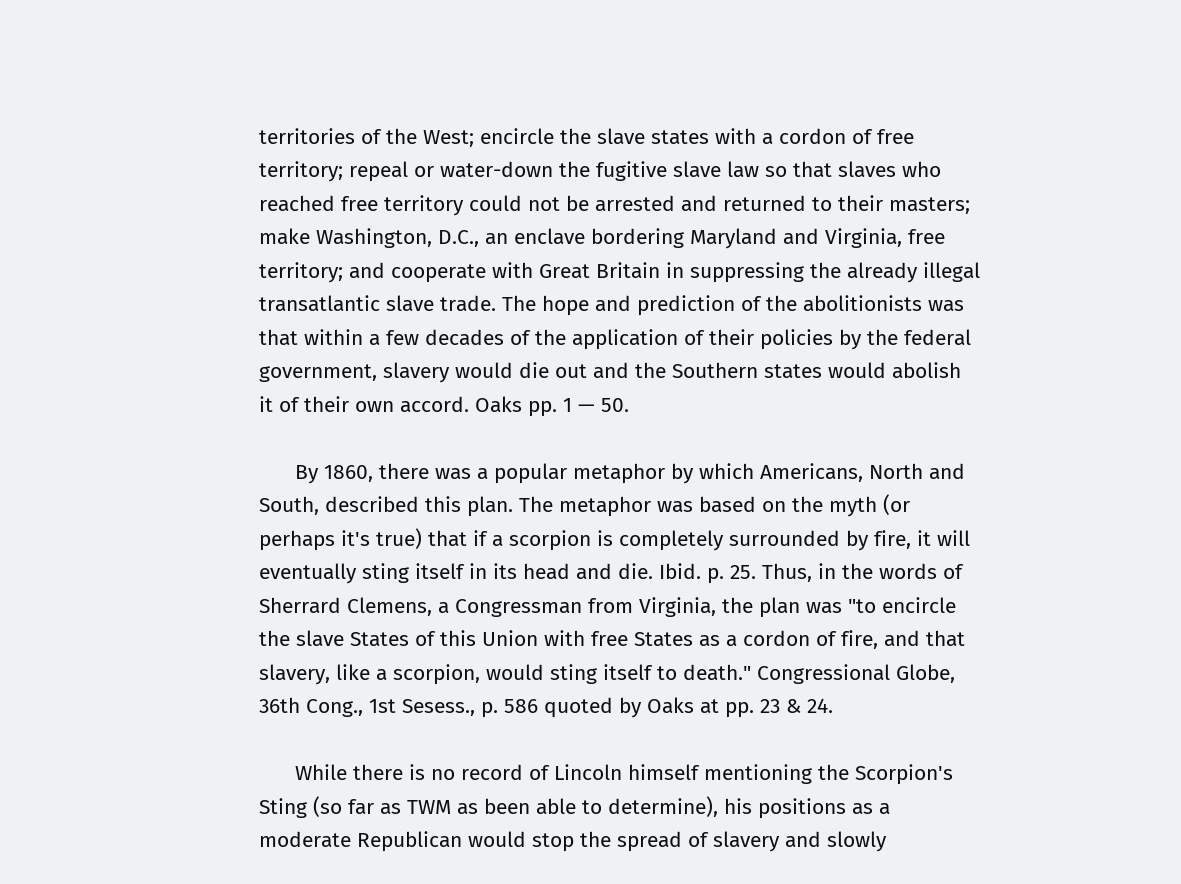territories of the West; encircle the slave states with a cordon of free territory; repeal or water-down the fugitive slave law so that slaves who reached free territory could not be arrested and returned to their masters; make Washington, D.C., an enclave bordering Maryland and Virginia, free territory; and cooperate with Great Britain in suppressing the already illegal transatlantic slave trade. The hope and prediction of the abolitionists was that within a few decades of the application of their policies by the federal government, slavery would die out and the Southern states would abolish it of their own accord. Oaks pp. 1 — 50.

      By 1860, there was a popular metaphor by which Americans, North and South, described this plan. The metaphor was based on the myth (or perhaps it's true) that if a scorpion is completely surrounded by fire, it will eventually sting itself in its head and die. Ibid. p. 25. Thus, in the words of Sherrard Clemens, a Congressman from Virginia, the plan was "to encircle the slave States of this Union with free States as a cordon of fire, and that slavery, like a scorpion, would sting itself to death." Congressional Globe, 36th Cong., 1st Sesess., p. 586 quoted by Oaks at pp. 23 & 24.

      While there is no record of Lincoln himself mentioning the Scorpion's Sting (so far as TWM as been able to determine), his positions as a moderate Republican would stop the spread of slavery and slowly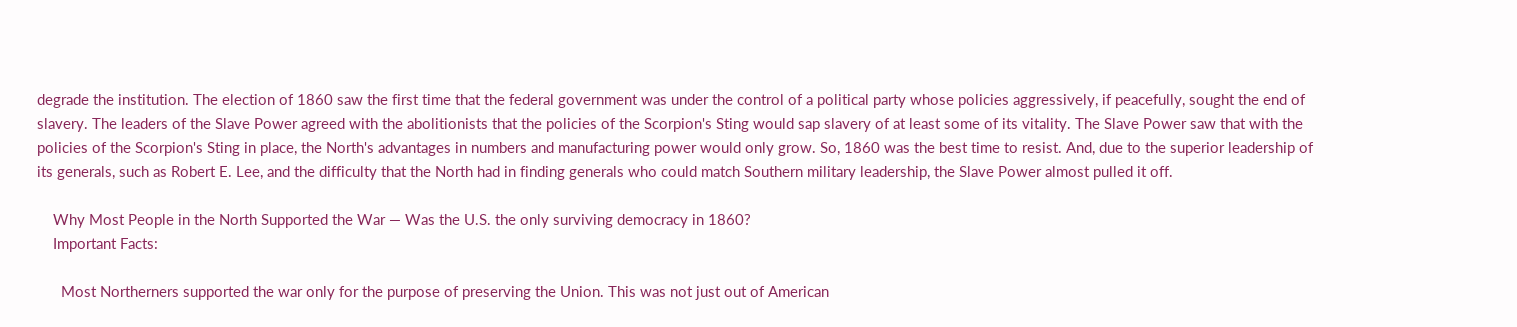degrade the institution. The election of 1860 saw the first time that the federal government was under the control of a political party whose policies aggressively, if peacefully, sought the end of slavery. The leaders of the Slave Power agreed with the abolitionists that the policies of the Scorpion's Sting would sap slavery of at least some of its vitality. The Slave Power saw that with the policies of the Scorpion's Sting in place, the North's advantages in numbers and manufacturing power would only grow. So, 1860 was the best time to resist. And, due to the superior leadership of its generals, such as Robert E. Lee, and the difficulty that the North had in finding generals who could match Southern military leadership, the Slave Power almost pulled it off.

    Why Most People in the North Supported the War — Was the U.S. the only surviving democracy in 1860?
    Important Facts:

      Most Northerners supported the war only for the purpose of preserving the Union. This was not just out of American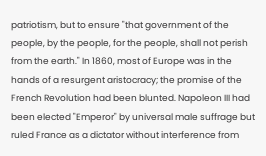patriotism, but to ensure "that government of the people, by the people, for the people, shall not perish from the earth." In 1860, most of Europe was in the hands of a resurgent aristocracy; the promise of the French Revolution had been blunted. Napoleon III had been elected "Emperor" by universal male suffrage but ruled France as a dictator without interference from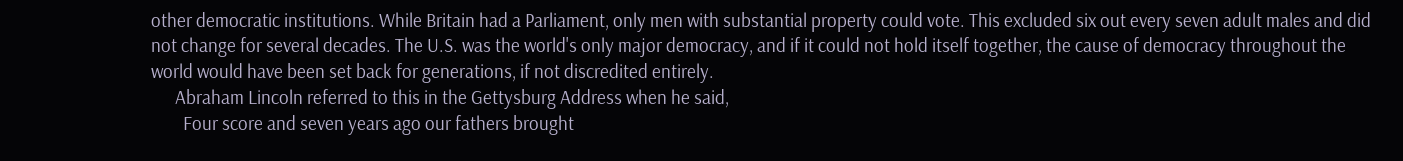other democratic institutions. While Britain had a Parliament, only men with substantial property could vote. This excluded six out every seven adult males and did not change for several decades. The U.S. was the world's only major democracy, and if it could not hold itself together, the cause of democracy throughout the world would have been set back for generations, if not discredited entirely.
      Abraham Lincoln referred to this in the Gettysburg Address when he said,
        Four score and seven years ago our fathers brought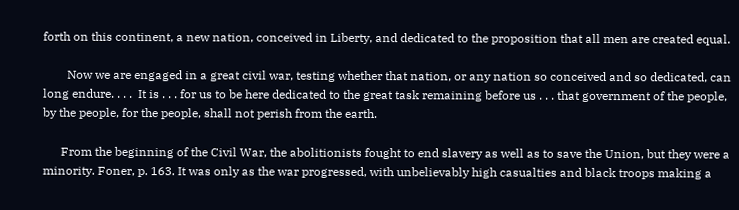forth on this continent, a new nation, conceived in Liberty, and dedicated to the proposition that all men are created equal.

        Now we are engaged in a great civil war, testing whether that nation, or any nation so conceived and so dedicated, can long endure. . . .  It is . . . for us to be here dedicated to the great task remaining before us . . . that government of the people, by the people, for the people, shall not perish from the earth.

      From the beginning of the Civil War, the abolitionists fought to end slavery as well as to save the Union, but they were a minority. Foner, p. 163. It was only as the war progressed, with unbelievably high casualties and black troops making a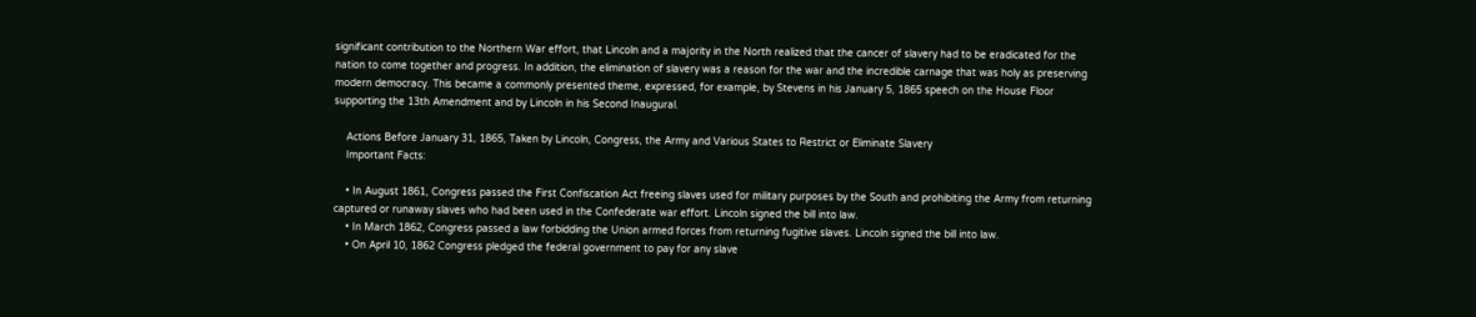significant contribution to the Northern War effort, that Lincoln and a majority in the North realized that the cancer of slavery had to be eradicated for the nation to come together and progress. In addition, the elimination of slavery was a reason for the war and the incredible carnage that was holy as preserving modern democracy. This became a commonly presented theme, expressed, for example, by Stevens in his January 5, 1865 speech on the House Floor supporting the 13th Amendment and by Lincoln in his Second Inaugural.

    Actions Before January 31, 1865, Taken by Lincoln, Congress, the Army and Various States to Restrict or Eliminate Slavery
    Important Facts:

    • In August 1861, Congress passed the First Confiscation Act freeing slaves used for military purposes by the South and prohibiting the Army from returning captured or runaway slaves who had been used in the Confederate war effort. Lincoln signed the bill into law.
    • In March 1862, Congress passed a law forbidding the Union armed forces from returning fugitive slaves. Lincoln signed the bill into law.
    • On April 10, 1862 Congress pledged the federal government to pay for any slave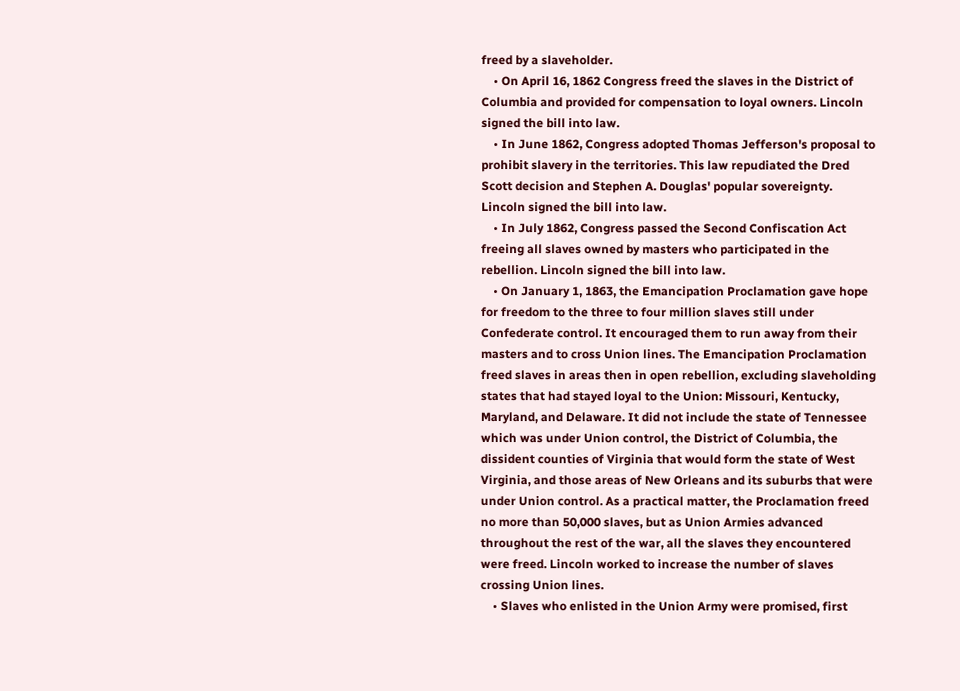freed by a slaveholder.
    • On April 16, 1862 Congress freed the slaves in the District of Columbia and provided for compensation to loyal owners. Lincoln signed the bill into law.
    • In June 1862, Congress adopted Thomas Jefferson's proposal to prohibit slavery in the territories. This law repudiated the Dred Scott decision and Stephen A. Douglas' popular sovereignty. Lincoln signed the bill into law.
    • In July 1862, Congress passed the Second Confiscation Act freeing all slaves owned by masters who participated in the rebellion. Lincoln signed the bill into law.
    • On January 1, 1863, the Emancipation Proclamation gave hope for freedom to the three to four million slaves still under Confederate control. It encouraged them to run away from their masters and to cross Union lines. The Emancipation Proclamation freed slaves in areas then in open rebellion, excluding slaveholding states that had stayed loyal to the Union: Missouri, Kentucky, Maryland, and Delaware. It did not include the state of Tennessee which was under Union control, the District of Columbia, the dissident counties of Virginia that would form the state of West Virginia, and those areas of New Orleans and its suburbs that were under Union control. As a practical matter, the Proclamation freed no more than 50,000 slaves, but as Union Armies advanced throughout the rest of the war, all the slaves they encountered were freed. Lincoln worked to increase the number of slaves crossing Union lines.
    • Slaves who enlisted in the Union Army were promised, first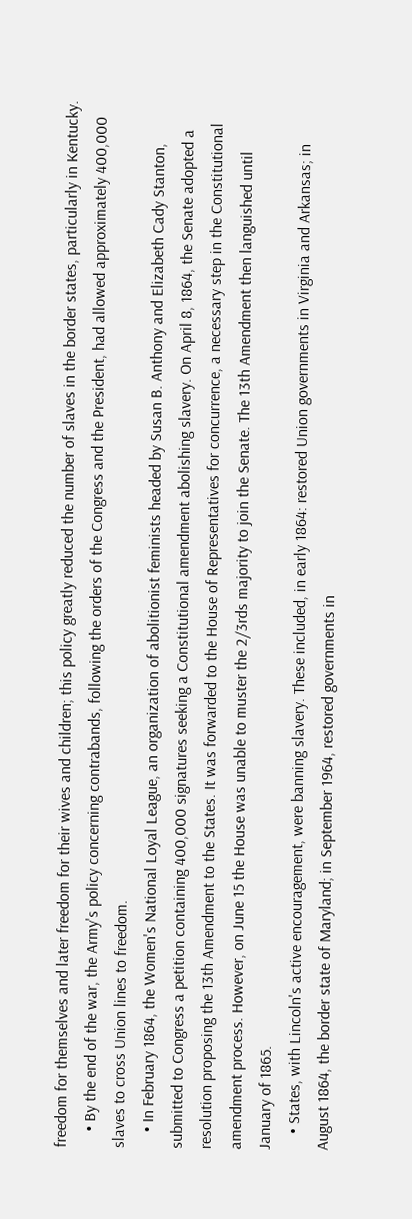freedom for themselves and later freedom for their wives and children; this policy greatly reduced the number of slaves in the border states, particularly in Kentucky.
    • By the end of the war, the Army's policy concerning contrabands, following the orders of the Congress and the President, had allowed approximately 400,000 slaves to cross Union lines to freedom.
    • In February 1864, the Women's National Loyal League, an organization of abolitionist feminists headed by Susan B. Anthony and Elizabeth Cady Stanton, submitted to Congress a petition containing 400,000 signatures seeking a Constitutional amendment abolishing slavery. On April 8, 1864, the Senate adopted a resolution proposing the 13th Amendment to the States. It was forwarded to the House of Representatives for concurrence, a necessary step in the Constitutional amendment process. However, on June 15 the House was unable to muster the 2/3rds majority to join the Senate. The 13th Amendment then languished until January of 1865.
    • States, with Lincoln's active encouragement, were banning slavery. These included, in early 1864: restored Union governments in Virginia and Arkansas; in August 1864, the border state of Maryland; in September 1964, restored governments in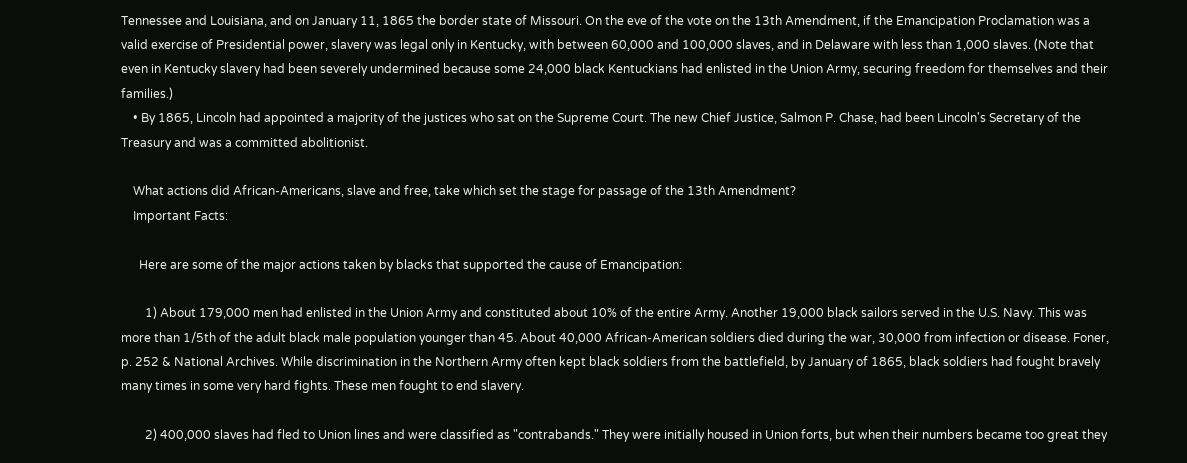Tennessee and Louisiana, and on January 11, 1865 the border state of Missouri. On the eve of the vote on the 13th Amendment, if the Emancipation Proclamation was a valid exercise of Presidential power, slavery was legal only in Kentucky, with between 60,000 and 100,000 slaves, and in Delaware with less than 1,000 slaves. (Note that even in Kentucky slavery had been severely undermined because some 24,000 black Kentuckians had enlisted in the Union Army, securing freedom for themselves and their families.)
    • By 1865, Lincoln had appointed a majority of the justices who sat on the Supreme Court. The new Chief Justice, Salmon P. Chase, had been Lincoln's Secretary of the Treasury and was a committed abolitionist.

    What actions did African-Americans, slave and free, take which set the stage for passage of the 13th Amendment?
    Important Facts:

      Here are some of the major actions taken by blacks that supported the cause of Emancipation:

        1) About 179,000 men had enlisted in the Union Army and constituted about 10% of the entire Army. Another 19,000 black sailors served in the U.S. Navy. This was more than 1/5th of the adult black male population younger than 45. About 40,000 African-American soldiers died during the war, 30,000 from infection or disease. Foner, p. 252 & National Archives. While discrimination in the Northern Army often kept black soldiers from the battlefield, by January of 1865, black soldiers had fought bravely many times in some very hard fights. These men fought to end slavery.

        2) 400,000 slaves had fled to Union lines and were classified as "contrabands." They were initially housed in Union forts, but when their numbers became too great they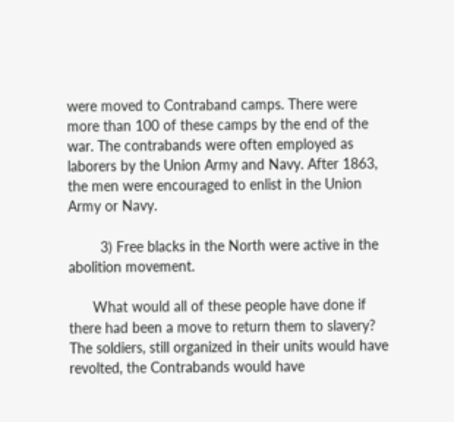were moved to Contraband camps. There were more than 100 of these camps by the end of the war. The contrabands were often employed as laborers by the Union Army and Navy. After 1863, the men were encouraged to enlist in the Union Army or Navy.

        3) Free blacks in the North were active in the abolition movement.

      What would all of these people have done if there had been a move to return them to slavery? The soldiers, still organized in their units would have revolted, the Contrabands would have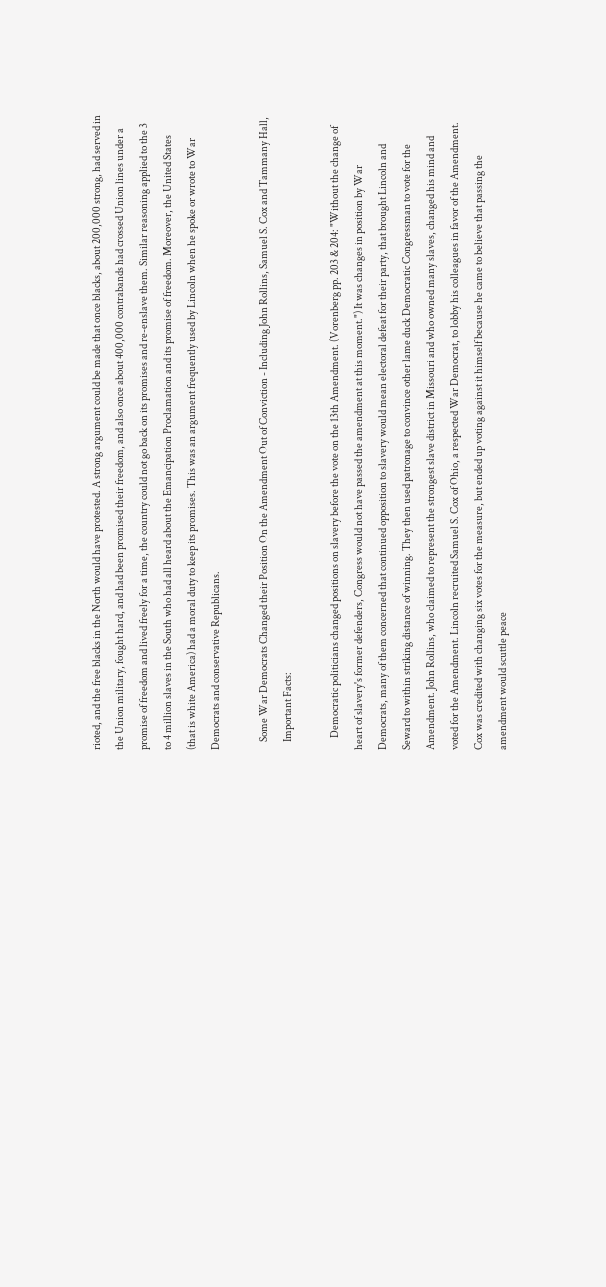rioted, and the free blacks in the North would have protested. A strong argument could be made that once blacks, about 200,000 strong, had served in the Union military, fought hard, and had been promised their freedom, and also once about 400,000 contrabands had crossed Union lines under a promise of freedom and lived freely for a time, the country could not go back on its promises and re-enslave them. Similar reasoning applied to the 3 to 4 million slaves in the South who had all heard about the Emancipation Proclamation and its promise of freedom. Moreover, the United States (that is white America) had a moral duty to keep its promises. This was an argument frequently used by Lincoln when he spoke or wrote to War Democrats and conservative Republicans.

    Some War Democrats Changed their Position On the Amendment Out of Conviction - Including John Rollins, Samuel S. Cox and Tammany Hall,
    Important Facts:

      Democratic politicians changed positions on slavery before the vote on the 13th Amendment. (Vorenberg pp. 203 & 204: "Without the change of heart of slavery's former defenders, Congress would not have passed the amendment at this moment.") It was changes in position by War Democrats, many of them concerned that continued opposition to slavery would mean electoral defeat for their party, that brought Lincoln and Seward to within striking distance of winning. They then used patronage to convince other lame duck Democratic Congressman to vote for the Amendment. John Rollins, who claimed to represent the strongest slave district in Missouri and who owned many slaves, changed his mind and voted for the Amendment. Lincoln recruited Samuel S. Cox of Ohio, a respected War Democrat, to lobby his colleagues in favor of the Amendment. Cox was credited with changing six votes for the measure, but ended up voting against it himself because he came to believe that passing the amendment would scuttle peace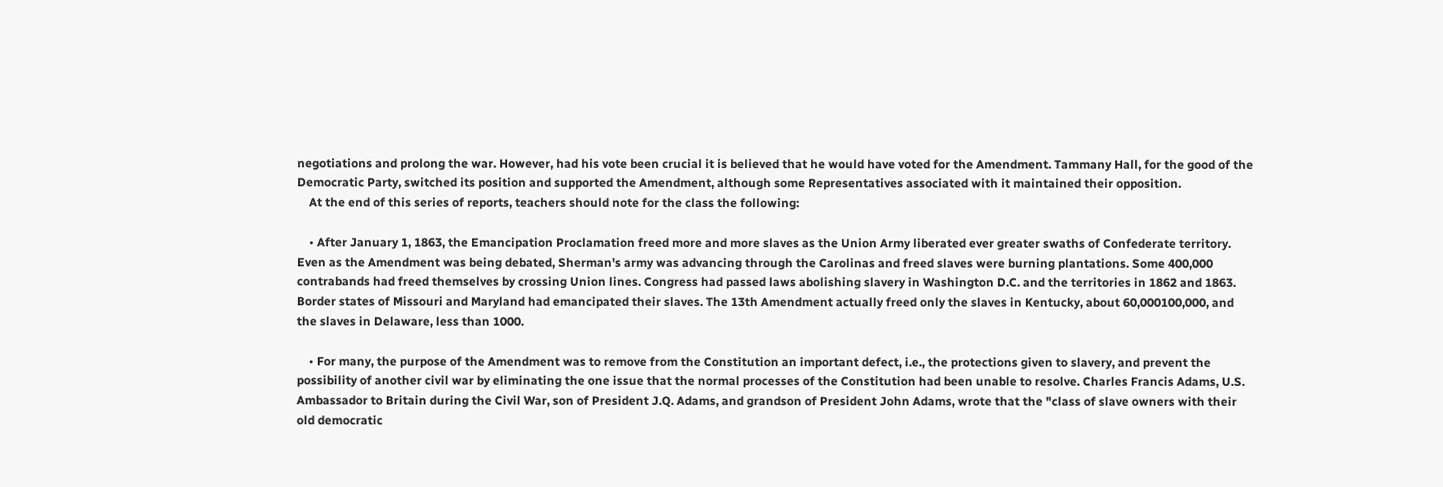negotiations and prolong the war. However, had his vote been crucial it is believed that he would have voted for the Amendment. Tammany Hall, for the good of the Democratic Party, switched its position and supported the Amendment, although some Representatives associated with it maintained their opposition.
    At the end of this series of reports, teachers should note for the class the following:

    • After January 1, 1863, the Emancipation Proclamation freed more and more slaves as the Union Army liberated ever greater swaths of Confederate territory. Even as the Amendment was being debated, Sherman's army was advancing through the Carolinas and freed slaves were burning plantations. Some 400,000 contrabands had freed themselves by crossing Union lines. Congress had passed laws abolishing slavery in Washington D.C. and the territories in 1862 and 1863. Border states of Missouri and Maryland had emancipated their slaves. The 13th Amendment actually freed only the slaves in Kentucky, about 60,000100,000, and the slaves in Delaware, less than 1000.

    • For many, the purpose of the Amendment was to remove from the Constitution an important defect, i.e., the protections given to slavery, and prevent the possibility of another civil war by eliminating the one issue that the normal processes of the Constitution had been unable to resolve. Charles Francis Adams, U.S. Ambassador to Britain during the Civil War, son of President J.Q. Adams, and grandson of President John Adams, wrote that the "class of slave owners with their old democratic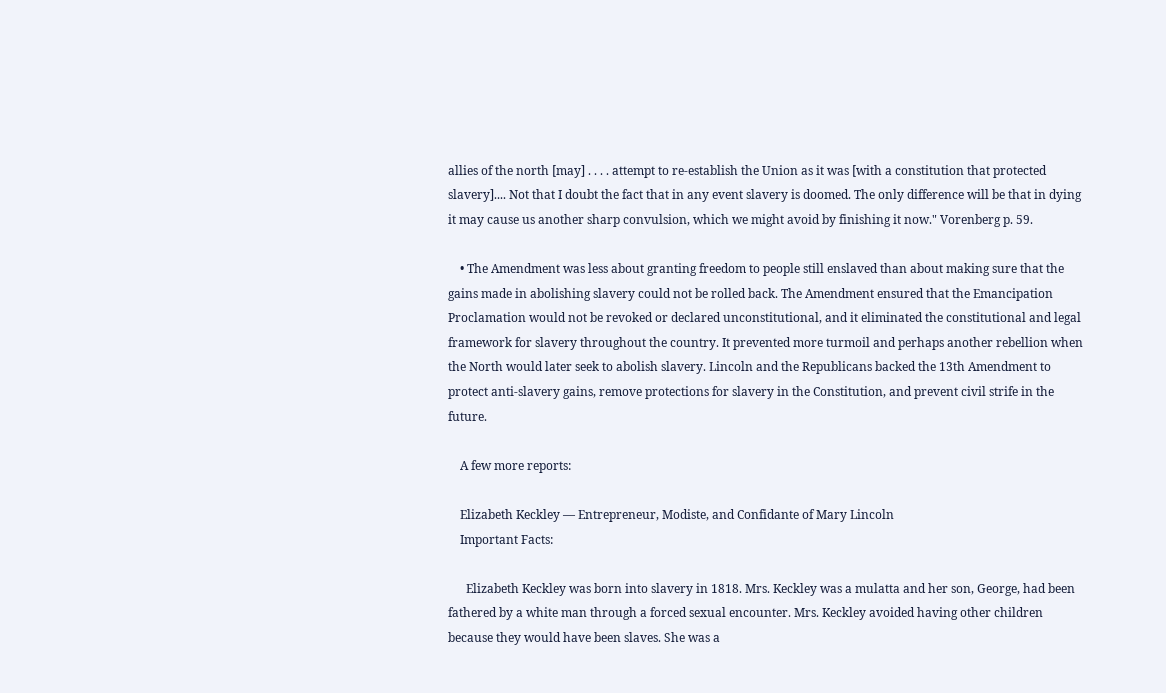allies of the north [may] . . . . attempt to re-establish the Union as it was [with a constitution that protected slavery].... Not that I doubt the fact that in any event slavery is doomed. The only difference will be that in dying it may cause us another sharp convulsion, which we might avoid by finishing it now." Vorenberg p. 59.

    • The Amendment was less about granting freedom to people still enslaved than about making sure that the gains made in abolishing slavery could not be rolled back. The Amendment ensured that the Emancipation Proclamation would not be revoked or declared unconstitutional, and it eliminated the constitutional and legal framework for slavery throughout the country. It prevented more turmoil and perhaps another rebellion when the North would later seek to abolish slavery. Lincoln and the Republicans backed the 13th Amendment to protect anti-slavery gains, remove protections for slavery in the Constitution, and prevent civil strife in the future.

    A few more reports:

    Elizabeth Keckley — Entrepreneur, Modiste, and Confidante of Mary Lincoln
    Important Facts:

      Elizabeth Keckley was born into slavery in 1818. Mrs. Keckley was a mulatta and her son, George, had been fathered by a white man through a forced sexual encounter. Mrs. Keckley avoided having other children because they would have been slaves. She was a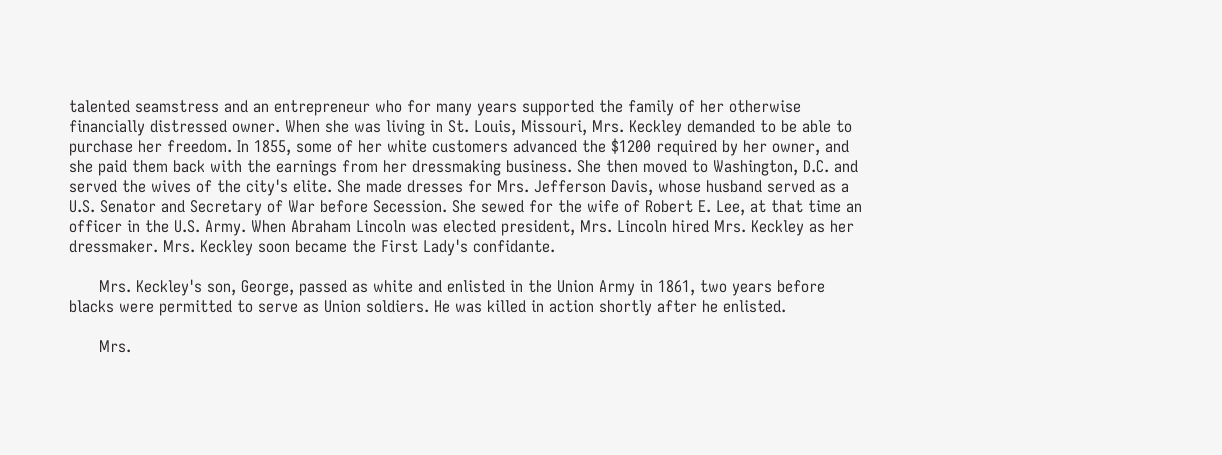talented seamstress and an entrepreneur who for many years supported the family of her otherwise financially distressed owner. When she was living in St. Louis, Missouri, Mrs. Keckley demanded to be able to purchase her freedom. In 1855, some of her white customers advanced the $1200 required by her owner, and she paid them back with the earnings from her dressmaking business. She then moved to Washington, D.C. and served the wives of the city's elite. She made dresses for Mrs. Jefferson Davis, whose husband served as a U.S. Senator and Secretary of War before Secession. She sewed for the wife of Robert E. Lee, at that time an officer in the U.S. Army. When Abraham Lincoln was elected president, Mrs. Lincoln hired Mrs. Keckley as her dressmaker. Mrs. Keckley soon became the First Lady's confidante.

      Mrs. Keckley's son, George, passed as white and enlisted in the Union Army in 1861, two years before blacks were permitted to serve as Union soldiers. He was killed in action shortly after he enlisted.

      Mrs.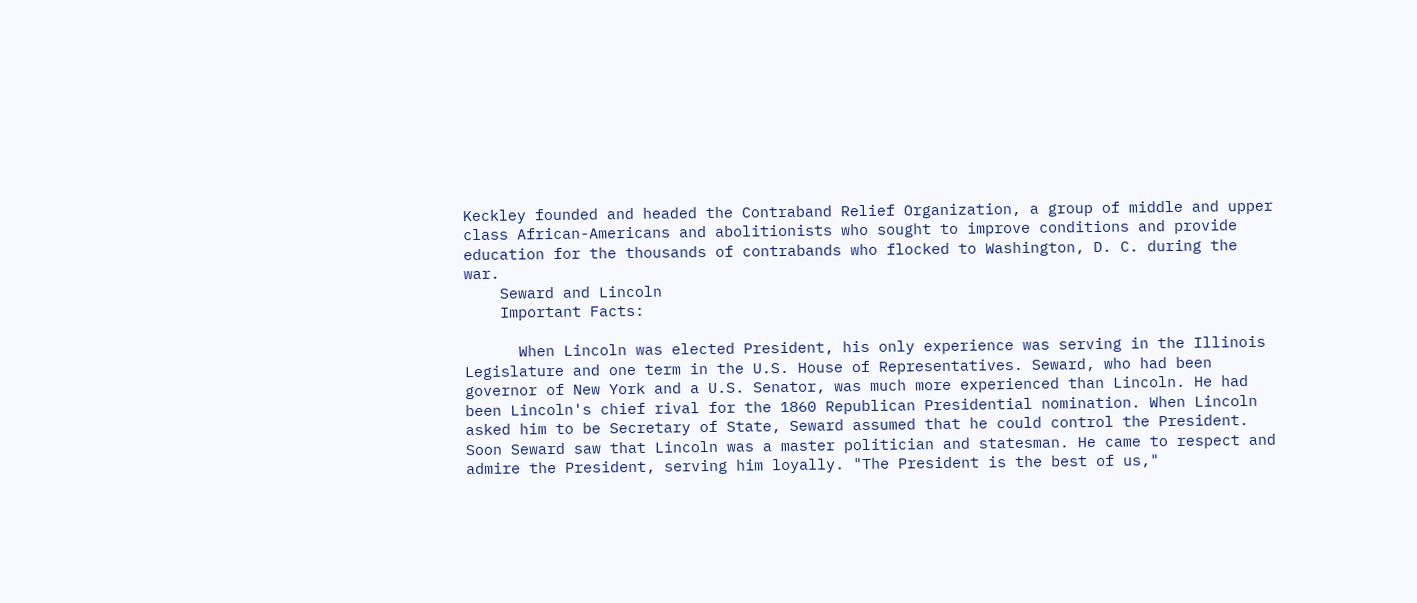Keckley founded and headed the Contraband Relief Organization, a group of middle and upper class African-Americans and abolitionists who sought to improve conditions and provide education for the thousands of contrabands who flocked to Washington, D. C. during the war.
    Seward and Lincoln
    Important Facts:

      When Lincoln was elected President, his only experience was serving in the Illinois Legislature and one term in the U.S. House of Representatives. Seward, who had been governor of New York and a U.S. Senator, was much more experienced than Lincoln. He had been Lincoln's chief rival for the 1860 Republican Presidential nomination. When Lincoln asked him to be Secretary of State, Seward assumed that he could control the President. Soon Seward saw that Lincoln was a master politician and statesman. He came to respect and admire the President, serving him loyally. "The President is the best of us,"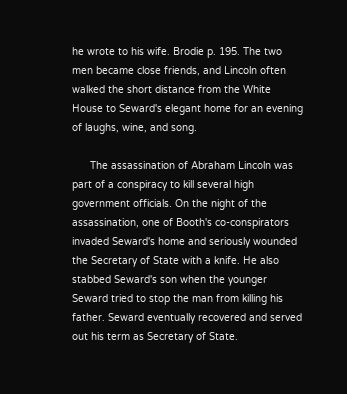he wrote to his wife. Brodie p. 195. The two men became close friends, and Lincoln often walked the short distance from the White House to Seward's elegant home for an evening of laughs, wine, and song.

      The assassination of Abraham Lincoln was part of a conspiracy to kill several high government officials. On the night of the assassination, one of Booth's co-conspirators invaded Seward's home and seriously wounded the Secretary of State with a knife. He also stabbed Seward's son when the younger Seward tried to stop the man from killing his father. Seward eventually recovered and served out his term as Secretary of State.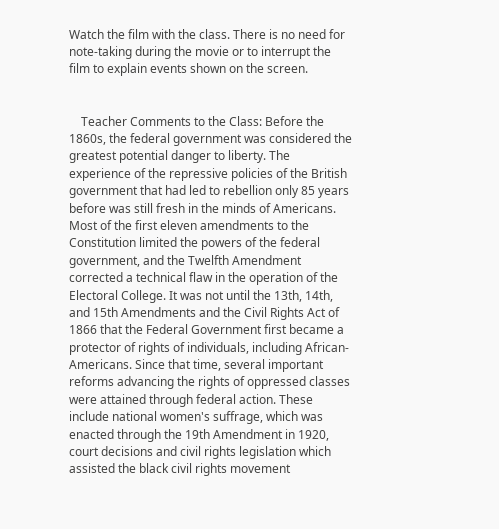Watch the film with the class. There is no need for note-taking during the movie or to interrupt the film to explain events shown on the screen.


    Teacher Comments to the Class: Before the 1860s, the federal government was considered the greatest potential danger to liberty. The experience of the repressive policies of the British government that had led to rebellion only 85 years before was still fresh in the minds of Americans. Most of the first eleven amendments to the Constitution limited the powers of the federal government, and the Twelfth Amendment corrected a technical flaw in the operation of the Electoral College. It was not until the 13th, 14th, and 15th Amendments and the Civil Rights Act of 1866 that the Federal Government first became a protector of rights of individuals, including African-Americans. Since that time, several important reforms advancing the rights of oppressed classes were attained through federal action. These include national women's suffrage, which was enacted through the 19th Amendment in 1920, court decisions and civil rights legislation which assisted the black civil rights movement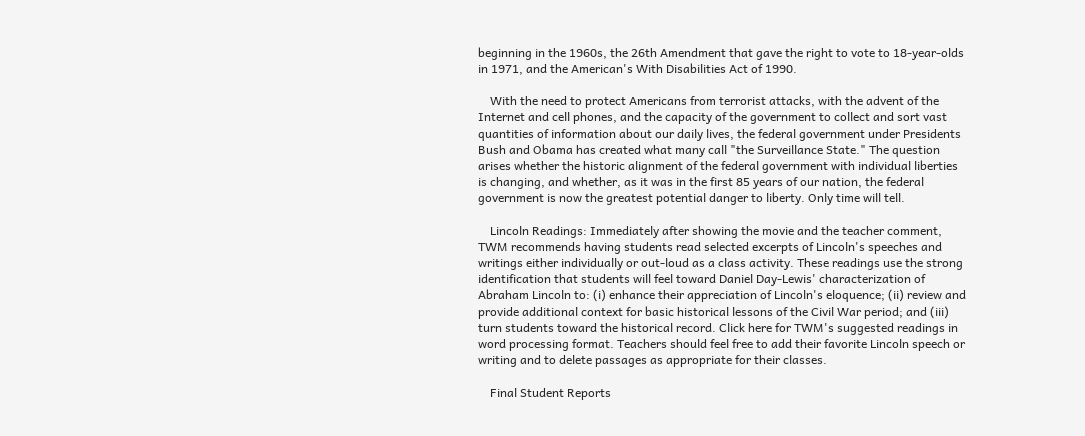beginning in the 1960s, the 26th Amendment that gave the right to vote to 18-year-olds in 1971, and the American's With Disabilities Act of 1990.

    With the need to protect Americans from terrorist attacks, with the advent of the Internet and cell phones, and the capacity of the government to collect and sort vast quantities of information about our daily lives, the federal government under Presidents Bush and Obama has created what many call "the Surveillance State." The question arises whether the historic alignment of the federal government with individual liberties is changing, and whether, as it was in the first 85 years of our nation, the federal government is now the greatest potential danger to liberty. Only time will tell.

    Lincoln Readings: Immediately after showing the movie and the teacher comment, TWM recommends having students read selected excerpts of Lincoln's speeches and writings either individually or out-loud as a class activity. These readings use the strong identification that students will feel toward Daniel Day-Lewis' characterization of Abraham Lincoln to: (i) enhance their appreciation of Lincoln's eloquence; (ii) review and provide additional context for basic historical lessons of the Civil War period; and (iii) turn students toward the historical record. Click here for TWM's suggested readings in word processing format. Teachers should feel free to add their favorite Lincoln speech or writing and to delete passages as appropriate for their classes.

    Final Student Reports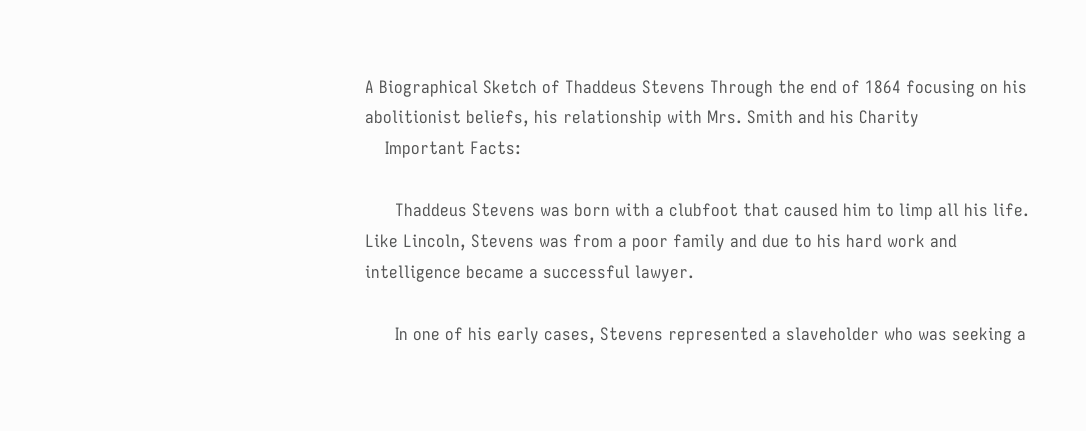A Biographical Sketch of Thaddeus Stevens Through the end of 1864 focusing on his abolitionist beliefs, his relationship with Mrs. Smith and his Charity
    Important Facts:

      Thaddeus Stevens was born with a clubfoot that caused him to limp all his life. Like Lincoln, Stevens was from a poor family and due to his hard work and intelligence became a successful lawyer.

      In one of his early cases, Stevens represented a slaveholder who was seeking a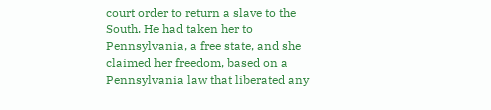court order to return a slave to the South. He had taken her to Pennsylvania, a free state, and she claimed her freedom, based on a Pennsylvania law that liberated any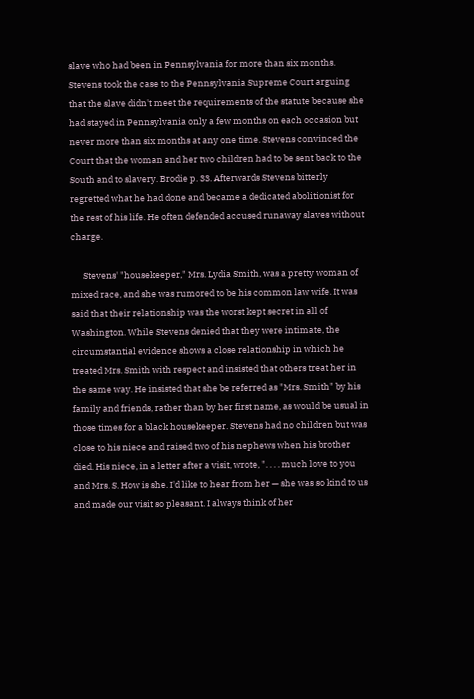slave who had been in Pennsylvania for more than six months. Stevens took the case to the Pennsylvania Supreme Court arguing that the slave didn't meet the requirements of the statute because she had stayed in Pennsylvania only a few months on each occasion but never more than six months at any one time. Stevens convinced the Court that the woman and her two children had to be sent back to the South and to slavery. Brodie p. 33. Afterwards Stevens bitterly regretted what he had done and became a dedicated abolitionist for the rest of his life. He often defended accused runaway slaves without charge.

      Stevens' "housekeeper," Mrs. Lydia Smith, was a pretty woman of mixed race, and she was rumored to be his common law wife. It was said that their relationship was the worst kept secret in all of Washington. While Stevens denied that they were intimate, the circumstantial evidence shows a close relationship in which he treated Mrs. Smith with respect and insisted that others treat her in the same way. He insisted that she be referred as "Mrs. Smith" by his family and friends, rather than by her first name, as would be usual in those times for a black housekeeper. Stevens had no children but was close to his niece and raised two of his nephews when his brother died. His niece, in a letter after a visit, wrote, ". . . . much love to you and Mrs. S. How is she. I'd like to hear from her — she was so kind to us and made our visit so pleasant. I always think of her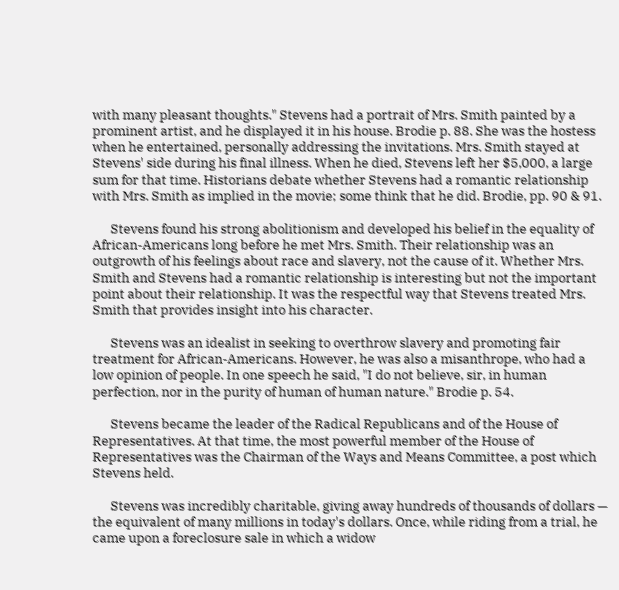with many pleasant thoughts." Stevens had a portrait of Mrs. Smith painted by a prominent artist, and he displayed it in his house. Brodie p. 88. She was the hostess when he entertained, personally addressing the invitations. Mrs. Smith stayed at Stevens' side during his final illness. When he died, Stevens left her $5,000, a large sum for that time. Historians debate whether Stevens had a romantic relationship with Mrs. Smith as implied in the movie; some think that he did. Brodie, pp. 90 & 91.

      Stevens found his strong abolitionism and developed his belief in the equality of African-Americans long before he met Mrs. Smith. Their relationship was an outgrowth of his feelings about race and slavery, not the cause of it. Whether Mrs. Smith and Stevens had a romantic relationship is interesting but not the important point about their relationship. It was the respectful way that Stevens treated Mrs. Smith that provides insight into his character.

      Stevens was an idealist in seeking to overthrow slavery and promoting fair treatment for African-Americans. However, he was also a misanthrope, who had a low opinion of people. In one speech he said, "I do not believe, sir, in human perfection, nor in the purity of human of human nature." Brodie p. 54.

      Stevens became the leader of the Radical Republicans and of the House of Representatives. At that time, the most powerful member of the House of Representatives was the Chairman of the Ways and Means Committee, a post which Stevens held.

      Stevens was incredibly charitable, giving away hundreds of thousands of dollars — the equivalent of many millions in today's dollars. Once, while riding from a trial, he came upon a foreclosure sale in which a widow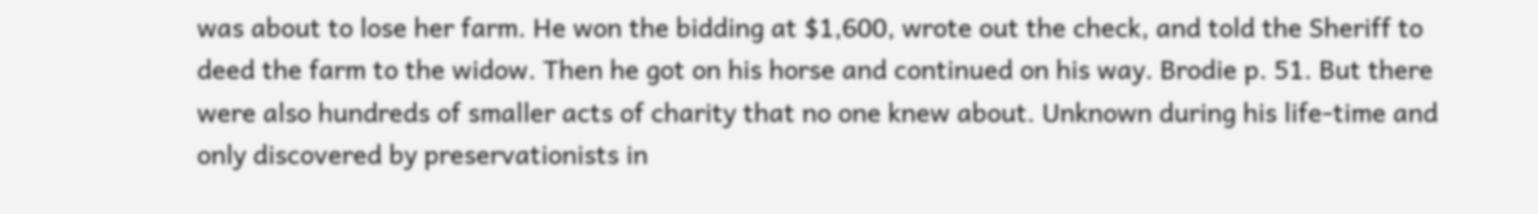was about to lose her farm. He won the bidding at $1,600, wrote out the check, and told the Sheriff to deed the farm to the widow. Then he got on his horse and continued on his way. Brodie p. 51. But there were also hundreds of smaller acts of charity that no one knew about. Unknown during his life-time and only discovered by preservationists in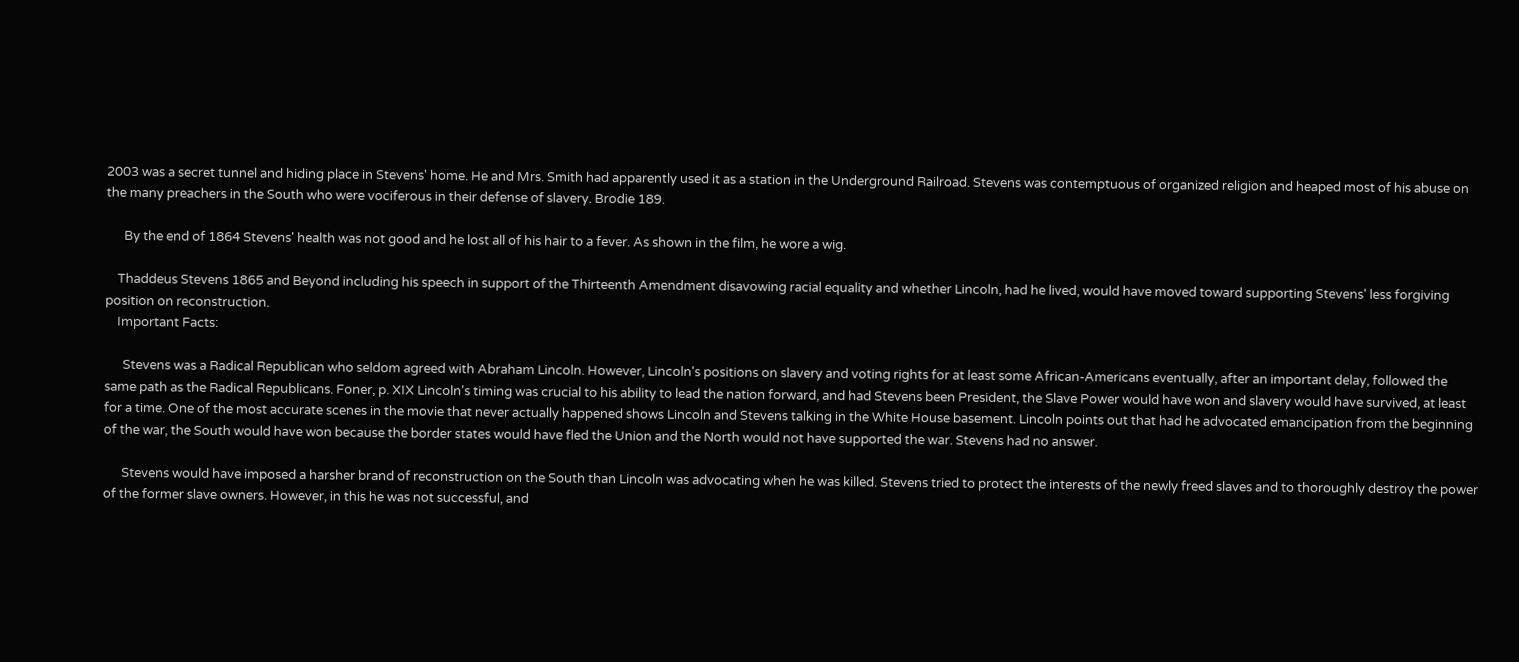2003 was a secret tunnel and hiding place in Stevens' home. He and Mrs. Smith had apparently used it as a station in the Underground Railroad. Stevens was contemptuous of organized religion and heaped most of his abuse on the many preachers in the South who were vociferous in their defense of slavery. Brodie 189.

      By the end of 1864 Stevens' health was not good and he lost all of his hair to a fever. As shown in the film, he wore a wig.

    Thaddeus Stevens 1865 and Beyond including his speech in support of the Thirteenth Amendment disavowing racial equality and whether Lincoln, had he lived, would have moved toward supporting Stevens' less forgiving position on reconstruction.
    Important Facts:

      Stevens was a Radical Republican who seldom agreed with Abraham Lincoln. However, Lincoln's positions on slavery and voting rights for at least some African-Americans eventually, after an important delay, followed the same path as the Radical Republicans. Foner, p. XIX Lincoln's timing was crucial to his ability to lead the nation forward, and had Stevens been President, the Slave Power would have won and slavery would have survived, at least for a time. One of the most accurate scenes in the movie that never actually happened shows Lincoln and Stevens talking in the White House basement. Lincoln points out that had he advocated emancipation from the beginning of the war, the South would have won because the border states would have fled the Union and the North would not have supported the war. Stevens had no answer.

      Stevens would have imposed a harsher brand of reconstruction on the South than Lincoln was advocating when he was killed. Stevens tried to protect the interests of the newly freed slaves and to thoroughly destroy the power of the former slave owners. However, in this he was not successful, and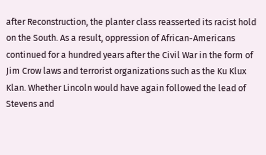after Reconstruction, the planter class reasserted its racist hold on the South. As a result, oppression of African-Americans continued for a hundred years after the Civil War in the form of Jim Crow laws and terrorist organizations such as the Ku Klux Klan. Whether Lincoln would have again followed the lead of Stevens and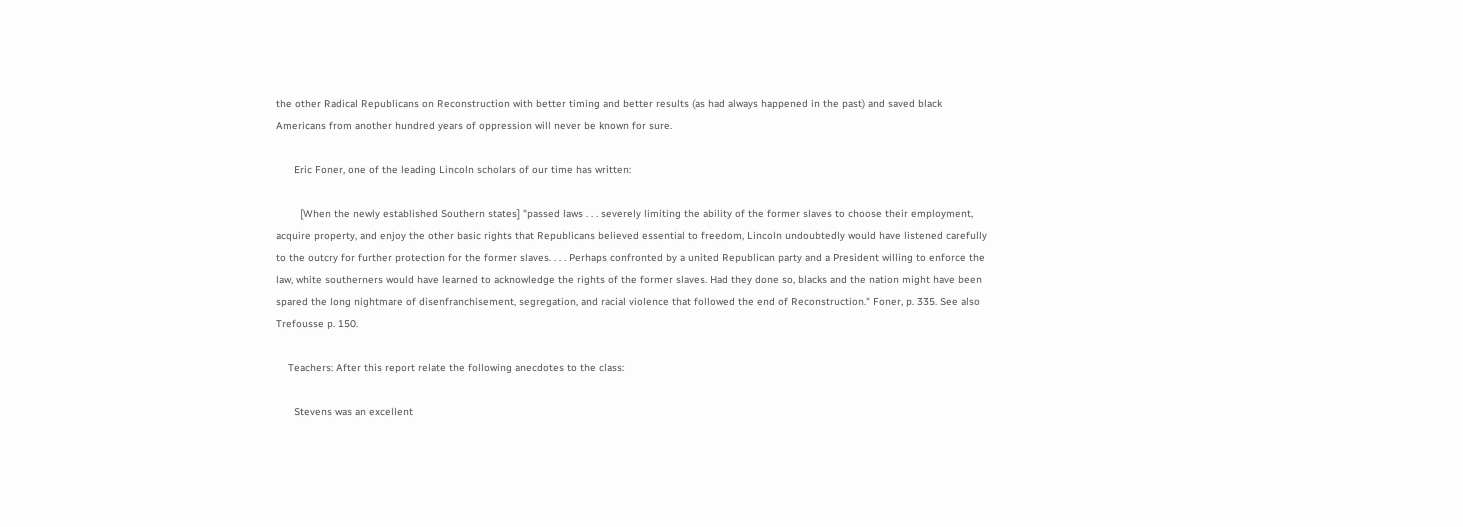the other Radical Republicans on Reconstruction with better timing and better results (as had always happened in the past) and saved black Americans from another hundred years of oppression will never be known for sure.

      Eric Foner, one of the leading Lincoln scholars of our time has written:

        [When the newly established Southern states] "passed laws . . . severely limiting the ability of the former slaves to choose their employment, acquire property, and enjoy the other basic rights that Republicans believed essential to freedom, Lincoln undoubtedly would have listened carefully to the outcry for further protection for the former slaves. . . . Perhaps confronted by a united Republican party and a President willing to enforce the law, white southerners would have learned to acknowledge the rights of the former slaves. Had they done so, blacks and the nation might have been spared the long nightmare of disenfranchisement, segregation, and racial violence that followed the end of Reconstruction." Foner, p. 335. See also Trefousse p. 150.

    Teachers: After this report relate the following anecdotes to the class:

      Stevens was an excellent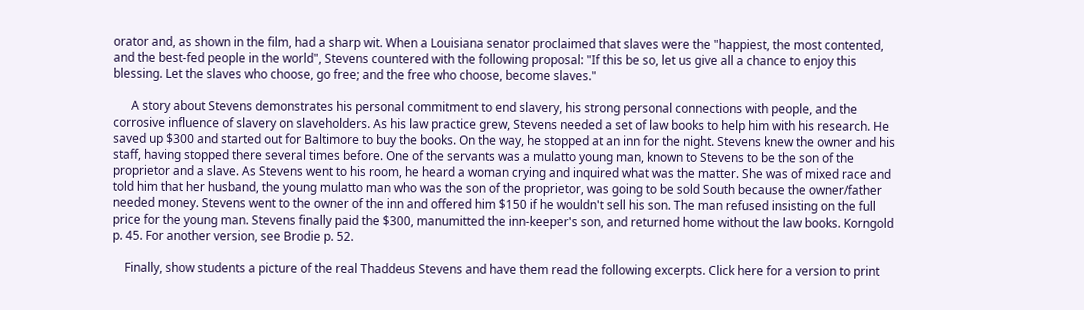orator and, as shown in the film, had a sharp wit. When a Louisiana senator proclaimed that slaves were the "happiest, the most contented, and the best-fed people in the world", Stevens countered with the following proposal: "If this be so, let us give all a chance to enjoy this blessing. Let the slaves who choose, go free; and the free who choose, become slaves."

      A story about Stevens demonstrates his personal commitment to end slavery, his strong personal connections with people, and the corrosive influence of slavery on slaveholders. As his law practice grew, Stevens needed a set of law books to help him with his research. He saved up $300 and started out for Baltimore to buy the books. On the way, he stopped at an inn for the night. Stevens knew the owner and his staff, having stopped there several times before. One of the servants was a mulatto young man, known to Stevens to be the son of the proprietor and a slave. As Stevens went to his room, he heard a woman crying and inquired what was the matter. She was of mixed race and told him that her husband, the young mulatto man who was the son of the proprietor, was going to be sold South because the owner/father needed money. Stevens went to the owner of the inn and offered him $150 if he wouldn't sell his son. The man refused insisting on the full price for the young man. Stevens finally paid the $300, manumitted the inn-keeper's son, and returned home without the law books. Korngold p. 45. For another version, see Brodie p. 52.

    Finally, show students a picture of the real Thaddeus Stevens and have them read the following excerpts. Click here for a version to print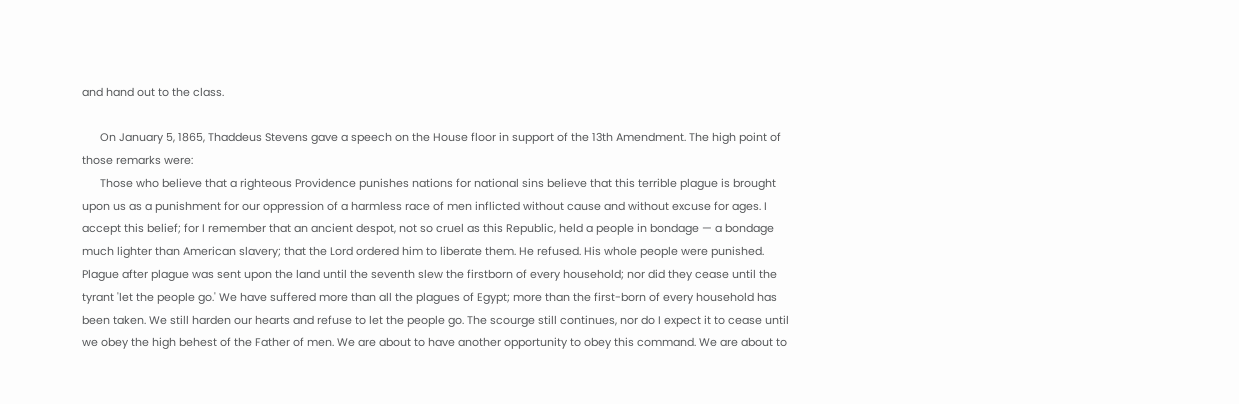and hand out to the class.

      On January 5, 1865, Thaddeus Stevens gave a speech on the House floor in support of the 13th Amendment. The high point of those remarks were:
      Those who believe that a righteous Providence punishes nations for national sins believe that this terrible plague is brought upon us as a punishment for our oppression of a harmless race of men inflicted without cause and without excuse for ages. I accept this belief; for I remember that an ancient despot, not so cruel as this Republic, held a people in bondage — a bondage much lighter than American slavery; that the Lord ordered him to liberate them. He refused. His whole people were punished. Plague after plague was sent upon the land until the seventh slew the firstborn of every household; nor did they cease until the tyrant 'let the people go.' We have suffered more than all the plagues of Egypt; more than the first-born of every household has been taken. We still harden our hearts and refuse to let the people go. The scourge still continues, nor do I expect it to cease until we obey the high behest of the Father of men. We are about to have another opportunity to obey this command. We are about to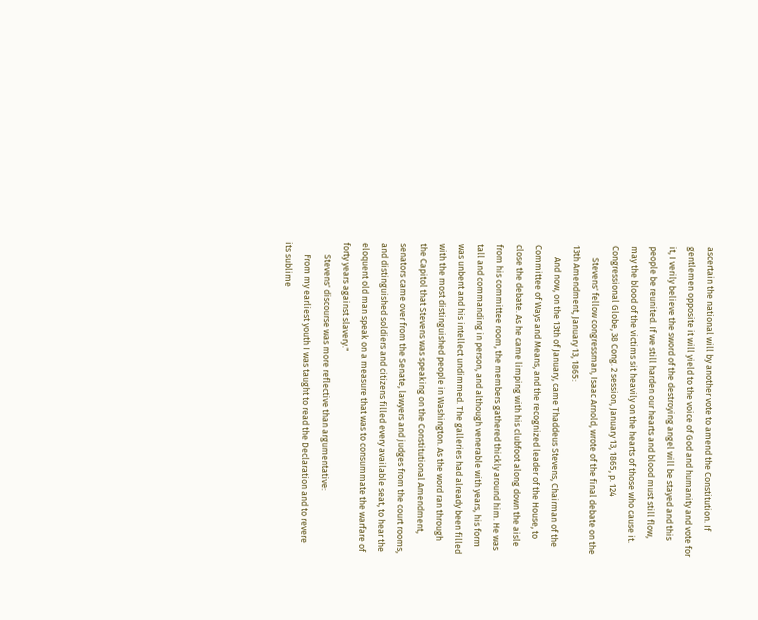ascertain the national will by another vote to amend the Constitution. If gentlemen opposite it will yield to the voice of God and humanity and vote for it, I verily believe the sword of the destroying angel will be stayed and this people be reunited. If we still harden our hearts and blood must still flow, may the blood of the victims sit heavily on the hearts of those who cause it. Congressional Globe, 38 Cong. 2 session, January 13, 1865, p. 124
      Stevens' fellow congressman, Isaac Arnold, wrote of the final debate on the 13th Amendment, January 13, 1865:
      And now, on the 13th of January, came Thaddeus Stevens, Chairman of the Committee of Ways and Means, and the recognized leader of the House, to close the debate. As he came limping with his clubfoot along down the aisle from his committee room, the members gathered thickly around him. He was tall and commanding in person, and although venerable with years, his form was unbent and his intellect undimmed. The galleries had already been filled with the most distinguished people in Washington. As the word ran through the Capitol that Stevens was speaking on the Constitutional Amendment, senators came over from the Senate, lawyers and judges from the court rooms, and distinguished soldiers and citizens filled every available seat, to hear the eloquent old man speak on a measure that was to consummate the warfare of forty years against slavery."
      Stevens' discourse was more reflective than argumentative:
      From my earliest youth I was taught to read the Declaration and to revere its sublime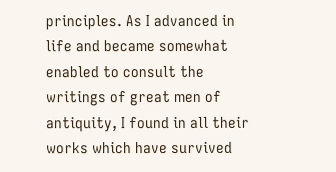principles. As I advanced in life and became somewhat enabled to consult the writings of great men of antiquity, I found in all their works which have survived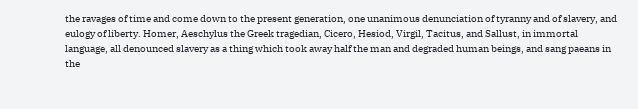the ravages of time and come down to the present generation, one unanimous denunciation of tyranny and of slavery, and eulogy of liberty. Homer, Aeschylus the Greek tragedian, Cicero, Hesiod, Virgil, Tacitus, and Sallust, in immortal language, all denounced slavery as a thing which took away half the man and degraded human beings, and sang paeans in the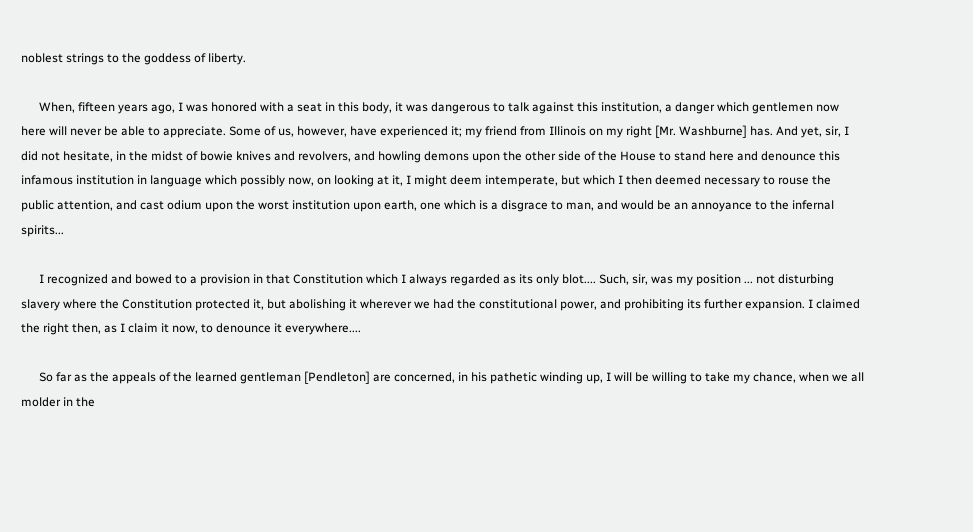noblest strings to the goddess of liberty.

      When, fifteen years ago, I was honored with a seat in this body, it was dangerous to talk against this institution, a danger which gentlemen now here will never be able to appreciate. Some of us, however, have experienced it; my friend from Illinois on my right [Mr. Washburne] has. And yet, sir, I did not hesitate, in the midst of bowie knives and revolvers, and howling demons upon the other side of the House to stand here and denounce this infamous institution in language which possibly now, on looking at it, I might deem intemperate, but which I then deemed necessary to rouse the public attention, and cast odium upon the worst institution upon earth, one which is a disgrace to man, and would be an annoyance to the infernal spirits...

      I recognized and bowed to a provision in that Constitution which I always regarded as its only blot.... Such, sir, was my position ... not disturbing slavery where the Constitution protected it, but abolishing it wherever we had the constitutional power, and prohibiting its further expansion. I claimed the right then, as I claim it now, to denounce it everywhere....

      So far as the appeals of the learned gentleman [Pendleton] are concerned, in his pathetic winding up, I will be willing to take my chance, when we all molder in the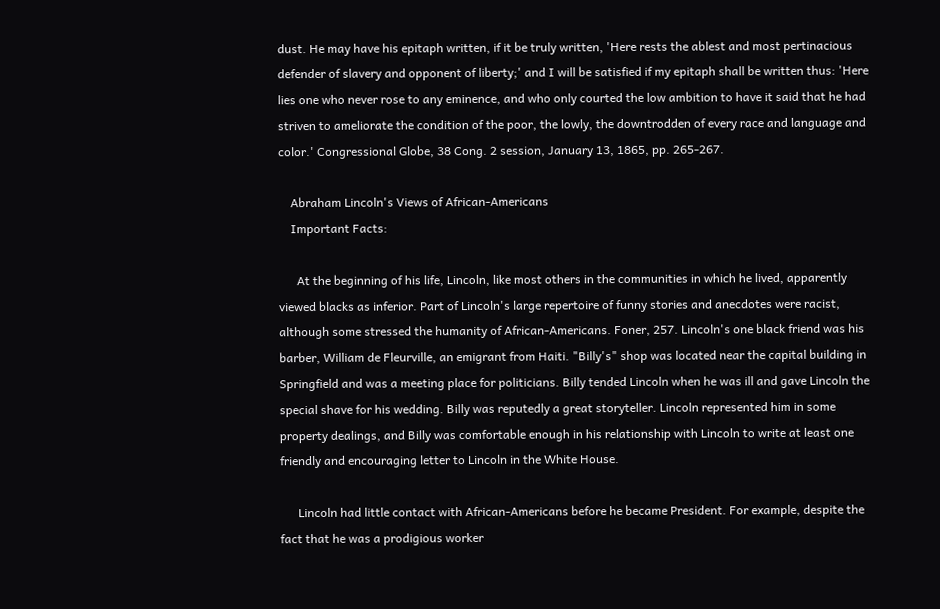dust. He may have his epitaph written, if it be truly written, 'Here rests the ablest and most pertinacious defender of slavery and opponent of liberty;' and I will be satisfied if my epitaph shall be written thus: 'Here lies one who never rose to any eminence, and who only courted the low ambition to have it said that he had striven to ameliorate the condition of the poor, the lowly, the downtrodden of every race and language and color.' Congressional Globe, 38 Cong. 2 session, January 13, 1865, pp. 265-267.

    Abraham Lincoln's Views of African-Americans
    Important Facts:

      At the beginning of his life, Lincoln, like most others in the communities in which he lived, apparently viewed blacks as inferior. Part of Lincoln's large repertoire of funny stories and anecdotes were racist, although some stressed the humanity of African-Americans. Foner, 257. Lincoln's one black friend was his barber, William de Fleurville, an emigrant from Haiti. "Billy's" shop was located near the capital building in Springfield and was a meeting place for politicians. Billy tended Lincoln when he was ill and gave Lincoln the special shave for his wedding. Billy was reputedly a great storyteller. Lincoln represented him in some property dealings, and Billy was comfortable enough in his relationship with Lincoln to write at least one friendly and encouraging letter to Lincoln in the White House.

      Lincoln had little contact with African-Americans before he became President. For example, despite the fact that he was a prodigious worker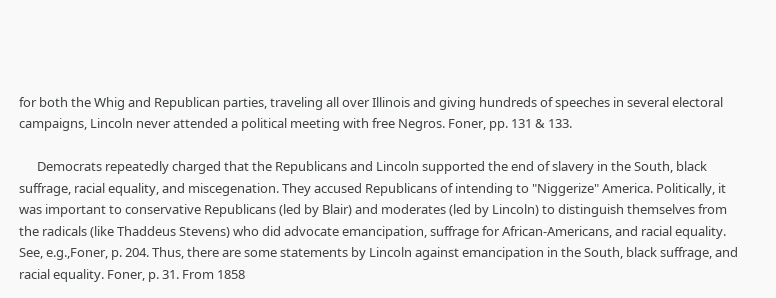for both the Whig and Republican parties, traveling all over Illinois and giving hundreds of speeches in several electoral campaigns, Lincoln never attended a political meeting with free Negros. Foner, pp. 131 & 133.

      Democrats repeatedly charged that the Republicans and Lincoln supported the end of slavery in the South, black suffrage, racial equality, and miscegenation. They accused Republicans of intending to "Niggerize" America. Politically, it was important to conservative Republicans (led by Blair) and moderates (led by Lincoln) to distinguish themselves from the radicals (like Thaddeus Stevens) who did advocate emancipation, suffrage for African-Americans, and racial equality. See, e.g.,Foner, p. 204. Thus, there are some statements by Lincoln against emancipation in the South, black suffrage, and racial equality. Foner, p. 31. From 1858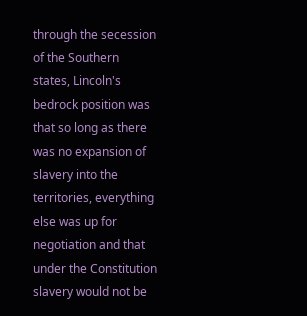through the secession of the Southern states, Lincoln's bedrock position was that so long as there was no expansion of slavery into the territories, everything else was up for negotiation and that under the Constitution slavery would not be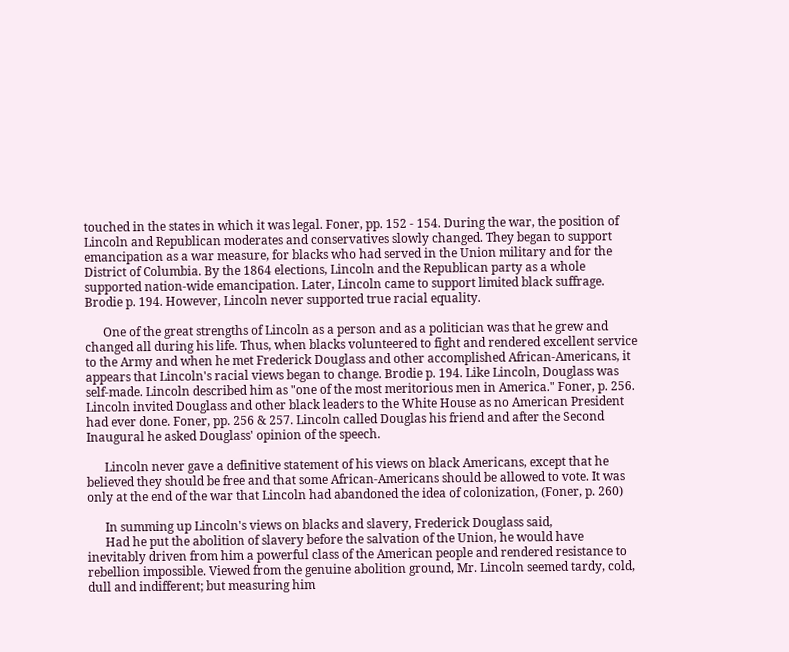touched in the states in which it was legal. Foner, pp. 152 - 154. During the war, the position of Lincoln and Republican moderates and conservatives slowly changed. They began to support emancipation as a war measure, for blacks who had served in the Union military and for the District of Columbia. By the 1864 elections, Lincoln and the Republican party as a whole supported nation-wide emancipation. Later, Lincoln came to support limited black suffrage. Brodie p. 194. However, Lincoln never supported true racial equality.

      One of the great strengths of Lincoln as a person and as a politician was that he grew and changed all during his life. Thus, when blacks volunteered to fight and rendered excellent service to the Army and when he met Frederick Douglass and other accomplished African-Americans, it appears that Lincoln's racial views began to change. Brodie p. 194. Like Lincoln, Douglass was self-made. Lincoln described him as "one of the most meritorious men in America." Foner, p. 256. Lincoln invited Douglass and other black leaders to the White House as no American President had ever done. Foner, pp. 256 & 257. Lincoln called Douglas his friend and after the Second Inaugural he asked Douglass' opinion of the speech.

      Lincoln never gave a definitive statement of his views on black Americans, except that he believed they should be free and that some African-Americans should be allowed to vote. It was only at the end of the war that Lincoln had abandoned the idea of colonization, (Foner, p. 260)

      In summing up Lincoln's views on blacks and slavery, Frederick Douglass said,
      Had he put the abolition of slavery before the salvation of the Union, he would have inevitably driven from him a powerful class of the American people and rendered resistance to rebellion impossible. Viewed from the genuine abolition ground, Mr. Lincoln seemed tardy, cold, dull and indifferent; but measuring him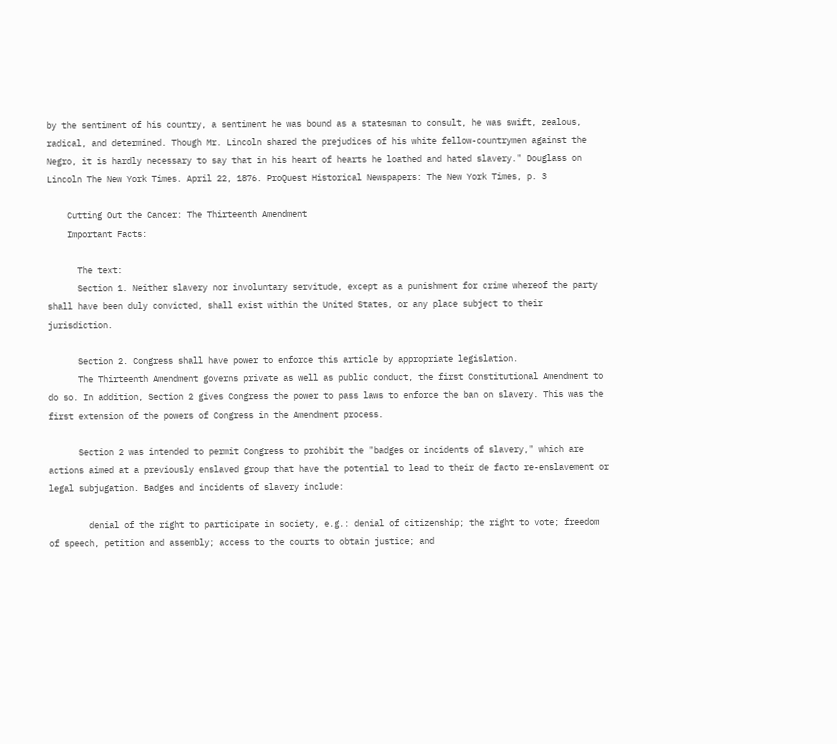by the sentiment of his country, a sentiment he was bound as a statesman to consult, he was swift, zealous, radical, and determined. Though Mr. Lincoln shared the prejudices of his white fellow-countrymen against the Negro, it is hardly necessary to say that in his heart of hearts he loathed and hated slavery." Douglass on Lincoln The New York Times. April 22, 1876. ProQuest Historical Newspapers: The New York Times, p. 3

    Cutting Out the Cancer: The Thirteenth Amendment
    Important Facts:

      The text:
      Section 1. Neither slavery nor involuntary servitude, except as a punishment for crime whereof the party shall have been duly convicted, shall exist within the United States, or any place subject to their jurisdiction.

      Section 2. Congress shall have power to enforce this article by appropriate legislation.
      The Thirteenth Amendment governs private as well as public conduct, the first Constitutional Amendment to do so. In addition, Section 2 gives Congress the power to pass laws to enforce the ban on slavery. This was the first extension of the powers of Congress in the Amendment process.

      Section 2 was intended to permit Congress to prohibit the "badges or incidents of slavery," which are actions aimed at a previously enslaved group that have the potential to lead to their de facto re-enslavement or legal subjugation. Badges and incidents of slavery include:

        denial of the right to participate in society, e.g.: denial of citizenship; the right to vote; freedom of speech, petition and assembly; access to the courts to obtain justice; and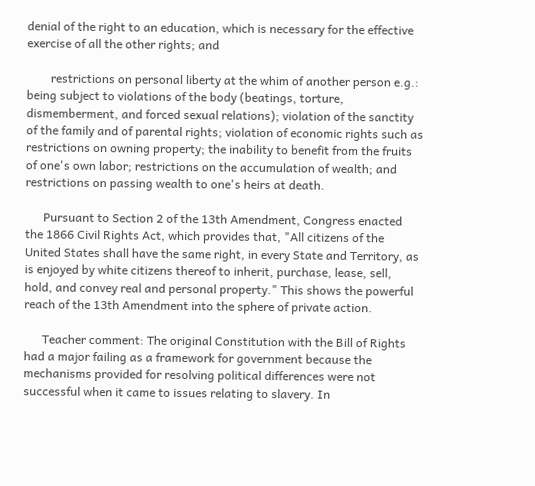denial of the right to an education, which is necessary for the effective exercise of all the other rights; and

        restrictions on personal liberty at the whim of another person e.g.: being subject to violations of the body (beatings, torture, dismemberment, and forced sexual relations); violation of the sanctity of the family and of parental rights; violation of economic rights such as restrictions on owning property; the inability to benefit from the fruits of one's own labor; restrictions on the accumulation of wealth; and restrictions on passing wealth to one's heirs at death.

      Pursuant to Section 2 of the 13th Amendment, Congress enacted the 1866 Civil Rights Act, which provides that, "All citizens of the United States shall have the same right, in every State and Territory, as is enjoyed by white citizens thereof to inherit, purchase, lease, sell, hold, and convey real and personal property." This shows the powerful reach of the 13th Amendment into the sphere of private action.

      Teacher comment: The original Constitution with the Bill of Rights had a major failing as a framework for government because the mechanisms provided for resolving political differences were not successful when it came to issues relating to slavery. In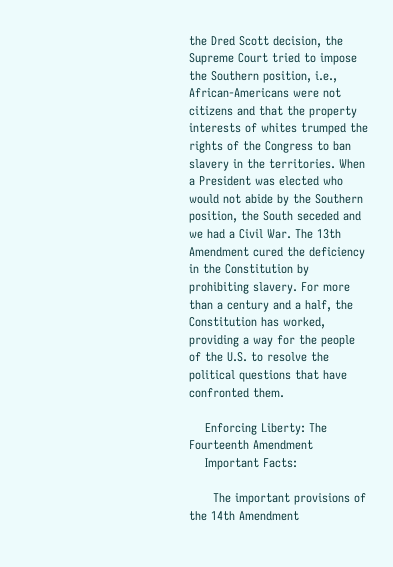the Dred Scott decision, the Supreme Court tried to impose the Southern position, i.e., African-Americans were not citizens and that the property interests of whites trumped the rights of the Congress to ban slavery in the territories. When a President was elected who would not abide by the Southern position, the South seceded and we had a Civil War. The 13th Amendment cured the deficiency in the Constitution by prohibiting slavery. For more than a century and a half, the Constitution has worked, providing a way for the people of the U.S. to resolve the political questions that have confronted them.

    Enforcing Liberty: The Fourteenth Amendment
    Important Facts:

      The important provisions of the 14th Amendment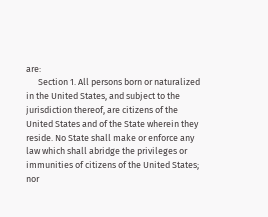are:
      Section 1. All persons born or naturalized in the United States, and subject to the jurisdiction thereof, are citizens of the United States and of the State wherein they reside. No State shall make or enforce any law which shall abridge the privileges or immunities of citizens of the United States; nor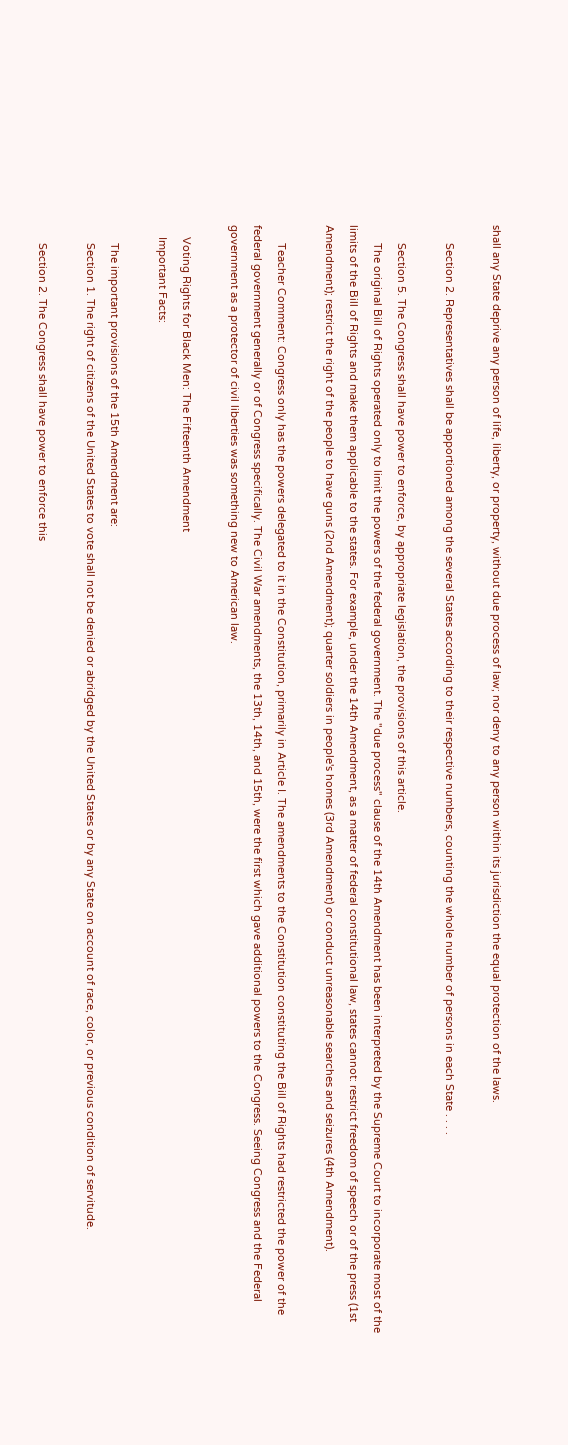shall any State deprive any person of life, liberty, or property, without due process of law; nor deny to any person within its jurisdiction the equal protection of the laws.

      Section 2. Representatives shall be apportioned among the several States according to their respective numbers, counting the whole number of persons in each State . . . .

      Section 5. The Congress shall have power to enforce, by appropriate legislation, the provisions of this article.
      The original Bill of Rights operated only to limit the powers of the federal government. The "due process" clause of the 14th Amendment has been interpreted by the Supreme Court to incorporate most of the limits of the Bill of Rights and make them applicable to the states. For example, under the 14th Amendment, as a matter of federal constitutional law, states cannot: restrict freedom of speech or of the press (1st Amendment); restrict the right of the people to have guns (2nd Amendment); quarter soldiers in people's homes (3rd Amendment) or conduct unreasonable searches and seizures (4th Amendment).

      Teacher Comment: Congress only has the powers delegated to it in the Constitution, primarily in Article I. The amendments to the Constitution constituting the Bill of Rights had restricted the power of the federal government generally or of Congress specifically. The Civil War amendments, the 13th, 14th, and 15th, were the first which gave additional powers to the Congress. Seeing Congress and the Federal government as a protector of civil liberties was something new to American law.

    Voting Rights for Black Men: The Fifteenth Amendment
    Important Facts:

      The important provisions of the 15th Amendment are:
      Section 1. The right of citizens of the United States to vote shall not be denied or abridged by the United States or by any State on account of race, color, or previous condition of servitude.

      Section 2. The Congress shall have power to enforce this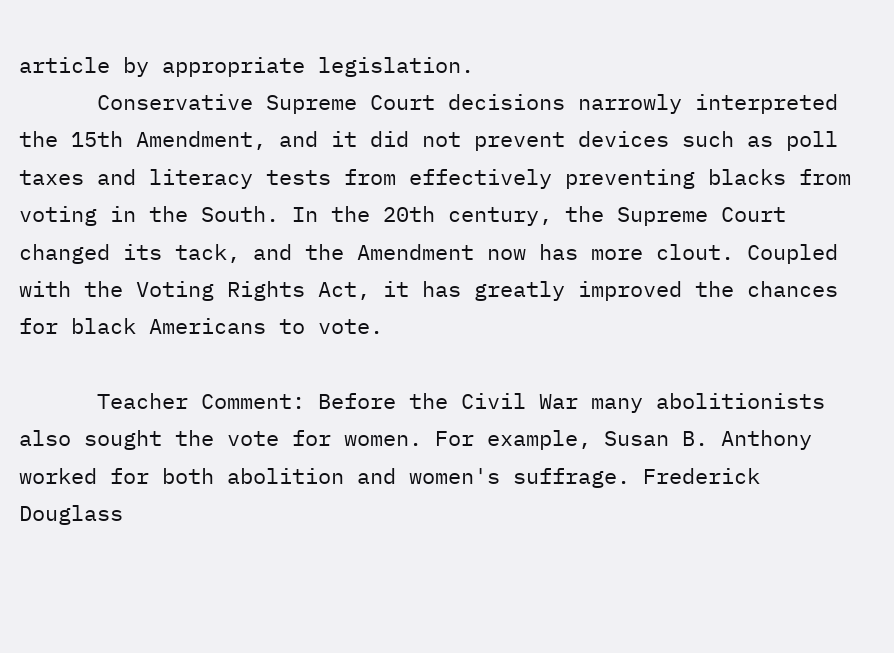article by appropriate legislation.
      Conservative Supreme Court decisions narrowly interpreted the 15th Amendment, and it did not prevent devices such as poll taxes and literacy tests from effectively preventing blacks from voting in the South. In the 20th century, the Supreme Court changed its tack, and the Amendment now has more clout. Coupled with the Voting Rights Act, it has greatly improved the chances for black Americans to vote.

      Teacher Comment: Before the Civil War many abolitionists also sought the vote for women. For example, Susan B. Anthony worked for both abolition and women's suffrage. Frederick Douglass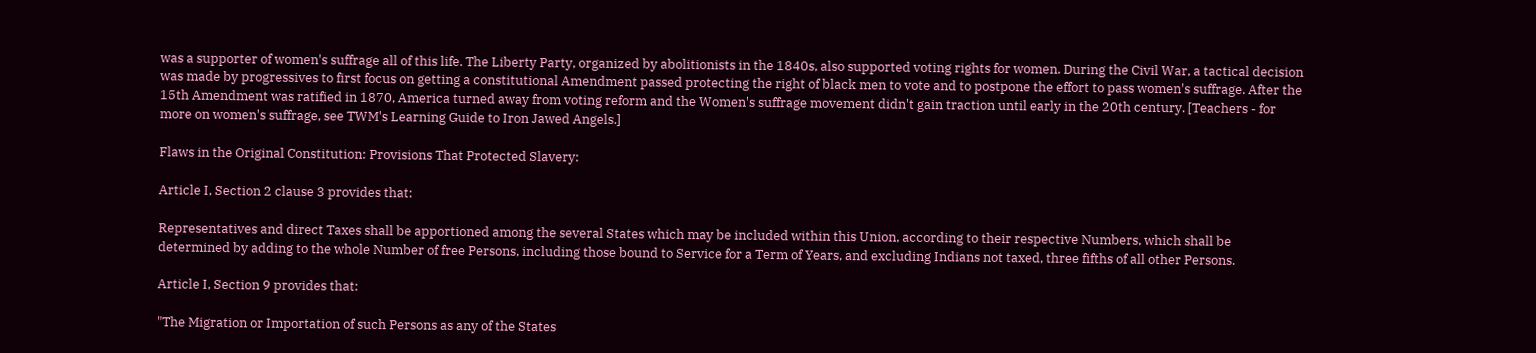was a supporter of women's suffrage all of this life. The Liberty Party, organized by abolitionists in the 1840s, also supported voting rights for women. During the Civil War, a tactical decision was made by progressives to first focus on getting a constitutional Amendment passed protecting the right of black men to vote and to postpone the effort to pass women's suffrage. After the 15th Amendment was ratified in 1870, America turned away from voting reform and the Women's suffrage movement didn't gain traction until early in the 20th century. [Teachers - for more on women's suffrage, see TWM's Learning Guide to Iron Jawed Angels.]

Flaws in the Original Constitution: Provisions That Protected Slavery:

Article I, Section 2 clause 3 provides that:

Representatives and direct Taxes shall be apportioned among the several States which may be included within this Union, according to their respective Numbers, which shall be determined by adding to the whole Number of free Persons, including those bound to Service for a Term of Years, and excluding Indians not taxed, three fifths of all other Persons.

Article I, Section 9 provides that:

"The Migration or Importation of such Persons as any of the States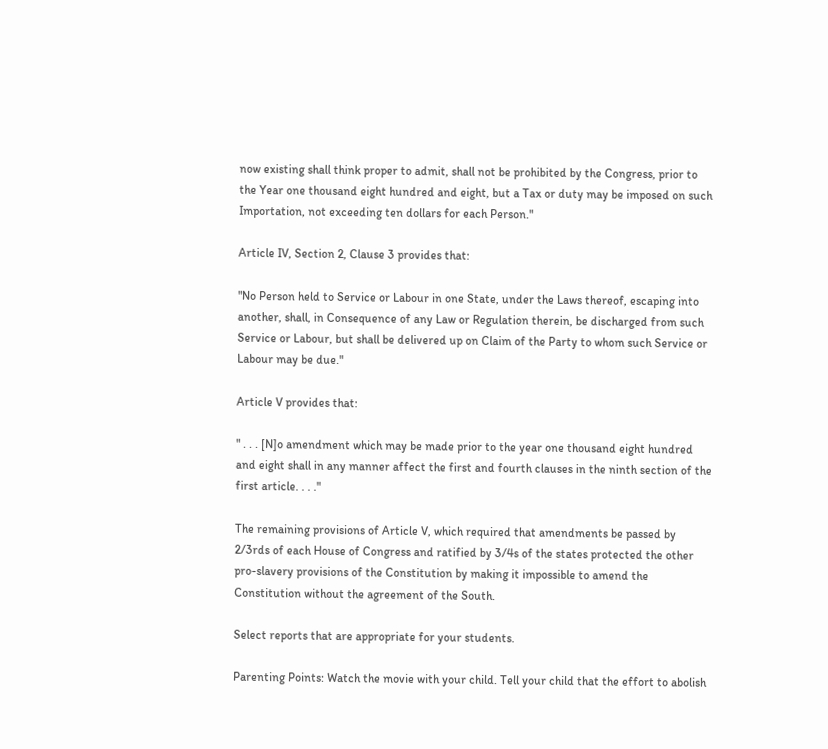now existing shall think proper to admit, shall not be prohibited by the Congress, prior to the Year one thousand eight hundred and eight, but a Tax or duty may be imposed on such Importation, not exceeding ten dollars for each Person."

Article IV, Section 2, Clause 3 provides that:

"No Person held to Service or Labour in one State, under the Laws thereof, escaping into another, shall, in Consequence of any Law or Regulation therein, be discharged from such Service or Labour, but shall be delivered up on Claim of the Party to whom such Service or Labour may be due."

Article V provides that:

" . . . [N]o amendment which may be made prior to the year one thousand eight hundred and eight shall in any manner affect the first and fourth clauses in the ninth section of the first article. . . ."

The remaining provisions of Article V, which required that amendments be passed by 2/3rds of each House of Congress and ratified by 3/4s of the states protected the other pro-slavery provisions of the Constitution by making it impossible to amend the Constitution without the agreement of the South.

Select reports that are appropriate for your students.

Parenting Points: Watch the movie with your child. Tell your child that the effort to abolish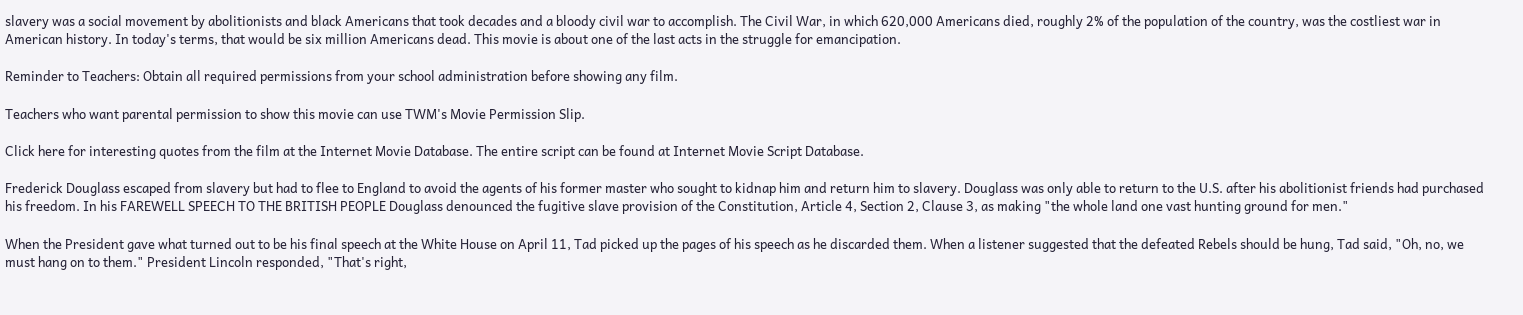slavery was a social movement by abolitionists and black Americans that took decades and a bloody civil war to accomplish. The Civil War, in which 620,000 Americans died, roughly 2% of the population of the country, was the costliest war in American history. In today's terms, that would be six million Americans dead. This movie is about one of the last acts in the struggle for emancipation.

Reminder to Teachers: Obtain all required permissions from your school administration before showing any film.

Teachers who want parental permission to show this movie can use TWM's Movie Permission Slip.

Click here for interesting quotes from the film at the Internet Movie Database. The entire script can be found at Internet Movie Script Database.

Frederick Douglass escaped from slavery but had to flee to England to avoid the agents of his former master who sought to kidnap him and return him to slavery. Douglass was only able to return to the U.S. after his abolitionist friends had purchased his freedom. In his FAREWELL SPEECH TO THE BRITISH PEOPLE Douglass denounced the fugitive slave provision of the Constitution, Article 4, Section 2, Clause 3, as making "the whole land one vast hunting ground for men."

When the President gave what turned out to be his final speech at the White House on April 11, Tad picked up the pages of his speech as he discarded them. When a listener suggested that the defeated Rebels should be hung, Tad said, "Oh, no, we must hang on to them." President Lincoln responded, "That's right,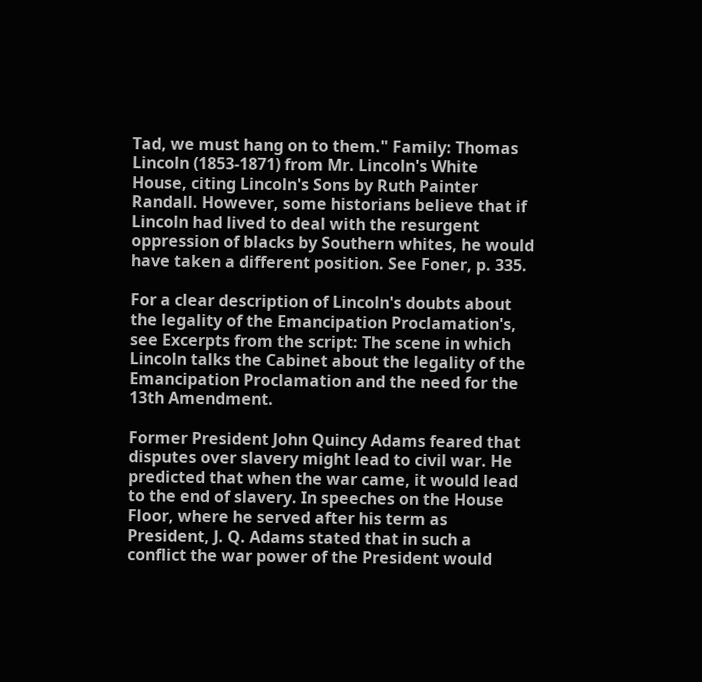Tad, we must hang on to them." Family: Thomas Lincoln (1853-1871) from Mr. Lincoln's White House, citing Lincoln's Sons by Ruth Painter Randall. However, some historians believe that if Lincoln had lived to deal with the resurgent oppression of blacks by Southern whites, he would have taken a different position. See Foner, p. 335.

For a clear description of Lincoln's doubts about the legality of the Emancipation Proclamation's, see Excerpts from the script: The scene in which Lincoln talks the Cabinet about the legality of the Emancipation Proclamation and the need for the 13th Amendment.

Former President John Quincy Adams feared that disputes over slavery might lead to civil war. He predicted that when the war came, it would lead to the end of slavery. In speeches on the House Floor, where he served after his term as President, J. Q. Adams stated that in such a conflict the war power of the President would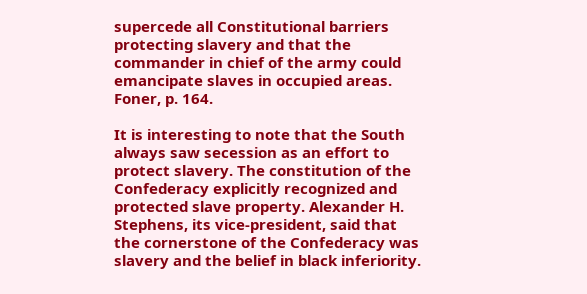supercede all Constitutional barriers protecting slavery and that the commander in chief of the army could emancipate slaves in occupied areas. Foner, p. 164.

It is interesting to note that the South always saw secession as an effort to protect slavery. The constitution of the Confederacy explicitly recognized and protected slave property. Alexander H. Stephens, its vice-president, said that the cornerstone of the Confederacy was slavery and the belief in black inferiority.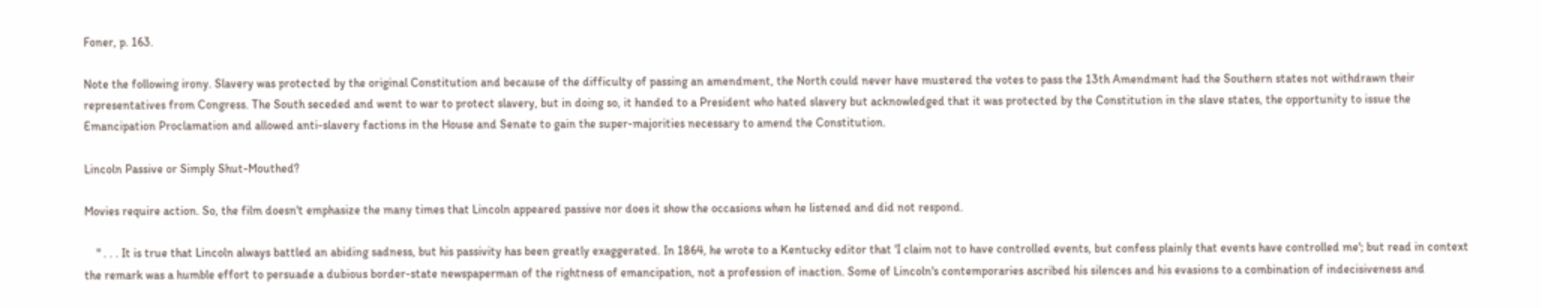Foner, p. 163.

Note the following irony. Slavery was protected by the original Constitution and because of the difficulty of passing an amendment, the North could never have mustered the votes to pass the 13th Amendment had the Southern states not withdrawn their representatives from Congress. The South seceded and went to war to protect slavery, but in doing so, it handed to a President who hated slavery but acknowledged that it was protected by the Constitution in the slave states, the opportunity to issue the Emancipation Proclamation and allowed anti-slavery factions in the House and Senate to gain the super-majorities necessary to amend the Constitution.

Lincoln Passive or Simply Shut-Mouthed?

Movies require action. So, the film doesn't emphasize the many times that Lincoln appeared passive nor does it show the occasions when he listened and did not respond.

    " . . . It is true that Lincoln always battled an abiding sadness, but his passivity has been greatly exaggerated. In 1864, he wrote to a Kentucky editor that 'I claim not to have controlled events, but confess plainly that events have controlled me'; but read in context the remark was a humble effort to persuade a dubious border-state newspaperman of the rightness of emancipation, not a profession of inaction. Some of Lincoln's contemporaries ascribed his silences and his evasions to a combination of indecisiveness and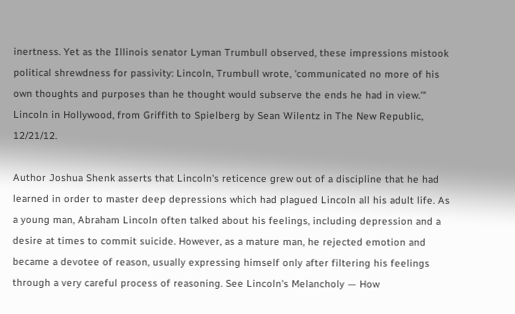inertness. Yet as the Illinois senator Lyman Trumbull observed, these impressions mistook political shrewdness for passivity: Lincoln, Trumbull wrote, 'communicated no more of his own thoughts and purposes than he thought would subserve the ends he had in view.'" Lincoln in Hollywood, from Griffith to Spielberg by Sean Wilentz in The New Republic, 12/21/12.

Author Joshua Shenk asserts that Lincoln's reticence grew out of a discipline that he had learned in order to master deep depressions which had plagued Lincoln all his adult life. As a young man, Abraham Lincoln often talked about his feelings, including depression and a desire at times to commit suicide. However, as a mature man, he rejected emotion and became a devotee of reason, usually expressing himself only after filtering his feelings through a very careful process of reasoning. See Lincoln's Melancholy — How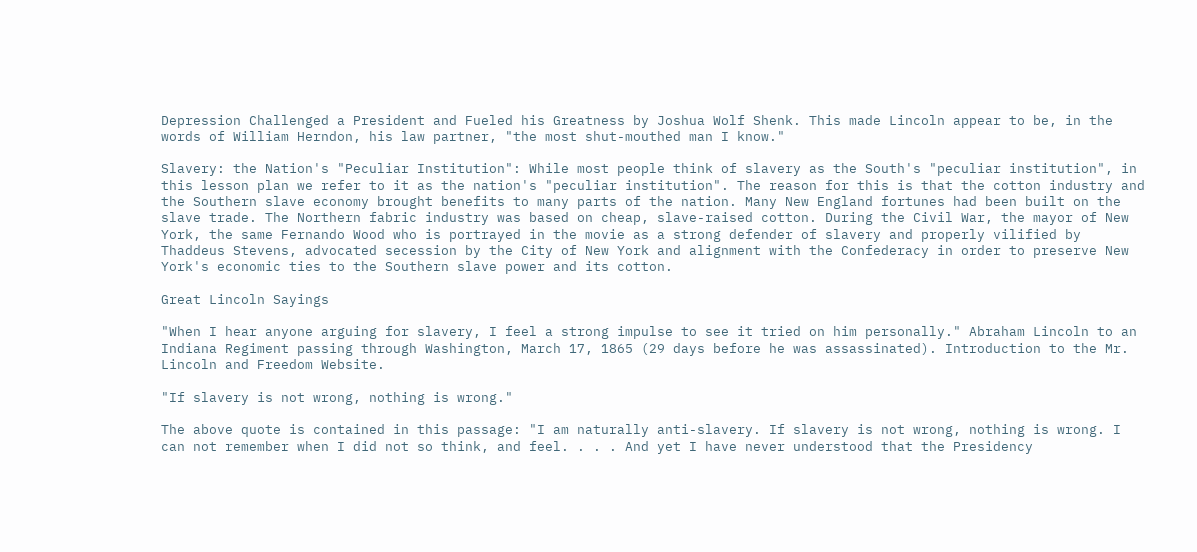Depression Challenged a President and Fueled his Greatness by Joshua Wolf Shenk. This made Lincoln appear to be, in the words of William Herndon, his law partner, "the most shut-mouthed man I know."

Slavery: the Nation's "Peculiar Institution": While most people think of slavery as the South's "peculiar institution", in this lesson plan we refer to it as the nation's "peculiar institution". The reason for this is that the cotton industry and the Southern slave economy brought benefits to many parts of the nation. Many New England fortunes had been built on the slave trade. The Northern fabric industry was based on cheap, slave-raised cotton. During the Civil War, the mayor of New York, the same Fernando Wood who is portrayed in the movie as a strong defender of slavery and properly vilified by Thaddeus Stevens, advocated secession by the City of New York and alignment with the Confederacy in order to preserve New York's economic ties to the Southern slave power and its cotton.

Great Lincoln Sayings

"When I hear anyone arguing for slavery, I feel a strong impulse to see it tried on him personally." Abraham Lincoln to an Indiana Regiment passing through Washington, March 17, 1865 (29 days before he was assassinated). Introduction to the Mr. Lincoln and Freedom Website.

"If slavery is not wrong, nothing is wrong."

The above quote is contained in this passage: "I am naturally anti-slavery. If slavery is not wrong, nothing is wrong. I can not remember when I did not so think, and feel. . . . And yet I have never understood that the Presidency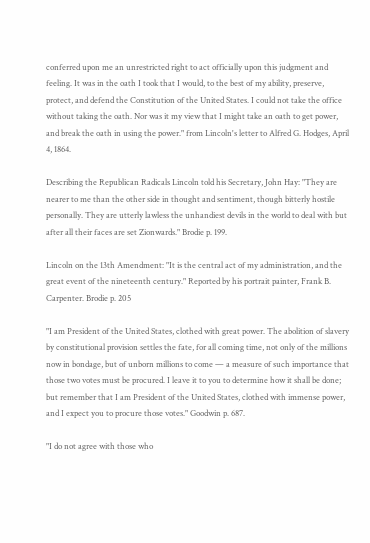conferred upon me an unrestricted right to act officially upon this judgment and feeling. It was in the oath I took that I would, to the best of my ability, preserve, protect, and defend the Constitution of the United States. I could not take the office without taking the oath. Nor was it my view that I might take an oath to get power, and break the oath in using the power." from Lincoln's letter to Alfred G. Hodges, April 4, 1864.

Describing the Republican Radicals Lincoln told his Secretary, John Hay: "They are nearer to me than the other side in thought and sentiment, though bitterly hostile personally. They are utterly lawless the unhandiest devils in the world to deal with but after all their faces are set Zionwards." Brodie p. 199.

Lincoln on the 13th Amendment: "It is the central act of my administration, and the great event of the nineteenth century." Reported by his portrait painter, Frank B. Carpenter. Brodie p. 205

"I am President of the United States, clothed with great power. The abolition of slavery by constitutional provision settles the fate, for all coming time, not only of the millions now in bondage, but of unborn millions to come — a measure of such importance that those two votes must be procured. I leave it to you to determine how it shall be done; but remember that I am President of the United States, clothed with immense power, and I expect you to procure those votes." Goodwin p. 687.

"I do not agree with those who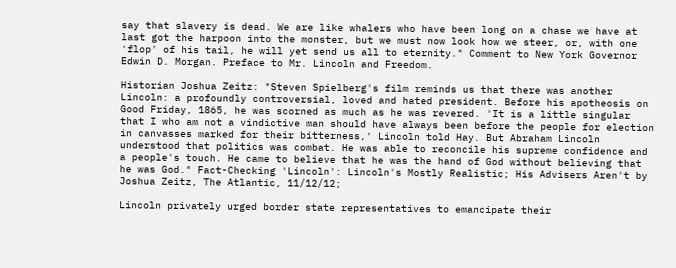say that slavery is dead. We are like whalers who have been long on a chase we have at last got the harpoon into the monster, but we must now look how we steer, or, with one 'flop' of his tail, he will yet send us all to eternity." Comment to New York Governor Edwin D. Morgan. Preface to Mr. Lincoln and Freedom.

Historian Joshua Zeitz: "Steven Spielberg's film reminds us that there was another Lincoln: a profoundly controversial, loved and hated president. Before his apotheosis on Good Friday, 1865, he was scorned as much as he was revered. 'It is a little singular that I who am not a vindictive man should have always been before the people for election in canvasses marked for their bitterness,' Lincoln told Hay. But Abraham Lincoln understood that politics was combat. He was able to reconcile his supreme confidence and a people's touch. He came to believe that he was the hand of God without believing that he was God." Fact-Checking 'Lincoln': Lincoln's Mostly Realistic; His Advisers Aren't by Joshua Zeitz, The Atlantic, 11/12/12;

Lincoln privately urged border state representatives to emancipate their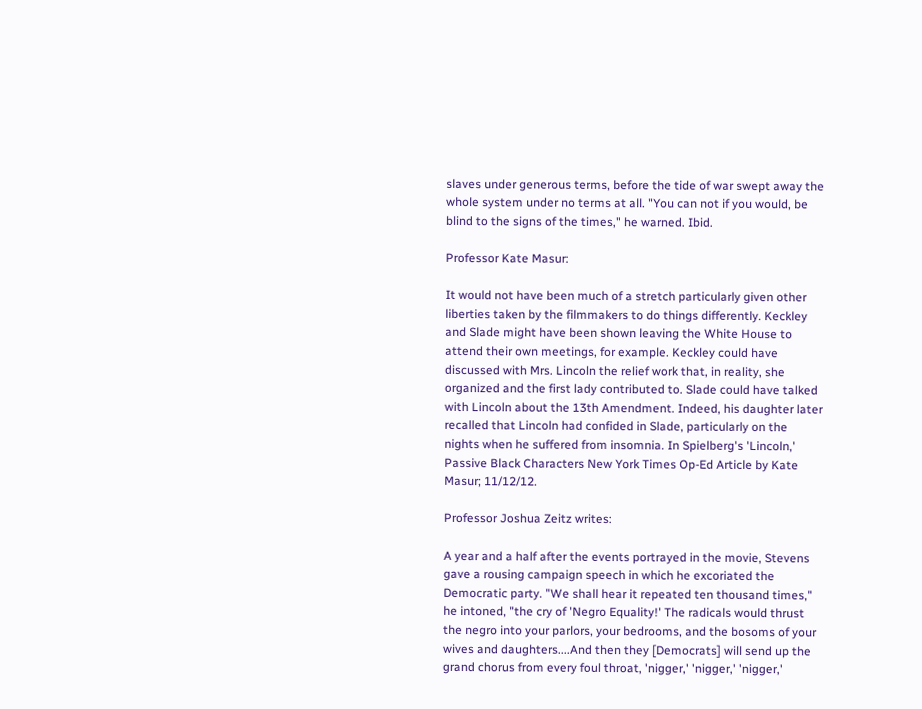slaves under generous terms, before the tide of war swept away the whole system under no terms at all. "You can not if you would, be blind to the signs of the times," he warned. Ibid.

Professor Kate Masur:

It would not have been much of a stretch particularly given other liberties taken by the filmmakers to do things differently. Keckley and Slade might have been shown leaving the White House to attend their own meetings, for example. Keckley could have discussed with Mrs. Lincoln the relief work that, in reality, she organized and the first lady contributed to. Slade could have talked with Lincoln about the 13th Amendment. Indeed, his daughter later recalled that Lincoln had confided in Slade, particularly on the nights when he suffered from insomnia. In Spielberg's 'Lincoln,' Passive Black Characters New York Times Op-Ed Article by Kate Masur; 11/12/12.

Professor Joshua Zeitz writes:

A year and a half after the events portrayed in the movie, Stevens gave a rousing campaign speech in which he excoriated the Democratic party. "We shall hear it repeated ten thousand times," he intoned, "the cry of 'Negro Equality!' The radicals would thrust the negro into your parlors, your bedrooms, and the bosoms of your wives and daughters....And then they [Democrats] will send up the grand chorus from every foul throat, 'nigger,' 'nigger,' 'nigger,'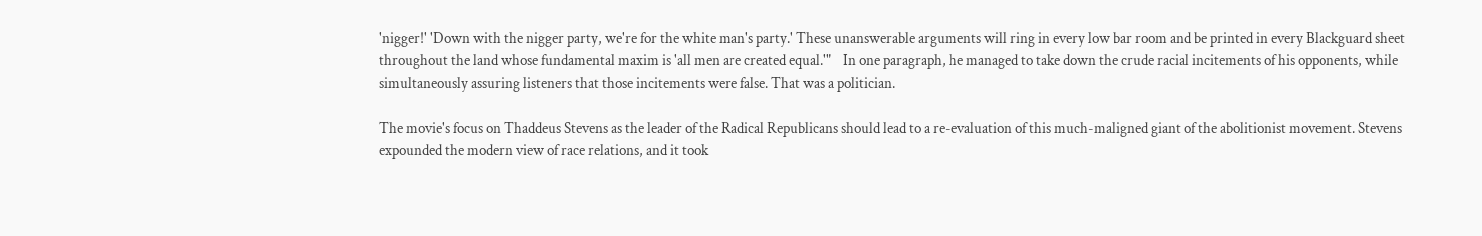'nigger!' 'Down with the nigger party, we're for the white man's party.' These unanswerable arguments will ring in every low bar room and be printed in every Blackguard sheet throughout the land whose fundamental maxim is 'all men are created equal.'"    In one paragraph, he managed to take down the crude racial incitements of his opponents, while simultaneously assuring listeners that those incitements were false. That was a politician.

The movie's focus on Thaddeus Stevens as the leader of the Radical Republicans should lead to a re-evaluation of this much-maligned giant of the abolitionist movement. Stevens expounded the modern view of race relations, and it took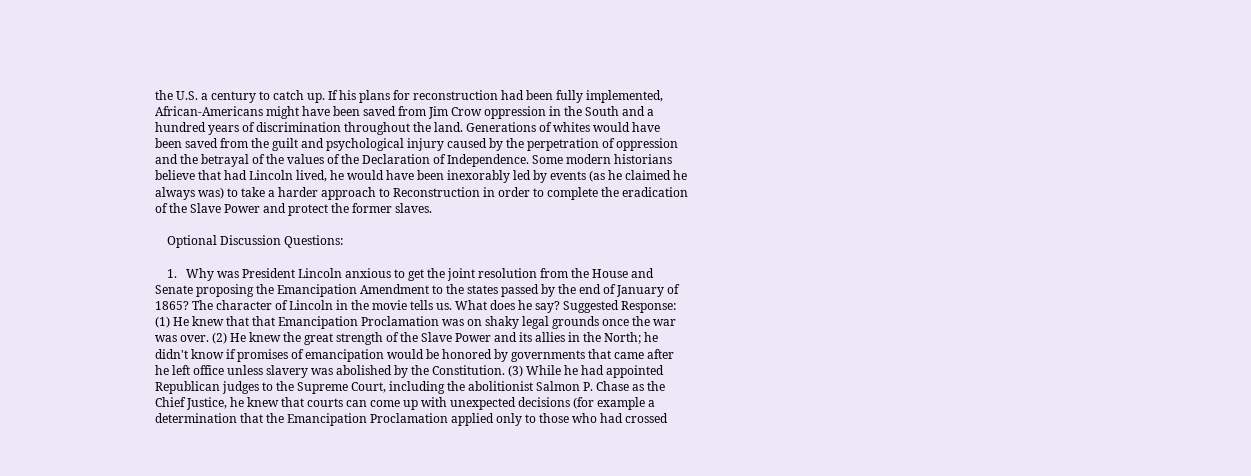the U.S. a century to catch up. If his plans for reconstruction had been fully implemented, African-Americans might have been saved from Jim Crow oppression in the South and a hundred years of discrimination throughout the land. Generations of whites would have been saved from the guilt and psychological injury caused by the perpetration of oppression and the betrayal of the values of the Declaration of Independence. Some modern historians believe that had Lincoln lived, he would have been inexorably led by events (as he claimed he always was) to take a harder approach to Reconstruction in order to complete the eradication of the Slave Power and protect the former slaves.

    Optional Discussion Questions:

    1.   Why was President Lincoln anxious to get the joint resolution from the House and Senate proposing the Emancipation Amendment to the states passed by the end of January of 1865? The character of Lincoln in the movie tells us. What does he say? Suggested Response: (1) He knew that that Emancipation Proclamation was on shaky legal grounds once the war was over. (2) He knew the great strength of the Slave Power and its allies in the North; he didn't know if promises of emancipation would be honored by governments that came after he left office unless slavery was abolished by the Constitution. (3) While he had appointed Republican judges to the Supreme Court, including the abolitionist Salmon P. Chase as the Chief Justice, he knew that courts can come up with unexpected decisions (for example a determination that the Emancipation Proclamation applied only to those who had crossed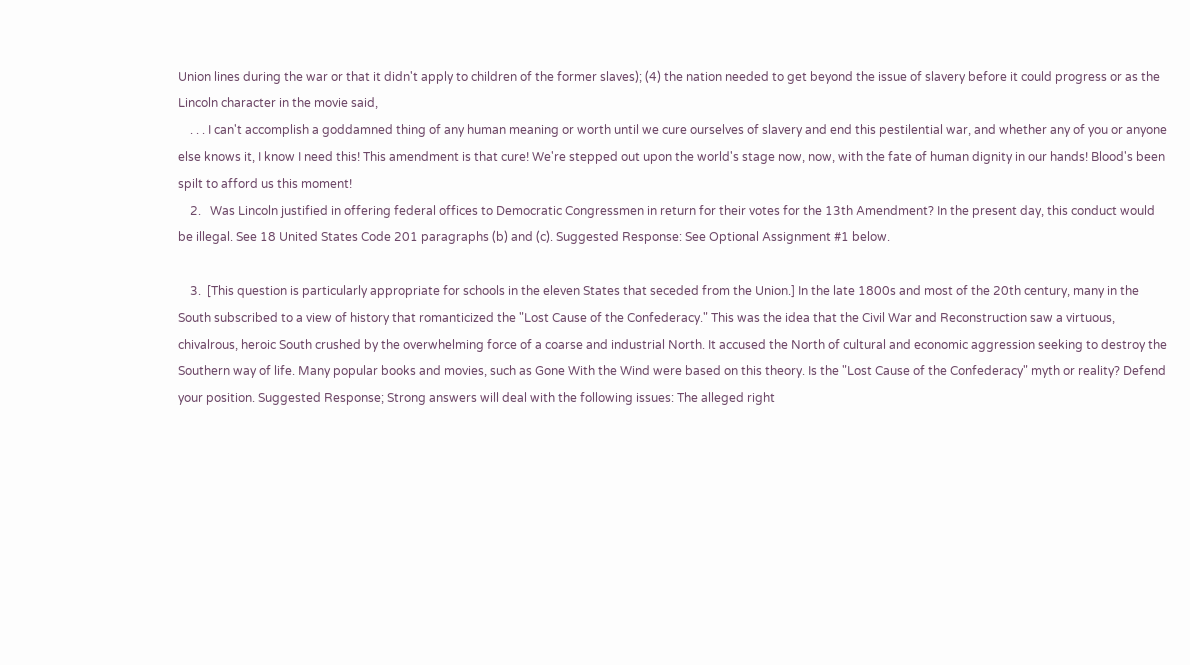Union lines during the war or that it didn't apply to children of the former slaves); (4) the nation needed to get beyond the issue of slavery before it could progress or as the Lincoln character in the movie said,
    . . . I can't accomplish a goddamned thing of any human meaning or worth until we cure ourselves of slavery and end this pestilential war, and whether any of you or anyone else knows it, I know I need this! This amendment is that cure! We're stepped out upon the world's stage now, now, with the fate of human dignity in our hands! Blood's been spilt to afford us this moment!
    2.   Was Lincoln justified in offering federal offices to Democratic Congressmen in return for their votes for the 13th Amendment? In the present day, this conduct would be illegal. See 18 United States Code 201 paragraphs (b) and (c). Suggested Response: See Optional Assignment #1 below.

    3.  [This question is particularly appropriate for schools in the eleven States that seceded from the Union.] In the late 1800s and most of the 20th century, many in the South subscribed to a view of history that romanticized the "Lost Cause of the Confederacy." This was the idea that the Civil War and Reconstruction saw a virtuous, chivalrous, heroic South crushed by the overwhelming force of a coarse and industrial North. It accused the North of cultural and economic aggression seeking to destroy the Southern way of life. Many popular books and movies, such as Gone With the Wind were based on this theory. Is the "Lost Cause of the Confederacy" myth or reality? Defend your position. Suggested Response; Strong answers will deal with the following issues: The alleged right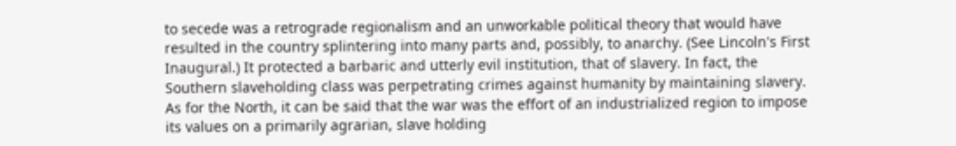to secede was a retrograde regionalism and an unworkable political theory that would have resulted in the country splintering into many parts and, possibly, to anarchy. (See Lincoln's First Inaugural.) It protected a barbaric and utterly evil institution, that of slavery. In fact, the Southern slaveholding class was perpetrating crimes against humanity by maintaining slavery. As for the North, it can be said that the war was the effort of an industrialized region to impose its values on a primarily agrarian, slave holding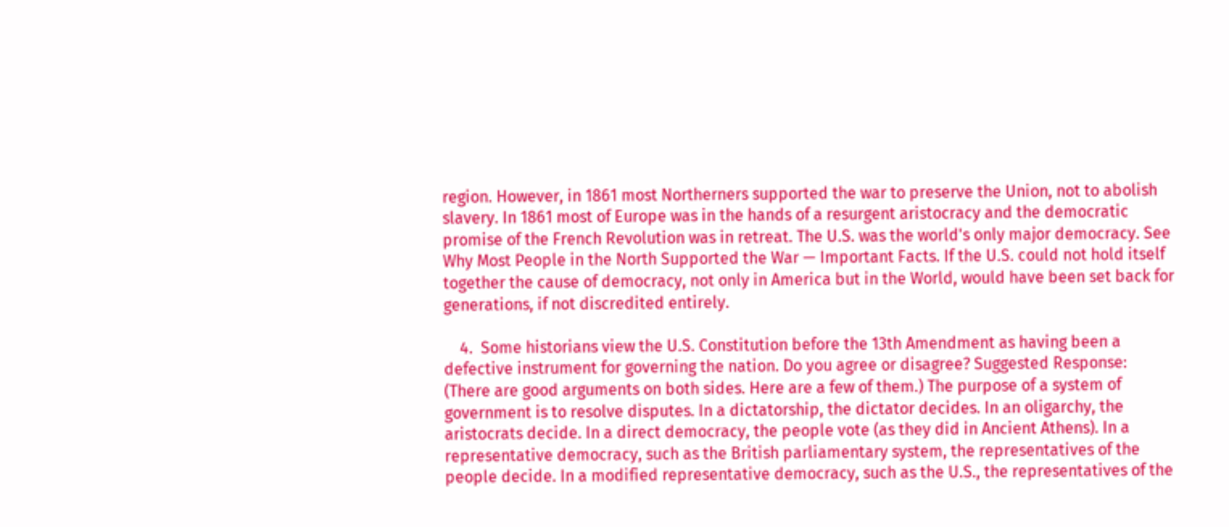region. However, in 1861 most Northerners supported the war to preserve the Union, not to abolish slavery. In 1861 most of Europe was in the hands of a resurgent aristocracy and the democratic promise of the French Revolution was in retreat. The U.S. was the world's only major democracy. See Why Most People in the North Supported the War — Important Facts. If the U.S. could not hold itself together the cause of democracy, not only in America but in the World, would have been set back for generations, if not discredited entirely.

    4.  Some historians view the U.S. Constitution before the 13th Amendment as having been a defective instrument for governing the nation. Do you agree or disagree? Suggested Response: (There are good arguments on both sides. Here are a few of them.) The purpose of a system of government is to resolve disputes. In a dictatorship, the dictator decides. In an oligarchy, the aristocrats decide. In a direct democracy, the people vote (as they did in Ancient Athens). In a representative democracy, such as the British parliamentary system, the representatives of the people decide. In a modified representative democracy, such as the U.S., the representatives of the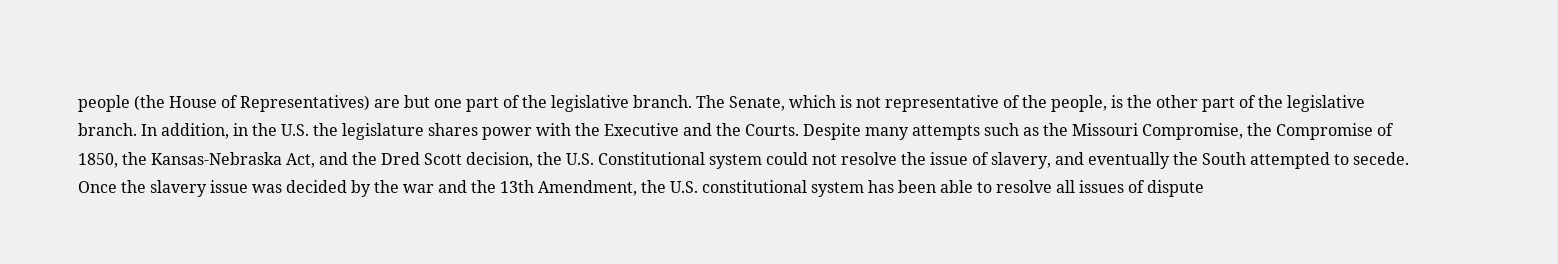people (the House of Representatives) are but one part of the legislative branch. The Senate, which is not representative of the people, is the other part of the legislative branch. In addition, in the U.S. the legislature shares power with the Executive and the Courts. Despite many attempts such as the Missouri Compromise, the Compromise of 1850, the Kansas-Nebraska Act, and the Dred Scott decision, the U.S. Constitutional system could not resolve the issue of slavery, and eventually the South attempted to secede. Once the slavery issue was decided by the war and the 13th Amendment, the U.S. constitutional system has been able to resolve all issues of dispute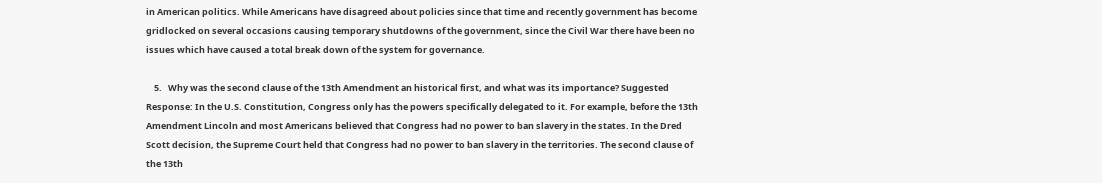in American politics. While Americans have disagreed about policies since that time and recently government has become gridlocked on several occasions causing temporary shutdowns of the government, since the Civil War there have been no issues which have caused a total break down of the system for governance.

    5.   Why was the second clause of the 13th Amendment an historical first, and what was its importance? Suggested Response: In the U.S. Constitution, Congress only has the powers specifically delegated to it. For example, before the 13th Amendment Lincoln and most Americans believed that Congress had no power to ban slavery in the states. In the Dred Scott decision, the Supreme Court held that Congress had no power to ban slavery in the territories. The second clause of the 13th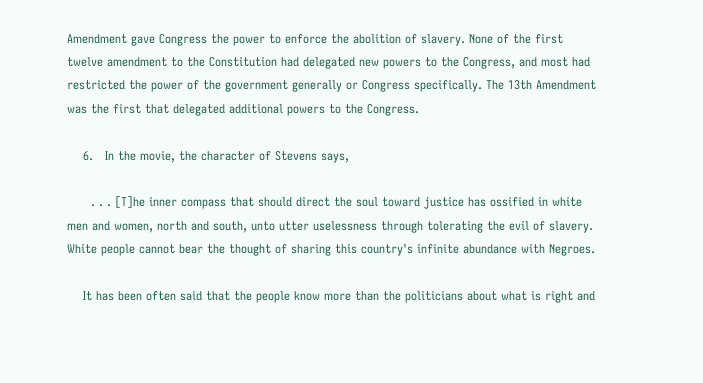Amendment gave Congress the power to enforce the abolition of slavery. None of the first twelve amendment to the Constitution had delegated new powers to the Congress, and most had restricted the power of the government generally or Congress specifically. The 13th Amendment was the first that delegated additional powers to the Congress.

    6.   In the movie, the character of Stevens says,

      . . . [T]he inner compass that should direct the soul toward justice has ossified in white men and women, north and south, unto utter uselessness through tolerating the evil of slavery. White people cannot bear the thought of sharing this country's infinite abundance with Negroes.

    It has been often said that the people know more than the politicians about what is right and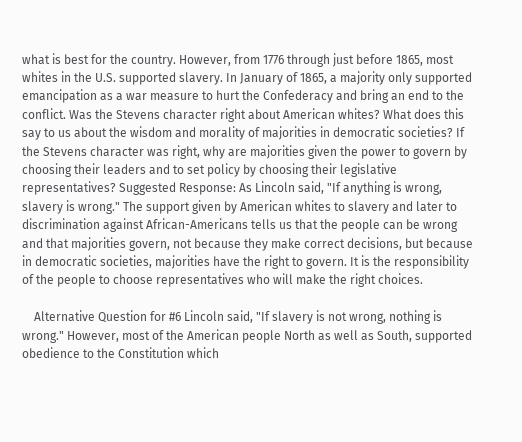what is best for the country. However, from 1776 through just before 1865, most whites in the U.S. supported slavery. In January of 1865, a majority only supported emancipation as a war measure to hurt the Confederacy and bring an end to the conflict. Was the Stevens character right about American whites? What does this say to us about the wisdom and morality of majorities in democratic societies? If the Stevens character was right, why are majorities given the power to govern by choosing their leaders and to set policy by choosing their legislative representatives? Suggested Response: As Lincoln said, "If anything is wrong, slavery is wrong." The support given by American whites to slavery and later to discrimination against African-Americans tells us that the people can be wrong and that majorities govern, not because they make correct decisions, but because in democratic societies, majorities have the right to govern. It is the responsibility of the people to choose representatives who will make the right choices.

    Alternative Question for #6 Lincoln said, "If slavery is not wrong, nothing is wrong." However, most of the American people North as well as South, supported obedience to the Constitution which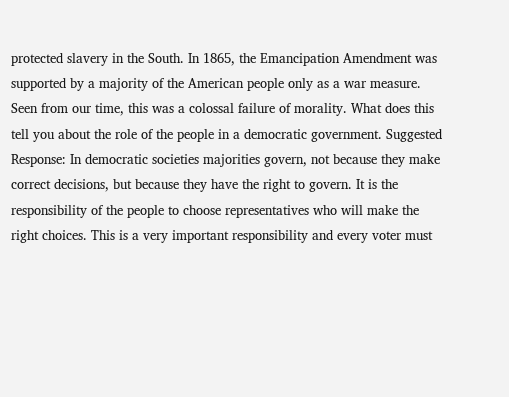protected slavery in the South. In 1865, the Emancipation Amendment was supported by a majority of the American people only as a war measure. Seen from our time, this was a colossal failure of morality. What does this tell you about the role of the people in a democratic government. Suggested Response: In democratic societies majorities govern, not because they make correct decisions, but because they have the right to govern. It is the responsibility of the people to choose representatives who will make the right choices. This is a very important responsibility and every voter must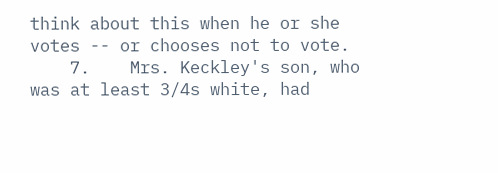think about this when he or she votes -- or chooses not to vote.
    7.    Mrs. Keckley's son, who was at least 3/4s white, had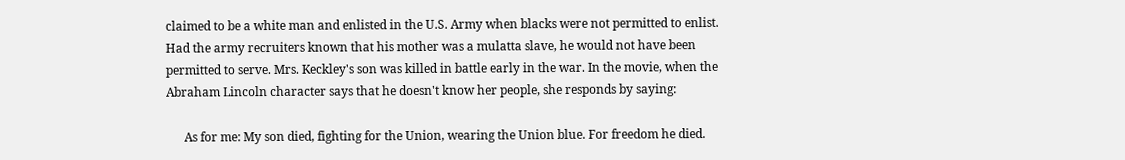claimed to be a white man and enlisted in the U.S. Army when blacks were not permitted to enlist. Had the army recruiters known that his mother was a mulatta slave, he would not have been permitted to serve. Mrs. Keckley's son was killed in battle early in the war. In the movie, when the Abraham Lincoln character says that he doesn't know her people, she responds by saying:

      As for me: My son died, fighting for the Union, wearing the Union blue. For freedom he died.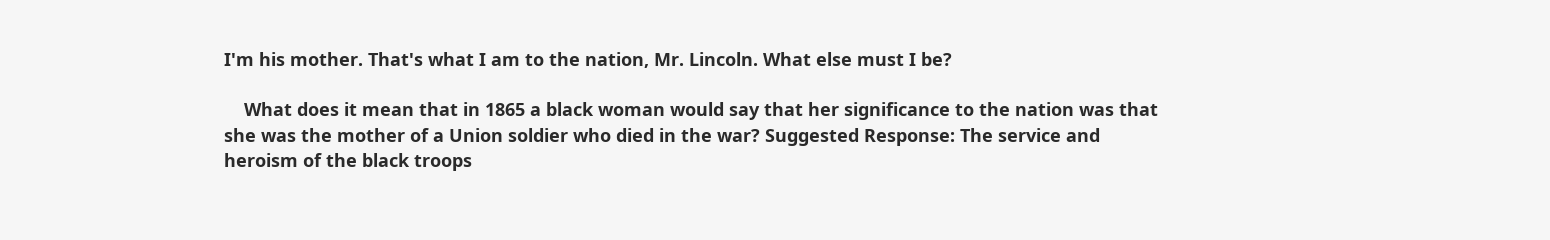I'm his mother. That's what I am to the nation, Mr. Lincoln. What else must I be?

    What does it mean that in 1865 a black woman would say that her significance to the nation was that she was the mother of a Union soldier who died in the war? Suggested Response: The service and heroism of the black troops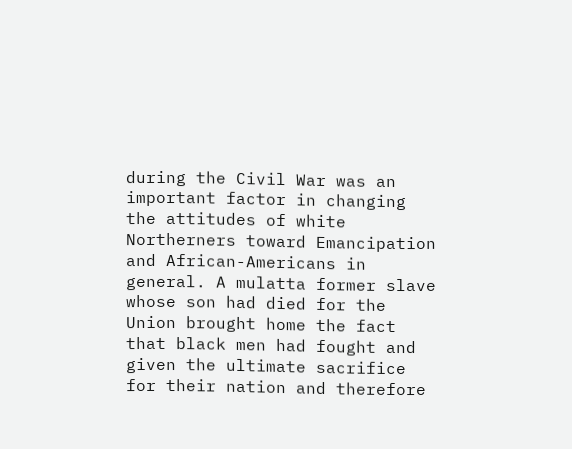during the Civil War was an important factor in changing the attitudes of white Northerners toward Emancipation and African-Americans in general. A mulatta former slave whose son had died for the Union brought home the fact that black men had fought and given the ultimate sacrifice for their nation and therefore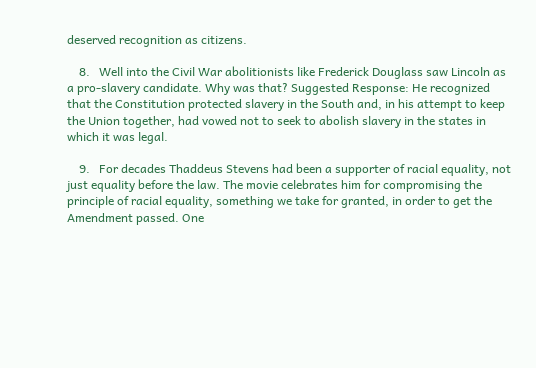deserved recognition as citizens.

    8.   Well into the Civil War abolitionists like Frederick Douglass saw Lincoln as a pro-slavery candidate. Why was that? Suggested Response: He recognized that the Constitution protected slavery in the South and, in his attempt to keep the Union together, had vowed not to seek to abolish slavery in the states in which it was legal.

    9.   For decades Thaddeus Stevens had been a supporter of racial equality, not just equality before the law. The movie celebrates him for compromising the principle of racial equality, something we take for granted, in order to get the Amendment passed. One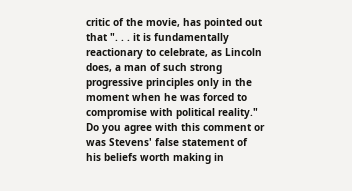critic of the movie, has pointed out that ". . . it is fundamentally reactionary to celebrate, as Lincoln does, a man of such strong progressive principles only in the moment when he was forced to compromise with political reality." Do you agree with this comment or was Stevens' false statement of his beliefs worth making in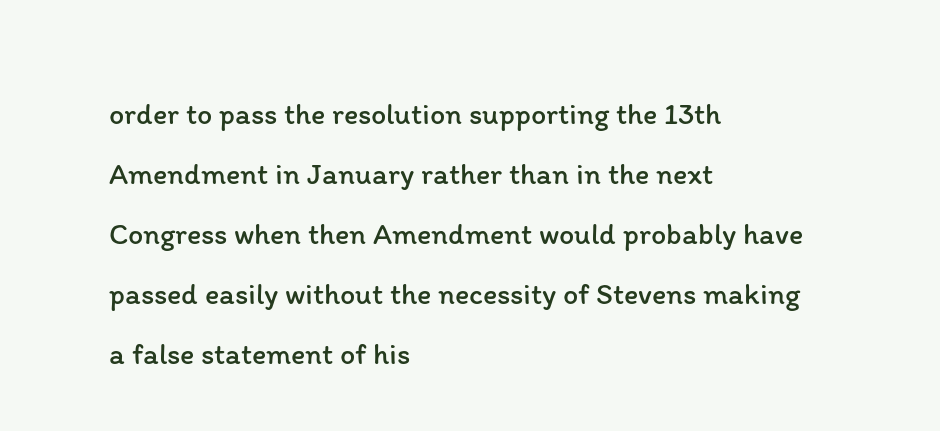order to pass the resolution supporting the 13th Amendment in January rather than in the next Congress when then Amendment would probably have passed easily without the necessity of Stevens making a false statement of his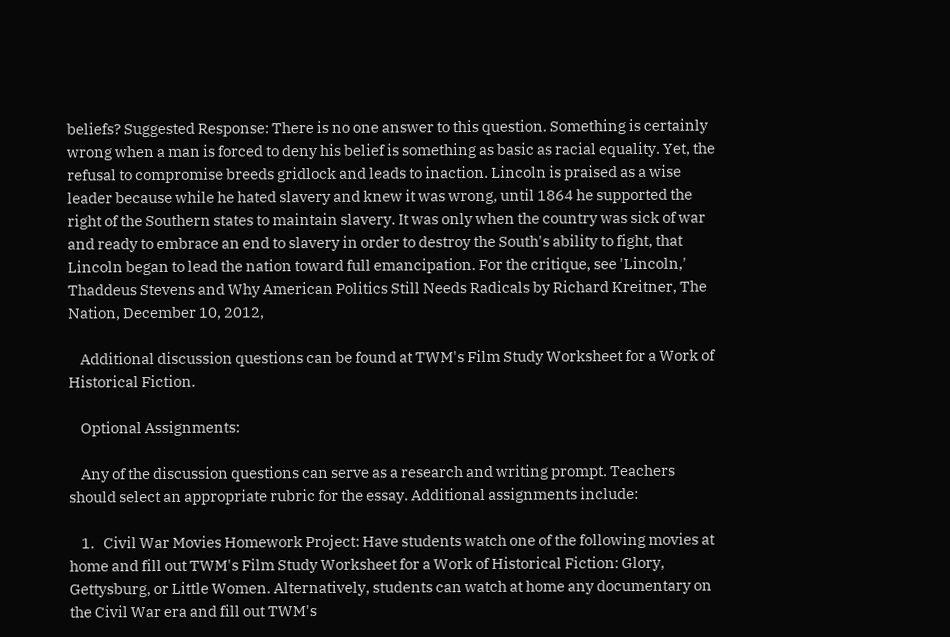beliefs? Suggested Response: There is no one answer to this question. Something is certainly wrong when a man is forced to deny his belief is something as basic as racial equality. Yet, the refusal to compromise breeds gridlock and leads to inaction. Lincoln is praised as a wise leader because while he hated slavery and knew it was wrong, until 1864 he supported the right of the Southern states to maintain slavery. It was only when the country was sick of war and ready to embrace an end to slavery in order to destroy the South's ability to fight, that Lincoln began to lead the nation toward full emancipation. For the critique, see 'Lincoln,' Thaddeus Stevens and Why American Politics Still Needs Radicals by Richard Kreitner, The Nation, December 10, 2012,

    Additional discussion questions can be found at TWM's Film Study Worksheet for a Work of Historical Fiction.

    Optional Assignments:

    Any of the discussion questions can serve as a research and writing prompt. Teachers should select an appropriate rubric for the essay. Additional assignments include:

    1.   Civil War Movies Homework Project: Have students watch one of the following movies at home and fill out TWM's Film Study Worksheet for a Work of Historical Fiction: Glory, Gettysburg, or Little Women. Alternatively, students can watch at home any documentary on the Civil War era and fill out TWM's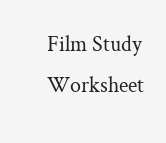Film Study Worksheet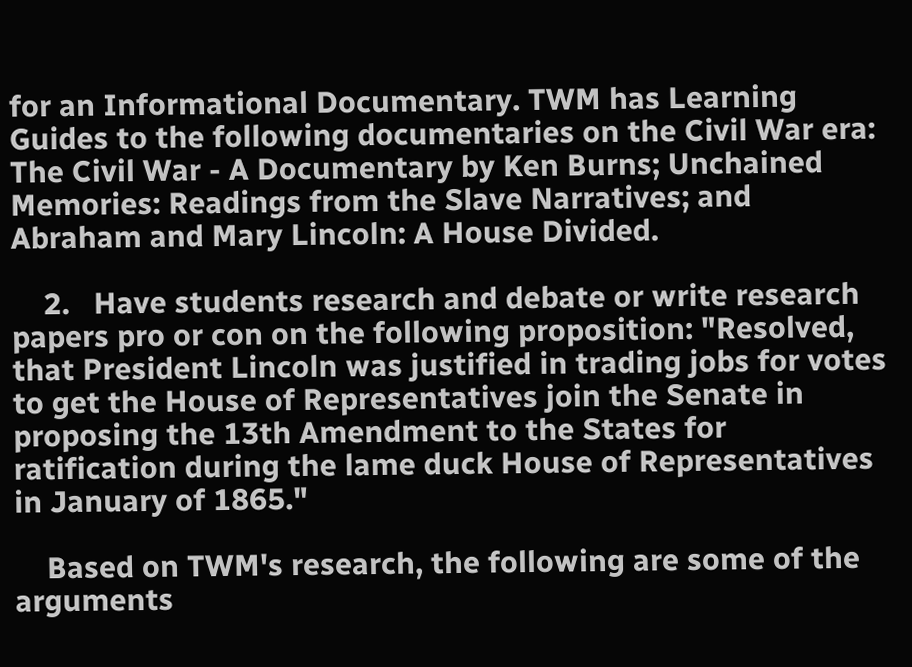for an Informational Documentary. TWM has Learning Guides to the following documentaries on the Civil War era: The Civil War - A Documentary by Ken Burns; Unchained Memories: Readings from the Slave Narratives; and Abraham and Mary Lincoln: A House Divided.

    2.   Have students research and debate or write research papers pro or con on the following proposition: "Resolved, that President Lincoln was justified in trading jobs for votes to get the House of Representatives join the Senate in proposing the 13th Amendment to the States for ratification during the lame duck House of Representatives in January of 1865."

    Based on TWM's research, the following are some of the arguments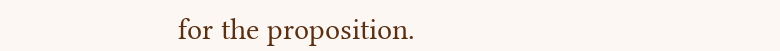for the proposition.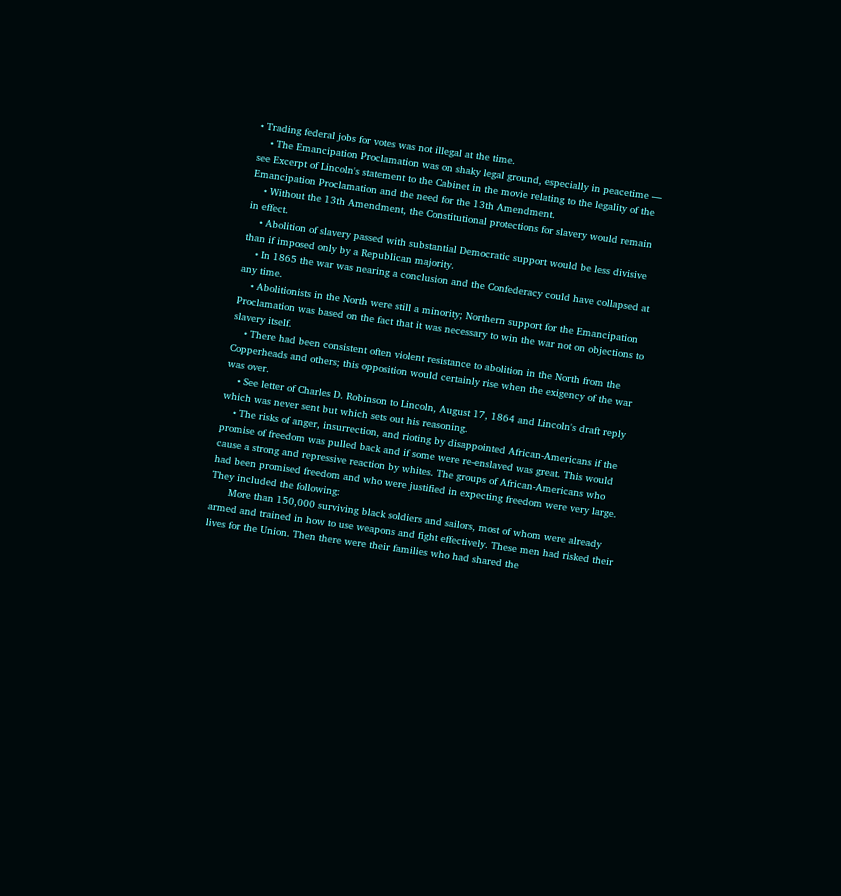• Trading federal jobs for votes was not illegal at the time.
    • The Emancipation Proclamation was on shaky legal ground, especially in peacetime — see Excerpt of Lincoln's statement to the Cabinet in the movie relating to the legality of the Emancipation Proclamation and the need for the 13th Amendment.
    • Without the 13th Amendment, the Constitutional protections for slavery would remain in effect.
    • Abolition of slavery passed with substantial Democratic support would be less divisive than if imposed only by a Republican majority.
    • In 1865 the war was nearing a conclusion and the Confederacy could have collapsed at any time.
    • Abolitionists in the North were still a minority; Northern support for the Emancipation Proclamation was based on the fact that it was necessary to win the war not on objections to slavery itself.
    • There had been consistent often violent resistance to abolition in the North from the Copperheads and others; this opposition would certainly rise when the exigency of the war was over.
    • See letter of Charles D. Robinson to Lincoln, August 17, 1864 and Lincoln's draft reply which was never sent but which sets out his reasoning.
    • The risks of anger, insurrection, and rioting by disappointed African-Americans if the promise of freedom was pulled back and if some were re-enslaved was great. This would cause a strong and repressive reaction by whites. The groups of African-Americans who had been promised freedom and who were justified in expecting freedom were very large. They included the following:
      More than 150,000 surviving black soldiers and sailors, most of whom were already armed and trained in how to use weapons and fight effectively. These men had risked their lives for the Union. Then there were their families who had shared the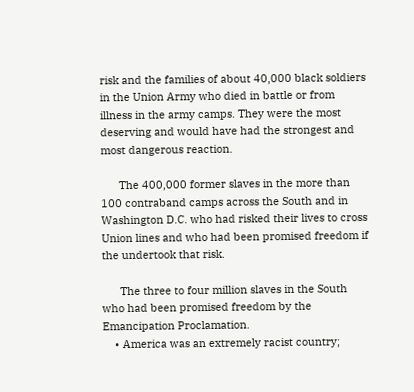risk and the families of about 40,000 black soldiers in the Union Army who died in battle or from illness in the army camps. They were the most deserving and would have had the strongest and most dangerous reaction.

      The 400,000 former slaves in the more than 100 contraband camps across the South and in Washington D.C. who had risked their lives to cross Union lines and who had been promised freedom if the undertook that risk.

      The three to four million slaves in the South who had been promised freedom by the Emancipation Proclamation.
    • America was an extremely racist country;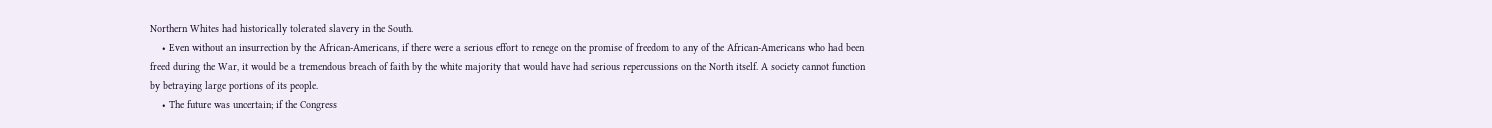Northern Whites had historically tolerated slavery in the South.
    • Even without an insurrection by the African-Americans, if there were a serious effort to renege on the promise of freedom to any of the African-Americans who had been freed during the War, it would be a tremendous breach of faith by the white majority that would have had serious repercussions on the North itself. A society cannot function by betraying large portions of its people.
    • The future was uncertain; if the Congress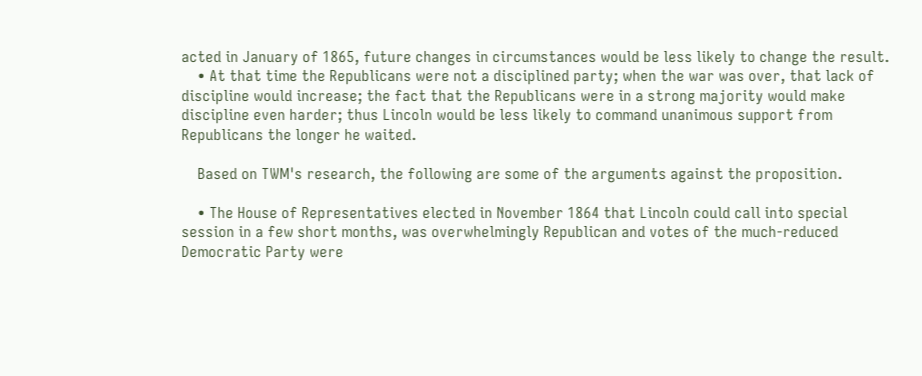acted in January of 1865, future changes in circumstances would be less likely to change the result.
    • At that time the Republicans were not a disciplined party; when the war was over, that lack of discipline would increase; the fact that the Republicans were in a strong majority would make discipline even harder; thus Lincoln would be less likely to command unanimous support from Republicans the longer he waited.

    Based on TWM's research, the following are some of the arguments against the proposition.

    • The House of Representatives elected in November 1864 that Lincoln could call into special session in a few short months, was overwhelmingly Republican and votes of the much-reduced Democratic Party were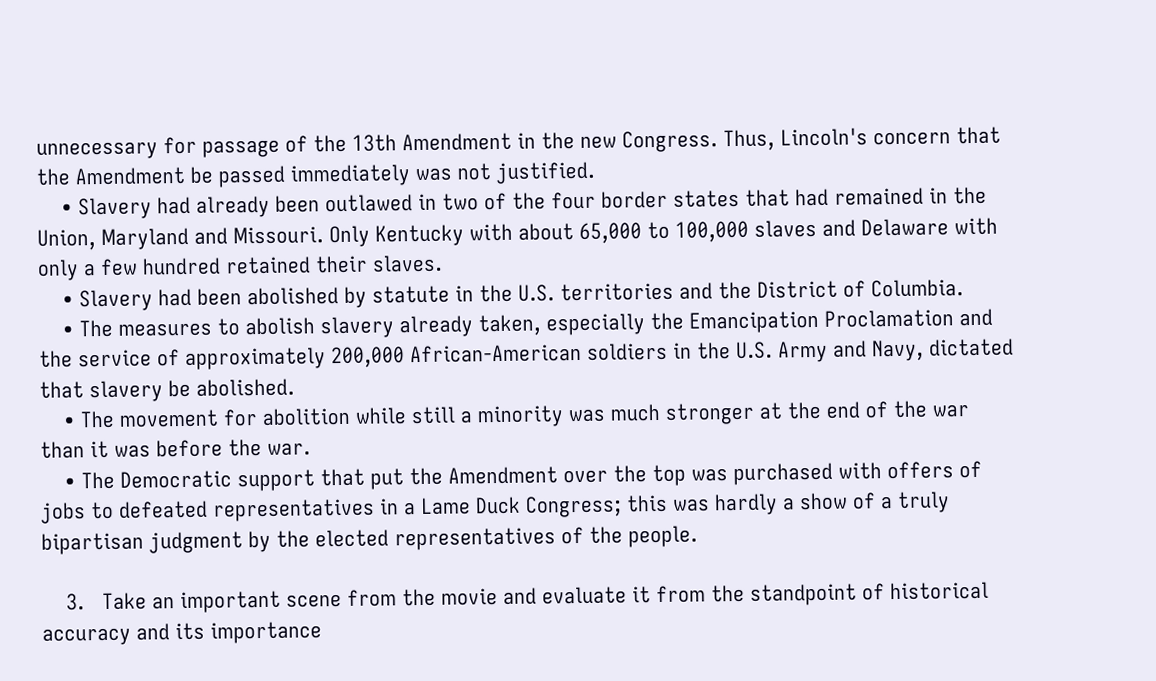unnecessary for passage of the 13th Amendment in the new Congress. Thus, Lincoln's concern that the Amendment be passed immediately was not justified.
    • Slavery had already been outlawed in two of the four border states that had remained in the Union, Maryland and Missouri. Only Kentucky with about 65,000 to 100,000 slaves and Delaware with only a few hundred retained their slaves.
    • Slavery had been abolished by statute in the U.S. territories and the District of Columbia.
    • The measures to abolish slavery already taken, especially the Emancipation Proclamation and the service of approximately 200,000 African-American soldiers in the U.S. Army and Navy, dictated that slavery be abolished.
    • The movement for abolition while still a minority was much stronger at the end of the war than it was before the war.
    • The Democratic support that put the Amendment over the top was purchased with offers of jobs to defeated representatives in a Lame Duck Congress; this was hardly a show of a truly bipartisan judgment by the elected representatives of the people.

    3.   Take an important scene from the movie and evaluate it from the standpoint of historical accuracy and its importance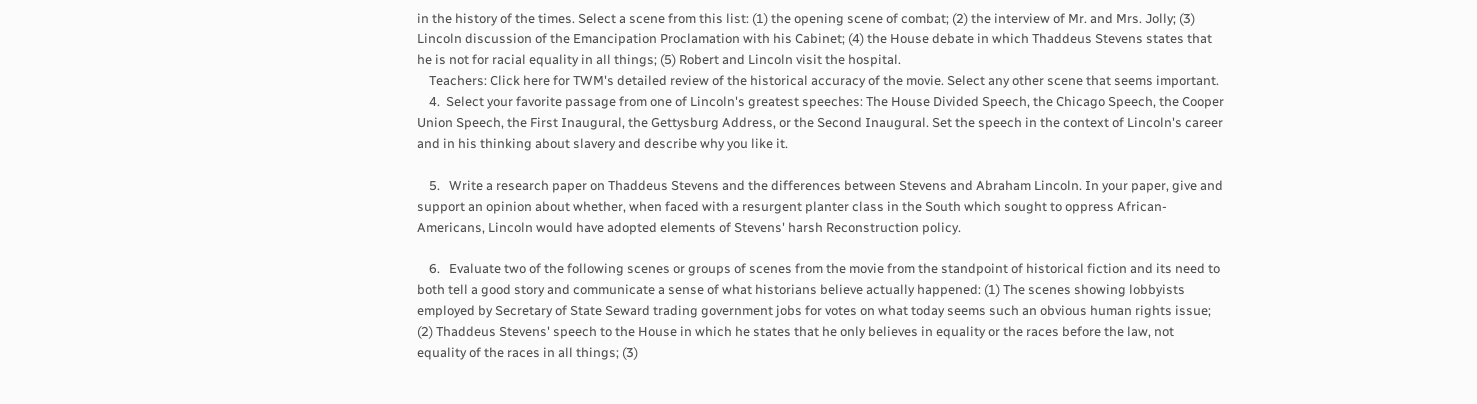in the history of the times. Select a scene from this list: (1) the opening scene of combat; (2) the interview of Mr. and Mrs. Jolly; (3) Lincoln discussion of the Emancipation Proclamation with his Cabinet; (4) the House debate in which Thaddeus Stevens states that he is not for racial equality in all things; (5) Robert and Lincoln visit the hospital.
    Teachers: Click here for TWM's detailed review of the historical accuracy of the movie. Select any other scene that seems important.
    4.  Select your favorite passage from one of Lincoln's greatest speeches: The House Divided Speech, the Chicago Speech, the Cooper Union Speech, the First Inaugural, the Gettysburg Address, or the Second Inaugural. Set the speech in the context of Lincoln's career and in his thinking about slavery and describe why you like it.

    5.   Write a research paper on Thaddeus Stevens and the differences between Stevens and Abraham Lincoln. In your paper, give and support an opinion about whether, when faced with a resurgent planter class in the South which sought to oppress African-Americans, Lincoln would have adopted elements of Stevens' harsh Reconstruction policy.

    6.   Evaluate two of the following scenes or groups of scenes from the movie from the standpoint of historical fiction and its need to both tell a good story and communicate a sense of what historians believe actually happened: (1) The scenes showing lobbyists employed by Secretary of State Seward trading government jobs for votes on what today seems such an obvious human rights issue; (2) Thaddeus Stevens' speech to the House in which he states that he only believes in equality or the races before the law, not equality of the races in all things; (3)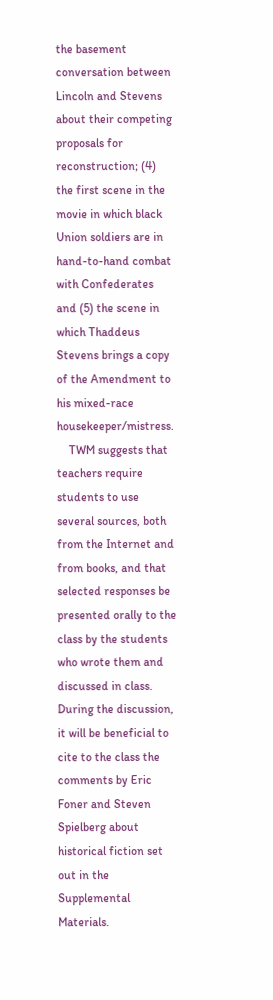the basement conversation between Lincoln and Stevens about their competing proposals for reconstruction; (4) the first scene in the movie in which black Union soldiers are in hand-to-hand combat with Confederates and (5) the scene in which Thaddeus Stevens brings a copy of the Amendment to his mixed-race housekeeper/mistress.
    TWM suggests that teachers require students to use several sources, both from the Internet and from books, and that selected responses be presented orally to the class by the students who wrote them and discussed in class. During the discussion, it will be beneficial to cite to the class the comments by Eric Foner and Steven Spielberg about historical fiction set out in the Supplemental Materials.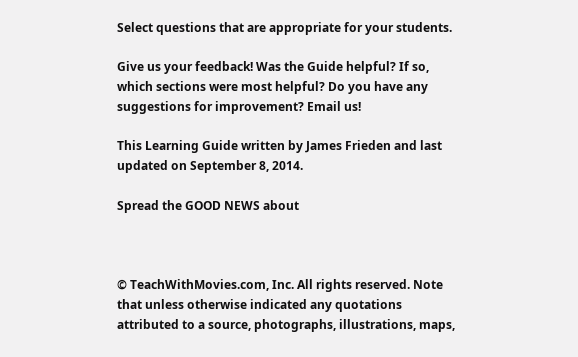Select questions that are appropriate for your students.

Give us your feedback! Was the Guide helpful? If so, which sections were most helpful? Do you have any suggestions for improvement? Email us!

This Learning Guide written by James Frieden and last updated on September 8, 2014.

Spread the GOOD NEWS about



© TeachWithMovies.com, Inc. All rights reserved. Note that unless otherwise indicated any quotations attributed to a source, photographs, illustrations, maps,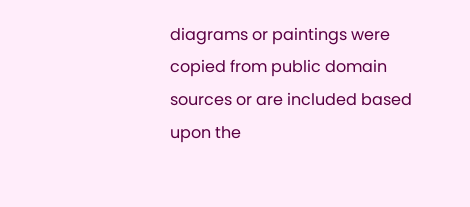diagrams or paintings were copied from public domain sources or are included based upon the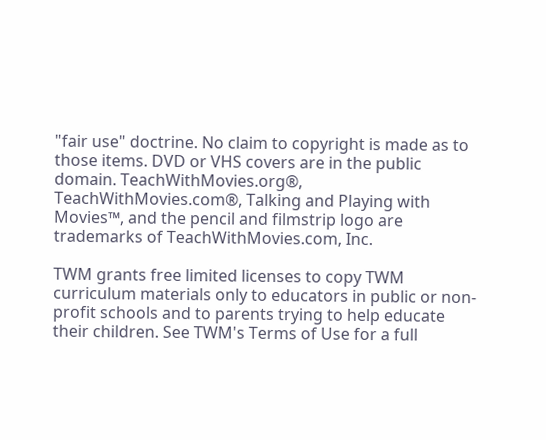"fair use" doctrine. No claim to copyright is made as to those items. DVD or VHS covers are in the public domain. TeachWithMovies.org®, TeachWithMovies.com®, Talking and Playing with Movies™, and the pencil and filmstrip logo are trademarks of TeachWithMovies.com, Inc.

TWM grants free limited licenses to copy TWM curriculum materials only to educators in public or non-profit schools and to parents trying to help educate their children. See TWM's Terms of Use for a full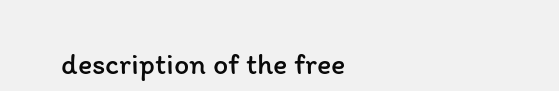description of the free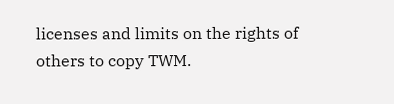licenses and limits on the rights of others to copy TWM.